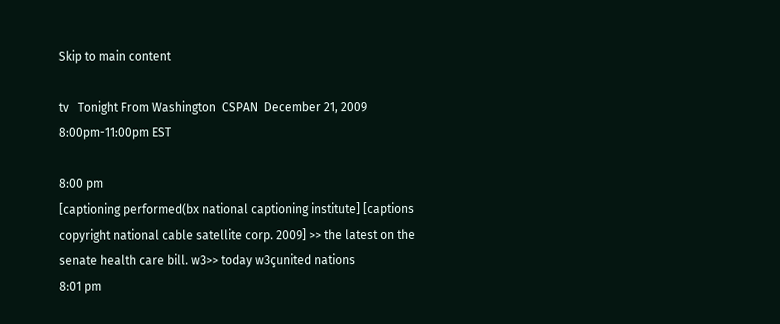Skip to main content

tv   Tonight From Washington  CSPAN  December 21, 2009 8:00pm-11:00pm EST

8:00 pm
[captioning performed(bx national captioning institute] [captions copyright national cable satellite corp. 2009] >> the latest on the senate health care bill. w3>> today w3çunited nations
8:01 pm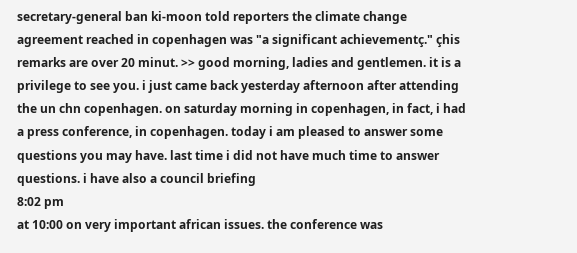secretary-general ban ki-moon told reporters the climate change agreement reached in copenhagen was "a significant achievementç." çhis remarks are over 20 minut. >> good morning, ladies and gentlemen. it is a privilege to see you. i just came back yesterday afternoon after attending the un chn copenhagen. on saturday morning in copenhagen, in fact, i had a press conference, in copenhagen. today i am pleased to answer some questions you may have. last time i did not have much time to answer questions. i have also a council briefing
8:02 pm
at 10:00 on very important african issues. the conference was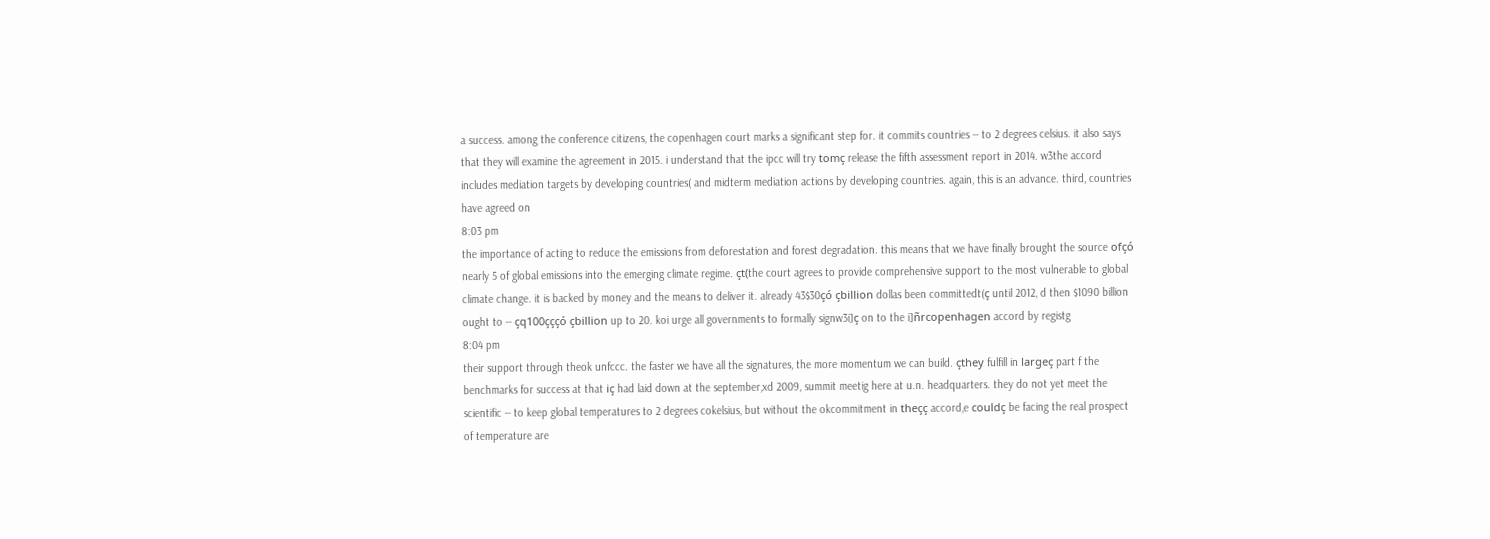a success. among the conference citizens, the copenhagen court marks a significant step for. it commits countries -- to 2 degrees celsius. it also says that they will examine the agreement in 2015. i understand that the ipcc will try tomç release the fifth assessment report in 2014. w3the accord includes mediation targets by developing countries( and midterm mediation actions by developing countries. again, this is an advance. third, countries have agreed on
8:03 pm
the importance of acting to reduce the emissions from deforestation and forest degradation. this means that we have finally brought the source ofçó nearly 5 of global emissions into the emerging climate regime. çt(the court agrees to provide comprehensive support to the most vulnerable to global climate change. it is backed by money and the means to deliver it. already 43$30çó çbillion dollas been committedt(ç until 2012, d then $1090 billion ought to -- çq100çççó çbillion up to 20. koi urge all governments to formally signw3i]ç on to the i]ñrcopenhagen accord by registg
8:04 pm
their support through theok unfccc. the faster we have all the signatures, the more momentum we can build. çthey fulfill in largeç part f the benchmarks for success at that iç had laid down at the september,xd 2009, summit meetig here at u.n. headquarters. they do not yet meet the scientific -- to keep global temperatures to 2 degrees cokelsius, but without the okcommitment in theçç accord,e couldç be facing the real prospect of temperature are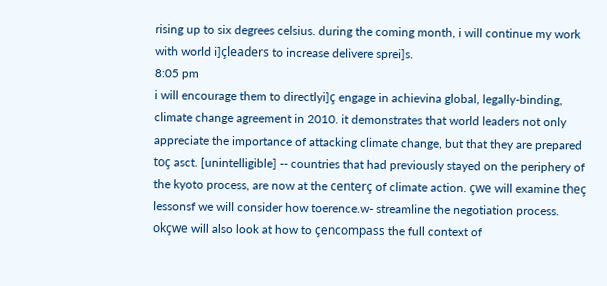rising up to six degrees celsius. during the coming month, i will continue my work with world i]çleaders to increase delivere sprei]s.
8:05 pm
i will encourage them to directlyi]ç engage in achievina global, legally-binding, climate change agreement in 2010. it demonstrates that world leaders not only appreciate the importance of attacking climate change, but that they are prepared toç asct. [unintelligible] -- countries that had previously stayed on the periphery of the kyoto process, are now at the centerç of climate action. çwe will examine theç lessonsf we will consider how toerence.w- streamline the negotiation process. okçwe will also look at how to çencompass the full context of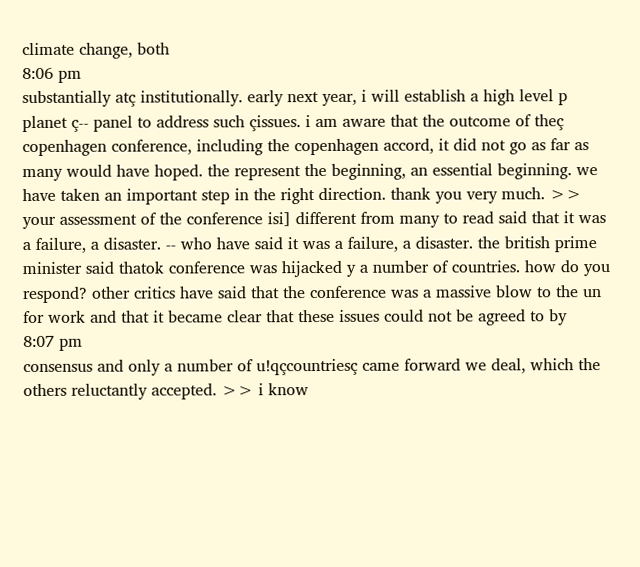climate change, both
8:06 pm
substantially atç institutionally. early next year, i will establish a high level p planet ç-- panel to address such çissues. i am aware that the outcome of theç copenhagen conference, including the copenhagen accord, it did not go as far as many would have hoped. the represent the beginning, an essential beginning. we have taken an important step in the right direction. thank you very much. >> your assessment of the conference isi] different from many to read said that it was a failure, a disaster. -- who have said it was a failure, a disaster. the british prime minister said thatok conference was hijacked y a number of countries. how do you respond? other critics have said that the conference was a massive blow to the un for work and that it became clear that these issues could not be agreed to by
8:07 pm
consensus and only a number of u!qçcountriesç came forward we deal, which the others reluctantly accepted. >> i know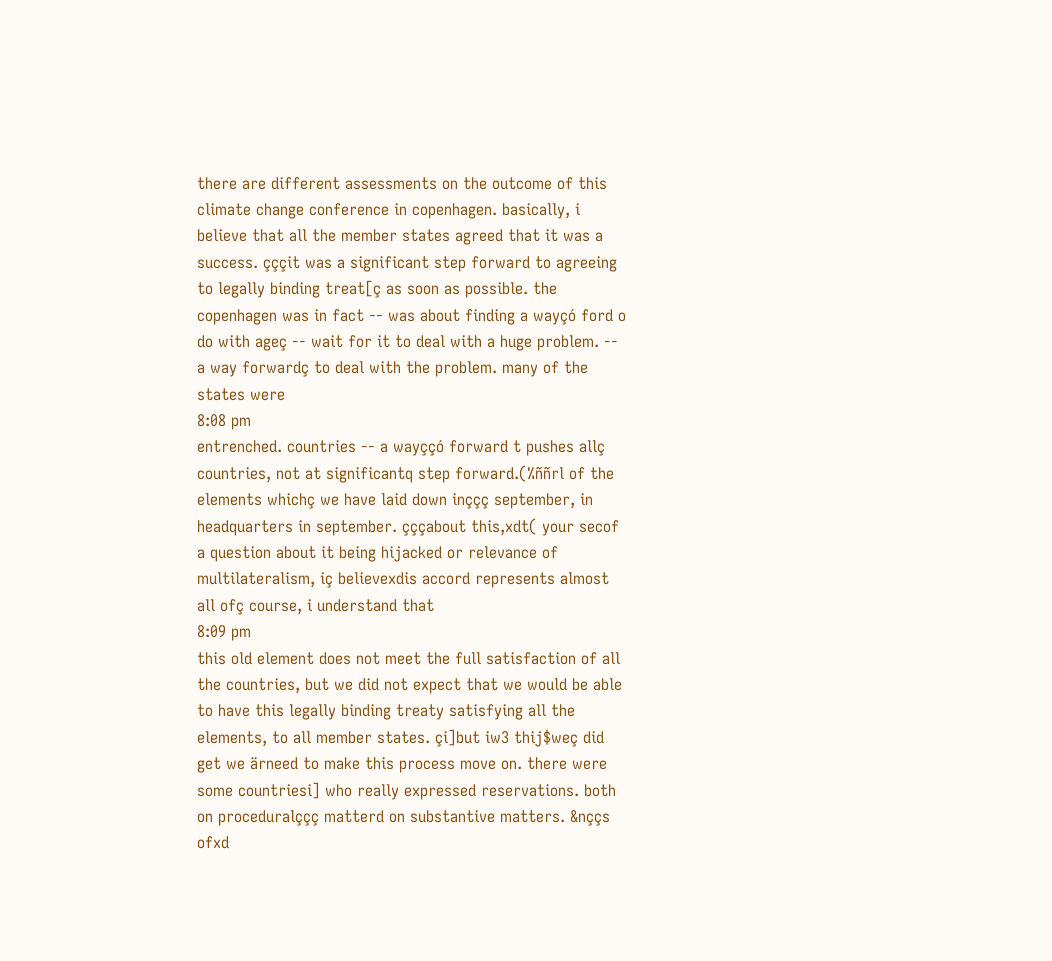there are different assessments on the outcome of this climate change conference in copenhagen. basically, i believe that all the member states agreed that it was a success. çççit was a significant step forward to agreeing to legally binding treat[ç as soon as possible. the copenhagen was in fact -- was about finding a wayçó ford o do with ageç -- wait for it to deal with a huge problem. -- a way forwardç to deal with the problem. many of the states were
8:08 pm
entrenched. countries -- a wayççó forward t pushes allç countries, not at significantq step forward.(%ññrl of the elements whichç we have laid down inççç september, in headquarters in september. çççabout this,xdt( your secof a question about it being hijacked or relevance of multilateralism, iç believexdis accord represents almost all ofç course, i understand that
8:09 pm
this old element does not meet the full satisfaction of all the countries, but we did not expect that we would be able to have this legally binding treaty satisfying all the elements, to all member states. çi]but iw3 thij$weç did get we ärneed to make this process move on. there were some countriesi] who really expressed reservations. both on proceduralççç matterd on substantive matters. &nççs ofxd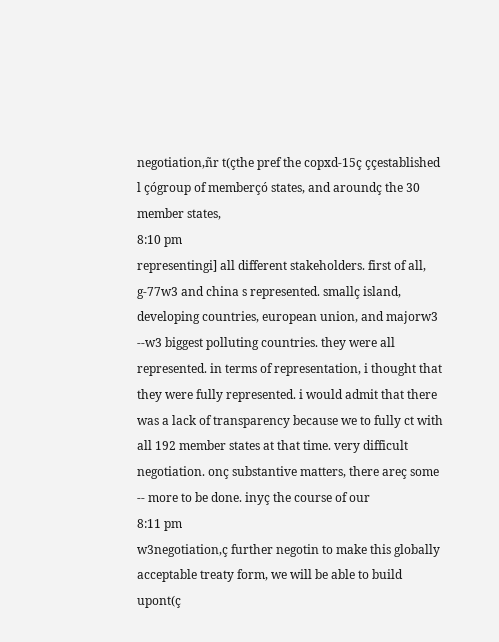negotiation,ñr t(çthe pref the copxd-15ç ççestablished l çógroup of memberçó states, and aroundç the 30 member states,
8:10 pm
representingi] all different stakeholders. first of all, g-77w3 and china s represented. smallç island, developing countries, european union, and majorw3 --w3 biggest polluting countries. they were all represented. in terms of representation, i thought that they were fully represented. i would admit that there was a lack of transparency because we to fully ct with all 192 member states at that time. very difficult negotiation. onç substantive matters, there areç some -- more to be done. inyç the course of our
8:11 pm
w3negotiation,ç further negotin to make this globally acceptable treaty form, we will be able to build upont(ç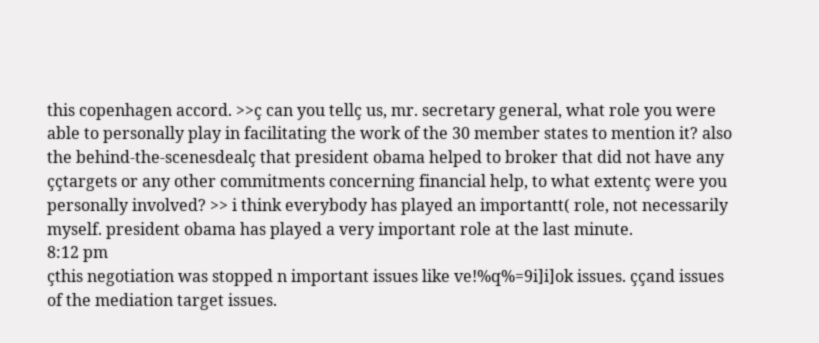this copenhagen accord. >>ç can you tellç us, mr. secretary general, what role you were able to personally play in facilitating the work of the 30 member states to mention it? also the behind-the-scenesdealç that president obama helped to broker that did not have any ççtargets or any other commitments concerning financial help, to what extentç were you personally involved? >> i think everybody has played an importantt( role, not necessarily myself. president obama has played a very important role at the last minute.
8:12 pm
çthis negotiation was stopped n important issues like ve!%q%=9i]i]ok issues. ççand issues of the mediation target issues.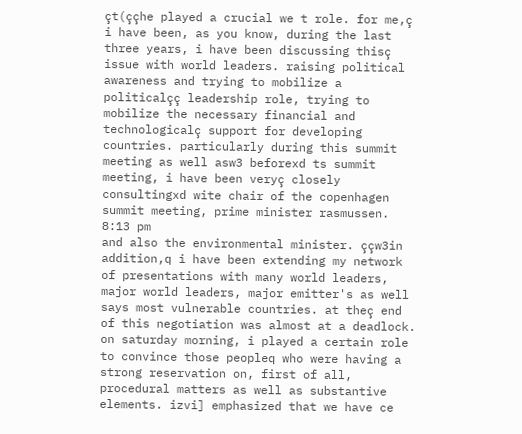çt(ççhe played a crucial we t role. for me,ç i have been, as you know, during the last three years, i have been discussing thisç issue with world leaders. raising political awareness and trying to mobilize a politicalçç leadership role, trying to mobilize the necessary financial and technologicalç support for developing countries. particularly during this summit meeting as well asw3 beforexd ts summit meeting, i have been veryç closely consultingxd wite chair of the copenhagen summit meeting, prime minister rasmussen.
8:13 pm
and also the environmental minister. ççw3in addition,q i have been extending my network of presentations with many world leaders, major world leaders, major emitter's as well says most vulnerable countries. at theç end of this negotiation was almost at a deadlock. on saturday morning, i played a certain role to convince those peopleq who were having a strong reservation on, first of all, procedural matters as well as substantive elements. izvi] emphasized that we have ce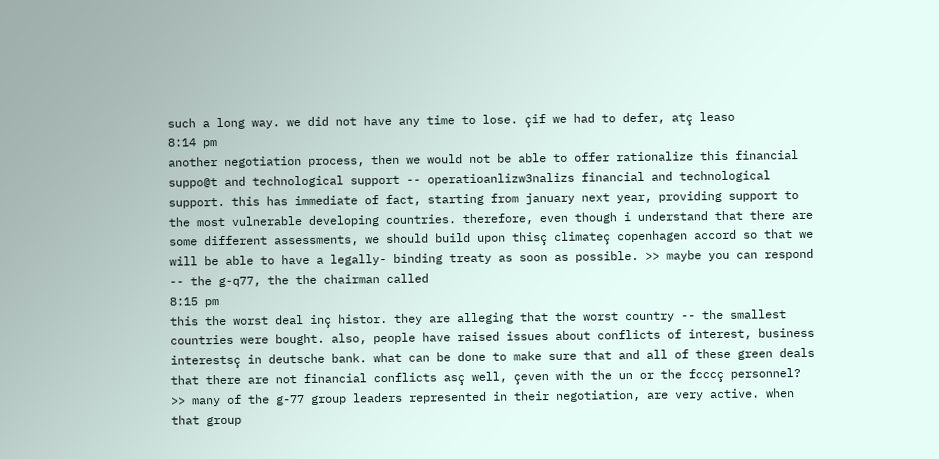such a long way. we did not have any time to lose. çif we had to defer, atç leaso
8:14 pm
another negotiation process, then we would not be able to offer rationalize this financial suppo@t and technological support -- operatioanlizw3nalizs financial and technological support. this has immediate of fact, starting from january next year, providing support to the most vulnerable developing countries. therefore, even though i understand that there are some different assessments, we should build upon thisç climateç copenhagen accord so that we will be able to have a legally- binding treaty as soon as possible. >> maybe you can respond -- the g-q77, the the chairman called
8:15 pm
this the worst deal inç histor. they are alleging that the worst country -- the smallest countries were bought. also, people have raised issues about conflicts of interest, business interestsç in deutsche bank. what can be done to make sure that and all of these green deals that there are not financial conflicts asç well, çeven with the un or the fcccç personnel? >> many of the g-77 group leaders represented in their negotiation, are very active. when that group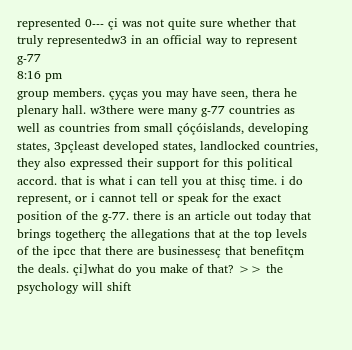represented 0--- çi was not quite sure whether that truly representedw3 in an official way to represent g-77
8:16 pm
group members. çyças you may have seen, thera he plenary hall. w3there were many g-77 countries as well as countries from small çóçóislands, developing states, 3pçleast developed states, landlocked countries, they also expressed their support for this political accord. that is what i can tell you at thisç time. i do represent, or i cannot tell or speak for the exact position of the g-77. there is an article out today that brings togetherç the allegations that at the top levels of the ipcc that there are businessesç that benefitçm the deals. çi]what do you make of that? >> the psychology will shift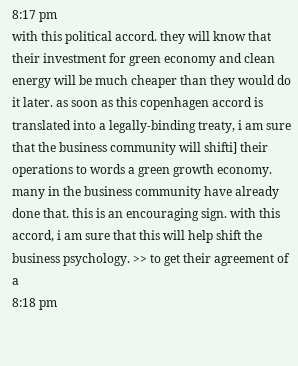8:17 pm
with this political accord. they will know that their investment for green economy and clean energy will be much cheaper than they would do it later. as soon as this copenhagen accord is translated into a legally-binding treaty, i am sure that the business community will shifti] their operations to words a green growth economy. many in the business community have already done that. this is an encouraging sign. with this accord, i am sure that this will help shift the business psychology. >> to get their agreement of a
8:18 pm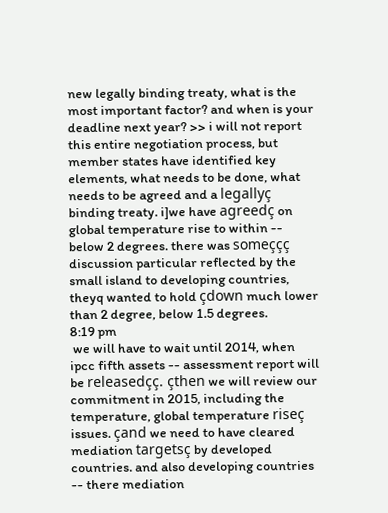new legally binding treaty, what is the most important factor? and when is your deadline next year? >> i will not report this entire negotiation process, but member states have identified key elements, what needs to be done, what needs to be agreed and a legallyç binding treaty. i]we have agreedç on global temperature rise to within -- below 2 degrees. there was someççç discussion particular reflected by the small island to developing countries, theyq wanted to hold çdown much lower than 2 degree, below 1.5 degrees.
8:19 pm
 we will have to wait until 2014, when ipcc fifth assets -- assessment report will be releasedçç. çthen we will review our commitment in 2015, including the temperature, global temperature riseç issues. çand we need to have cleared mediation targetsç by developed countries. and also developing countries -- there mediation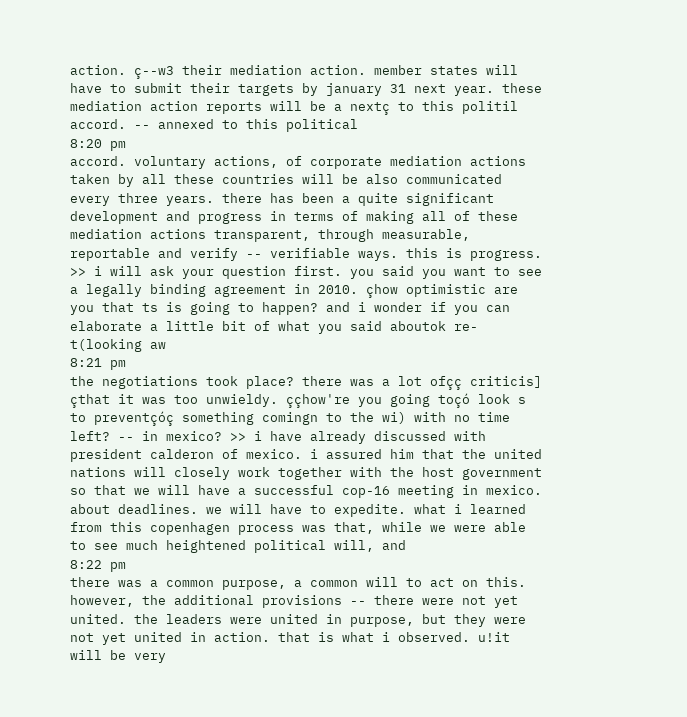action. ç--w3 their mediation action. member states will have to submit their targets by january 31 next year. these mediation action reports will be a nextç to this politil accord. -- annexed to this political
8:20 pm
accord. voluntary actions, of corporate mediation actions taken by all these countries will be also communicated every three years. there has been a quite significant development and progress in terms of making all of these mediation actions transparent, through measurable, reportable and verify -- verifiable ways. this is progress. >> i will ask your question first. you said you want to see a legally binding agreement in 2010. çhow optimistic are you that ts is going to happen? and i wonder if you can elaborate a little bit of what you said aboutok re-t(looking aw
8:21 pm
the negotiations took place? there was a lot ofçç criticis] çthat it was too unwieldy. ççhow're you going toçó look s to preventçóç something comingn to the wi) with no time left? -- in mexico? >> i have already discussed with president calderon of mexico. i assured him that the united nations will closely work together with the host government so that we will have a successful cop-16 meeting in mexico. about deadlines. we will have to expedite. what i learned from this copenhagen process was that, while we were able to see much heightened political will, and
8:22 pm
there was a common purpose, a common will to act on this. however, the additional provisions -- there were not yet united. the leaders were united in purpose, but they were not yet united in action. that is what i observed. u!it will be very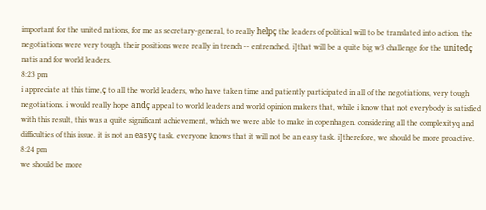important for the united nations, for me as secretary-general, to really helpç the leaders of political will to be translated into action. the negotiations were very tough. their positions were really in trench -- entrenched. i]that will be a quite big w3 challenge for the unitedç natis and for world leaders.
8:23 pm
i appreciate at this time,ç to all the world leaders, who have taken time and patiently participated in all of the negotiations, very tough negotiations. i would really hope andç appeal to world leaders and world opinion makers that, while i know that not everybody is satisfied with this result, this was a quite significant achievement, which we were able to make in copenhagen. considering all the complexityq and difficulties of this issue. it is not an easyç task. everyone knows that it will not be an easy task. i]therefore, we should be more proactive.
8:24 pm
we should be more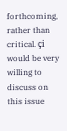forthcoming, rather than critical. çi would be very willing to discuss on this issue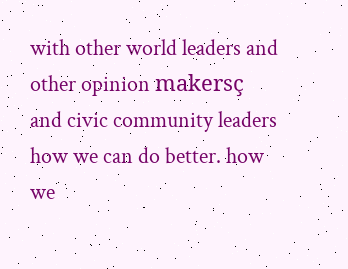with other world leaders and other opinion makersç and civic community leaders how we can do better. how we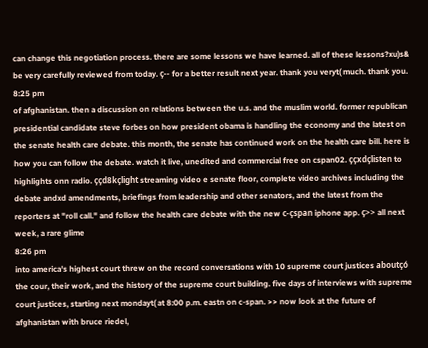can change this negotiation process. there are some lessons we have learned. all of these lessons?xu)s& be very carefully reviewed from today. ç-- for a better result next year. thank you veryt( much. thank you.
8:25 pm
of afghanistan. then a discussion on relations between the u.s. and the muslim world. former republican presidential candidate steve forbes on how president obama is handling the economy and the latest on the senate health care debate. this month, the senate has continued work on the health care bill. here is how you can follow the debate. watch it live, unedited and commercial free on cspan02. ççxdçlisten to highlights onn radio. ççd8kçlight streaming video e senate floor, complete video archives including the debate andxd amendments, briefings from leadership and other senators, and the latest from the reporters at "roll call." and follow the health care debate with the new c-çspan iphone app. ç>> all next week, a rare glime
8:26 pm
into america's highest court threw on the record conversations with 10 supreme court justices aboutçó the cour, their work, and the history of the supreme court building. five days of interviews with supreme court justices, starting next mondayt( at 8:00 p.m. eastn on c-span. >> now look at the future of afghanistan with bruce riedel,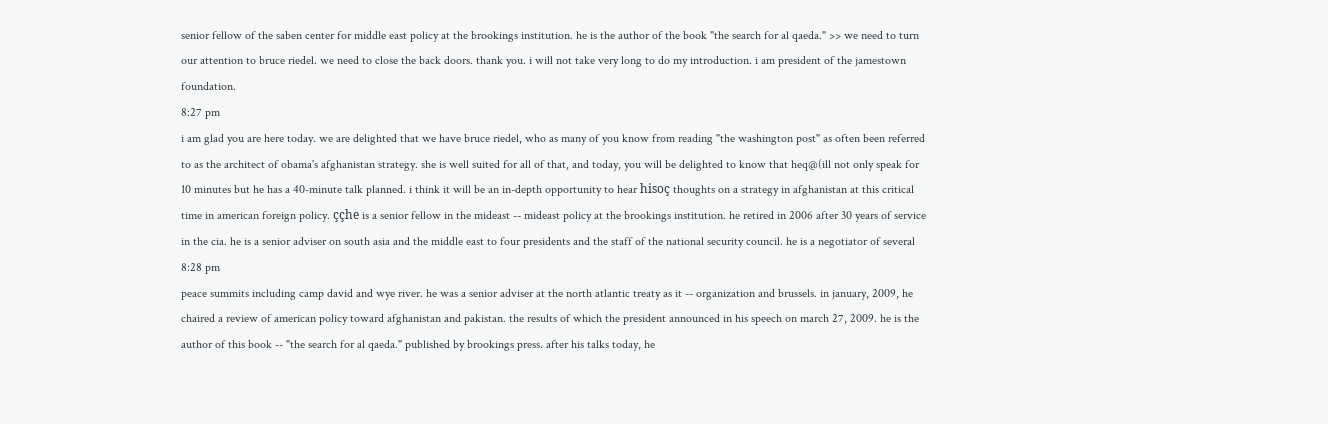senior fellow of the saben center for middle east policy at the brookings institution. he is the author of the book "the search for al qaeda." >> we need to turn our attention to bruce riedel. we need to close the back doors. thank you. i will not take very long to do my introduction. i am president of the jamestown foundation.
8:27 pm
i am glad you are here today. we are delighted that we have bruce riedel, who as many of you know from reading "the washington post" as often been referred to as the architect of obama's afghanistan strategy. she is well suited for all of that, and today, you will be delighted to know that heq@(ill not only speak for 10 minutes but he has a 40-minute talk planned. i think it will be an in-depth opportunity to hear hisoç thoughts on a strategy in afghanistan at this critical time in american foreign policy. ççhe is a senior fellow in the mideast -- mideast policy at the brookings institution. he retired in 2006 after 30 years of service in the cia. he is a senior adviser on south asia and the middle east to four presidents and the staff of the national security council. he is a negotiator of several
8:28 pm
peace summits including camp david and wye river. he was a senior adviser at the north atlantic treaty as it -- organization and brussels. in january, 2009, he chaired a review of american policy toward afghanistan and pakistan. the results of which the president announced in his speech on march 27, 2009. he is the author of this book -- "the search for al qaeda." published by brookings press. after his talks today, he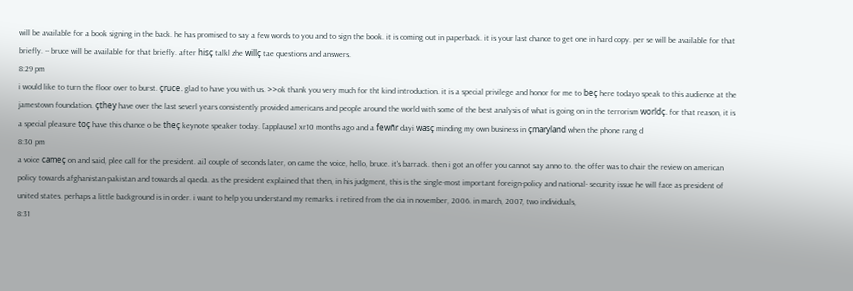will be available for a book signing in the back. he has promised to say a few words to you and to sign the book. it is coming out in paperback. it is your last chance to get one in hard copy. per se will be available for that briefly. -- bruce will be available for that briefly. after hisç talkl zhe willç tae questions and answers.
8:29 pm
i would like to turn the floor over to burst. çruce. glad to have you with us. >>ok thank you very much for tht kind introduction. it is a special privilege and honor for me to beç here todayo speak to this audience at the jamestown foundation. çthey have over the last severl years consistently provided americans and people around the world with some of the best analysis of what is going on in the terrorism worldç. for that reason, it is a special pleasure toç have this chance o be theç keynote speaker today. [applause] xr10 months ago and a fewñr dayi wasç minding my own business in çmaryland when the phone rang d
8:30 pm
a voice cameç on and said, plee call for the president. ai] couple of seconds later, on came the voice, hello, bruce. it's barrack. then i got an offer you cannot say anno to. the offer was to chair the review on american policy towards afghanistan-pakistan and towards al qaeda. as the president explained that then, in his judgment, this is the single-most important foreign-policy and national- security issue he will face as president of united states. perhaps a little background is in order. i want to help you understand my remarks. i retired from the cia in november, 2006. in march, 2007, two individuals,
8:31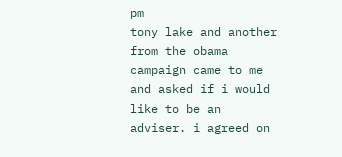pm
tony lake and another from the obama campaign came to me and asked if i would like to be an adviser. i agreed on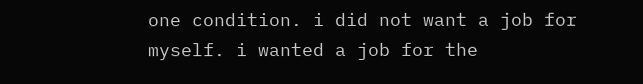one condition. i did not want a job for myself. i wanted a job for the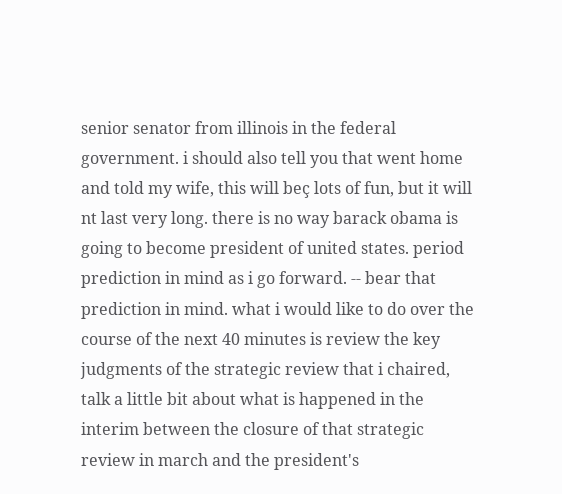senior senator from illinois in the federal government. i should also tell you that went home and told my wife, this will beç lots of fun, but it will nt last very long. there is no way barack obama is going to become president of united states. period prediction in mind as i go forward. -- bear that prediction in mind. what i would like to do over the course of the next 40 minutes is review the key judgments of the strategic review that i chaired, talk a little bit about what is happened in the interim between the closure of that strategic review in march and the president's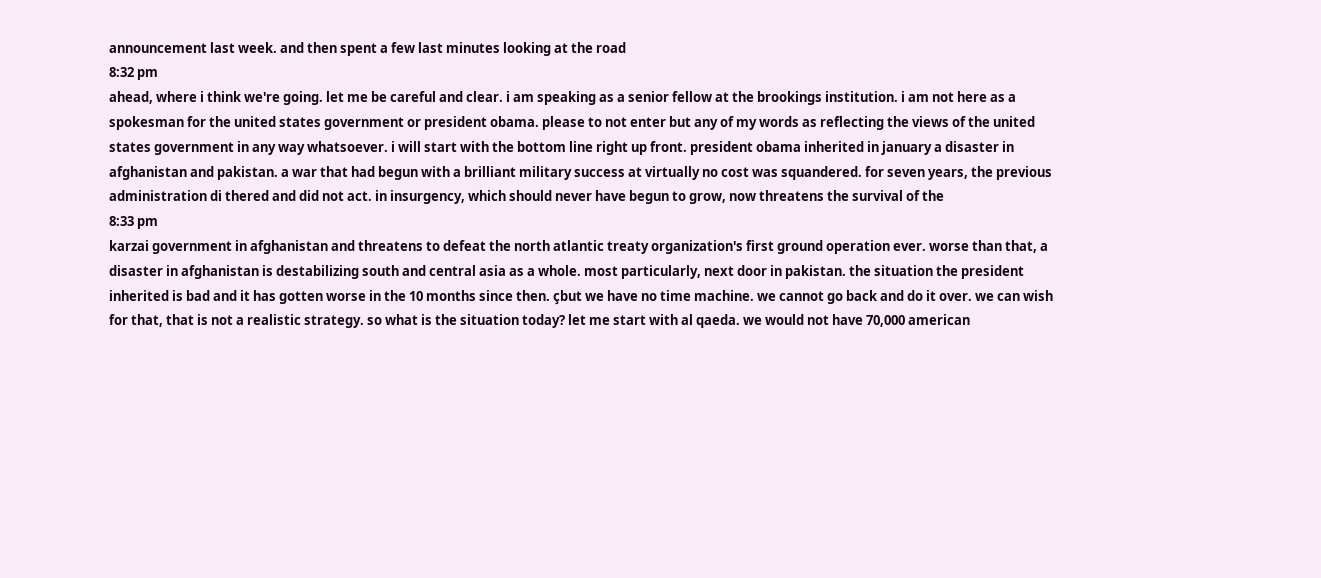announcement last week. and then spent a few last minutes looking at the road
8:32 pm
ahead, where i think we're going. let me be careful and clear. i am speaking as a senior fellow at the brookings institution. i am not here as a spokesman for the united states government or president obama. please to not enter but any of my words as reflecting the views of the united states government in any way whatsoever. i will start with the bottom line right up front. president obama inherited in january a disaster in afghanistan and pakistan. a war that had begun with a brilliant military success at virtually no cost was squandered. for seven years, the previous administration di thered and did not act. in insurgency, which should never have begun to grow, now threatens the survival of the
8:33 pm
karzai government in afghanistan and threatens to defeat the north atlantic treaty organization's first ground operation ever. worse than that, a disaster in afghanistan is destabilizing south and central asia as a whole. most particularly, next door in pakistan. the situation the president inherited is bad and it has gotten worse in the 10 months since then. çbut we have no time machine. we cannot go back and do it over. we can wish for that, that is not a realistic strategy. so what is the situation today? let me start with al qaeda. we would not have 70,000 american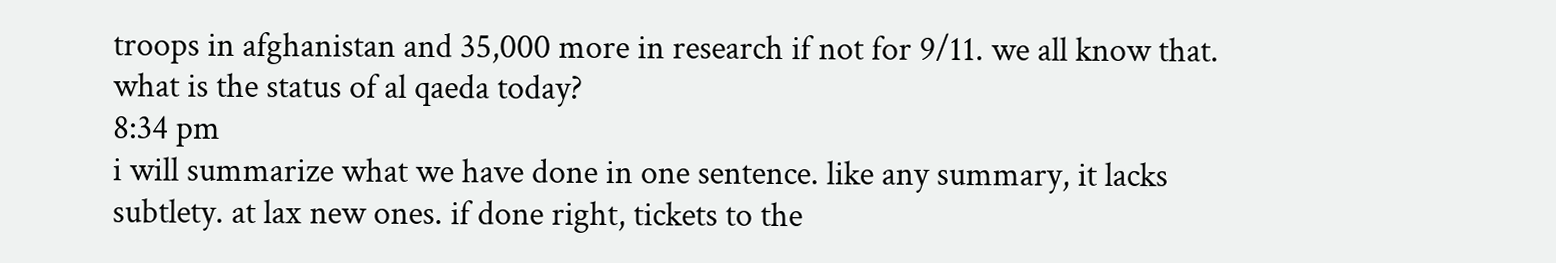troops in afghanistan and 35,000 more in research if not for 9/11. we all know that. what is the status of al qaeda today?
8:34 pm
i will summarize what we have done in one sentence. like any summary, it lacks subtlety. at lax new ones. if done right, tickets to the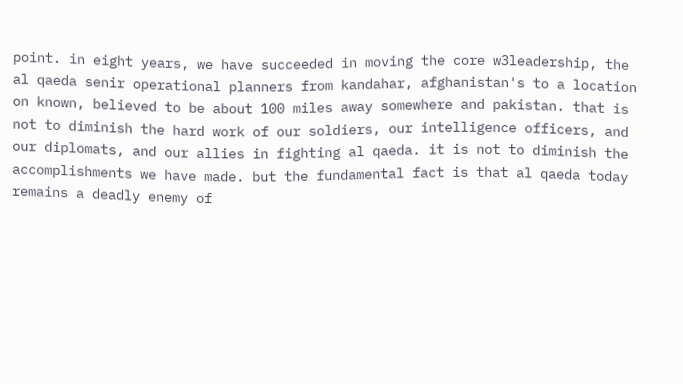point. in eight years, we have succeeded in moving the core w3leadership, the al qaeda senir operational planners from kandahar, afghanistan's to a location on known, believed to be about 100 miles away somewhere and pakistan. that is not to diminish the hard work of our soldiers, our intelligence officers, and our diplomats, and our allies in fighting al qaeda. it is not to diminish the accomplishments we have made. but the fundamental fact is that al qaeda today remains a deadly enemy of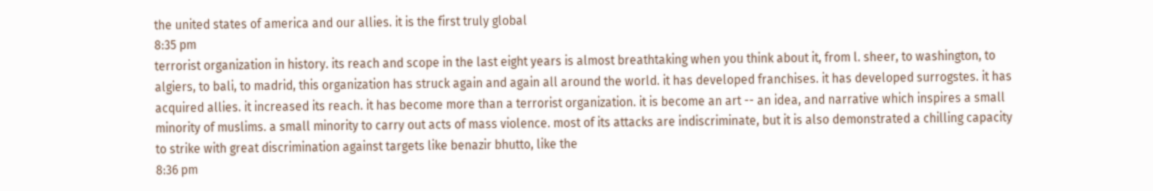the united states of america and our allies. it is the first truly global
8:35 pm
terrorist organization in history. its reach and scope in the last eight years is almost breathtaking when you think about it, from l. sheer, to washington, to algiers, to bali, to madrid, this organization has struck again and again all around the world. it has developed franchises. it has developed surrogstes. it has acquired allies. it increased its reach. it has become more than a terrorist organization. it is become an art -- an idea, and narrative which inspires a small minority of muslims. a small minority to carry out acts of mass violence. most of its attacks are indiscriminate, but it is also demonstrated a chilling capacity to strike with great discrimination against targets like benazir bhutto, like the
8:36 pm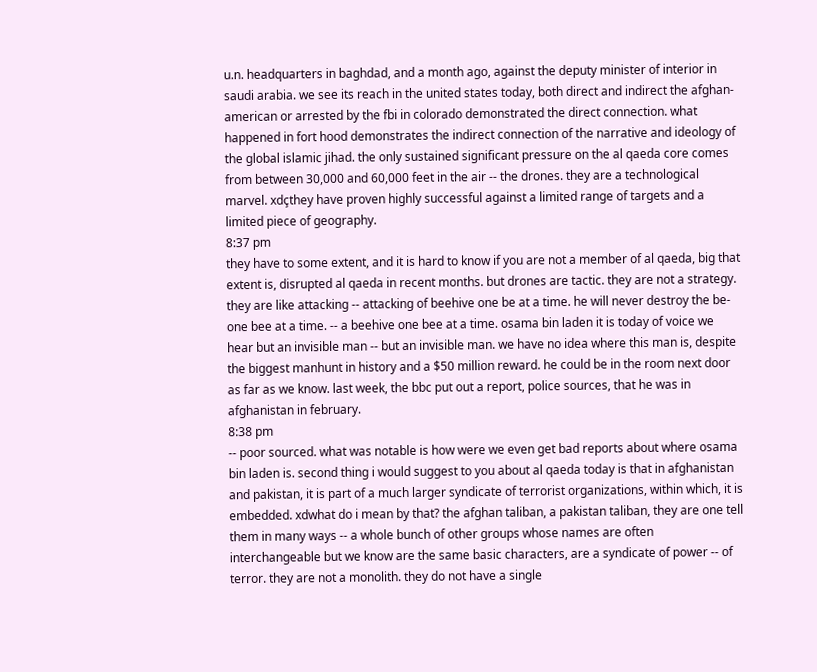u.n. headquarters in baghdad, and a month ago, against the deputy minister of interior in saudi arabia. we see its reach in the united states today, both direct and indirect the afghan-american or arrested by the fbi in colorado demonstrated the direct connection. what happened in fort hood demonstrates the indirect connection of the narrative and ideology of the global islamic jihad. the only sustained significant pressure on the al qaeda core comes from between 30,000 and 60,000 feet in the air -- the drones. they are a technological marvel. xdçthey have proven highly successful against a limited range of targets and a limited piece of geography.
8:37 pm
they have to some extent, and it is hard to know if you are not a member of al qaeda, big that extent is, disrupted al qaeda in recent months. but drones are tactic. they are not a strategy. they are like attacking -- attacking of beehive one be at a time. he will never destroy the be-one bee at a time. -- a beehive one bee at a time. osama bin laden it is today of voice we hear but an invisible man -- but an invisible man. we have no idea where this man is, despite the biggest manhunt in history and a $50 million reward. he could be in the room next door as far as we know. last week, the bbc put out a report, police sources, that he was in afghanistan in february.
8:38 pm
-- poor sourced. what was notable is how were we even get bad reports about where osama bin laden is. second thing i would suggest to you about al qaeda today is that in afghanistan and pakistan, it is part of a much larger syndicate of terrorist organizations, within which, it is embedded. xdwhat do i mean by that? the afghan taliban, a pakistan taliban, they are one tell them in many ways -- a whole bunch of other groups whose names are often interchangeable but we know are the same basic characters, are a syndicate of power -- of terror. they are not a monolith. they do not have a single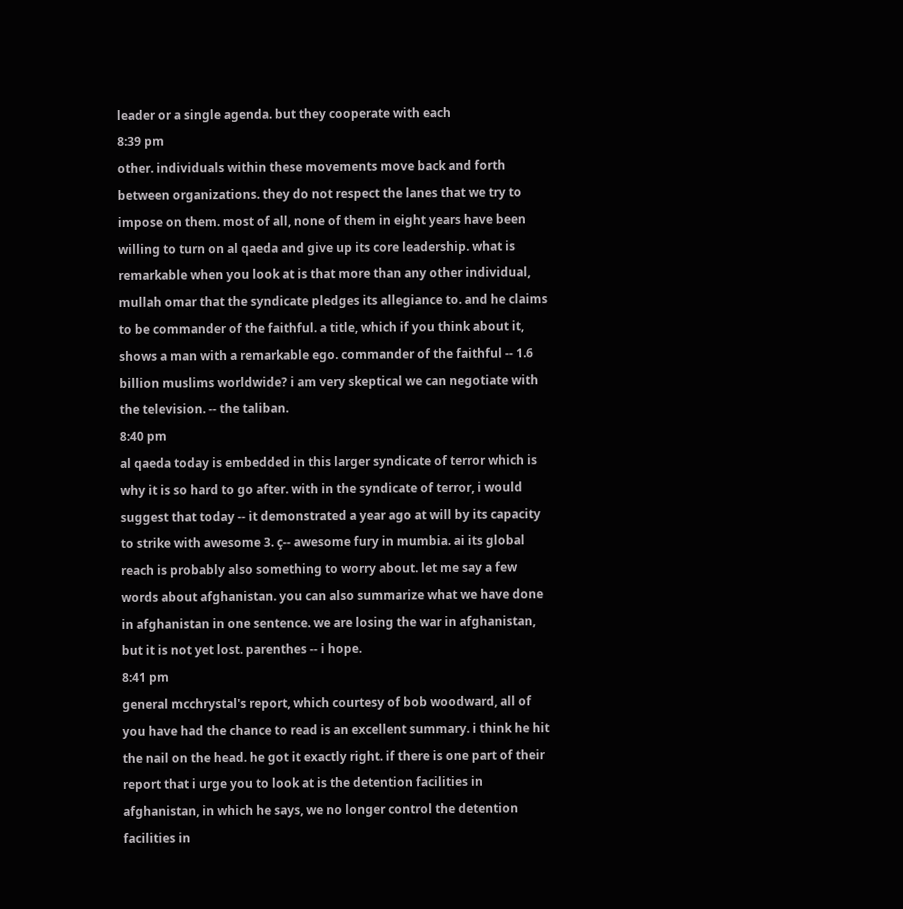leader or a single agenda. but they cooperate with each
8:39 pm
other. individuals within these movements move back and forth between organizations. they do not respect the lanes that we try to impose on them. most of all, none of them in eight years have been willing to turn on al qaeda and give up its core leadership. what is remarkable when you look at is that more than any other individual, mullah omar that the syndicate pledges its allegiance to. and he claims to be commander of the faithful. a title, which if you think about it, shows a man with a remarkable ego. commander of the faithful -- 1.6 billion muslims worldwide? i am very skeptical we can negotiate with the television. -- the taliban.
8:40 pm
al qaeda today is embedded in this larger syndicate of terror which is why it is so hard to go after. with in the syndicate of terror, i would suggest that today -- it demonstrated a year ago at will by its capacity to strike with awesome 3. ç-- awesome fury in mumbia. ai its global reach is probably also something to worry about. let me say a few words about afghanistan. you can also summarize what we have done in afghanistan in one sentence. we are losing the war in afghanistan, but it is not yet lost. parenthes -- i hope.
8:41 pm
general mcchrystal's report, which courtesy of bob woodward, all of you have had the chance to read is an excellent summary. i think he hit the nail on the head. he got it exactly right. if there is one part of their report that i urge you to look at is the detention facilities in afghanistan, in which he says, we no longer control the detention facilities in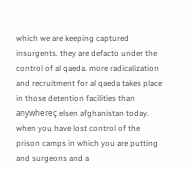which we are keeping captured insurgents. they are defacto under the control of al qaeda. more radicalization and recruitment for al qaeda takes place in those detention facilities than anywhereç elsen afghanistan today. when you have lost control of the prison camps in which you are putting and surgeons and a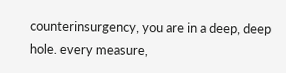counterinsurgency, you are in a deep, deep hole. every measure,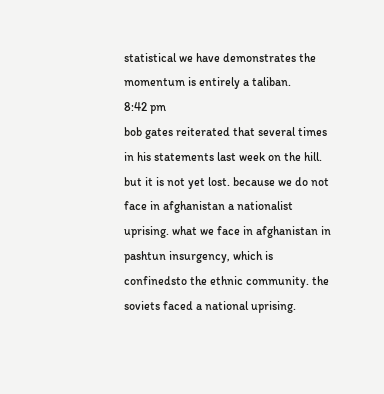statistical we have demonstrates the momentum is entirely a taliban.
8:42 pm
bob gates reiterated that several times in his statements last week on the hill. but it is not yet lost. because we do not face in afghanistan a nationalist uprising. what we face in afghanistan in pashtun insurgency, which is confinedsto the ethnic community. the soviets faced a national uprising.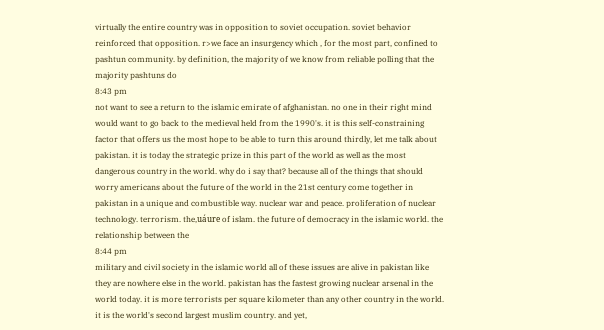virtually the entire country was in opposition to soviet occupation. soviet behavior reinforced that opposition. r>we face an insurgency which , for the most part, confined to pashtun community. by definition, the majority of we know from reliable polling that the majority pashtuns do
8:43 pm
not want to see a return to the islamic emirate of afghanistan. no one in their right mind would want to go back to the medieval held from the 1990's. it is this self-constraining factor that offers us the most hope to be able to turn this around thirdly, let me talk about pakistan. it is today the strategic prize in this part of the world as well as the most dangerous country in the world. why do i say that? because all of the things that should worry americans about the future of the world in the 21st century come together in pakistan in a unique and combustible way. nuclear war and peace. proliferation of nuclear technology. terrorism. the,uáure of islam. the future of democracy in the islamic world. the relationship between the
8:44 pm
military and civil society in the islamic world all of these issues are alive in pakistan like they are nowhere else in the world. pakistan has the fastest growing nuclear arsenal in the world today. it is more terrorists per square kilometer than any other country in the world. it is the world's second largest muslim country. and yet,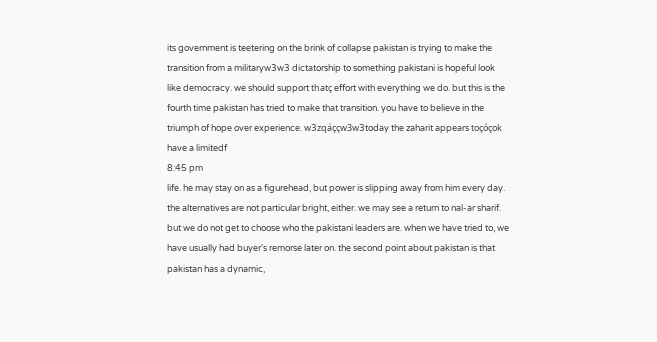its government is teetering on the brink of collapse pakistan is trying to make the transition from a militaryw3w3 dictatorship to something pakistani is hopeful look like democracy. we should support thatç effort with everything we do. but this is the fourth time pakistan has tried to make that transition. you have to believe in the triumph of hope over experience. w3zqáççw3w3today the zaharit appears toçóçok have a limitedf
8:45 pm
life. he may stay on as a figurehead, but power is slipping away from him every day. the alternatives are not particular bright, either. we may see a return to nal-ar sharif. but we do not get to choose who the pakistani leaders are. when we have tried to, we have usually had buyer's remorse later on. the second point about pakistan is that pakistan has a dynamic,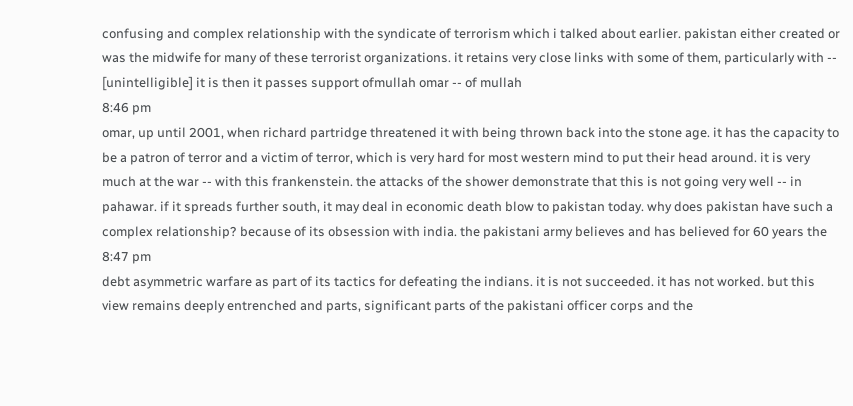confusing and complex relationship with the syndicate of terrorism which i talked about earlier. pakistan either created or was the midwife for many of these terrorist organizations. it retains very close links with some of them, particularly with -- [unintelligible] it is then it passes support ofmullah omar -- of mullah
8:46 pm
omar, up until 2001, when richard partridge threatened it with being thrown back into the stone age. it has the capacity to be a patron of terror and a victim of terror, which is very hard for most western mind to put their head around. it is very much at the war -- with this frankenstein. the attacks of the shower demonstrate that this is not going very well -- in pahawar. if it spreads further south, it may deal in economic death blow to pakistan today. why does pakistan have such a complex relationship? because of its obsession with india. the pakistani army believes and has believed for 60 years the
8:47 pm
debt asymmetric warfare as part of its tactics for defeating the indians. it is not succeeded. it has not worked. but this view remains deeply entrenched and parts, significant parts of the pakistani officer corps and the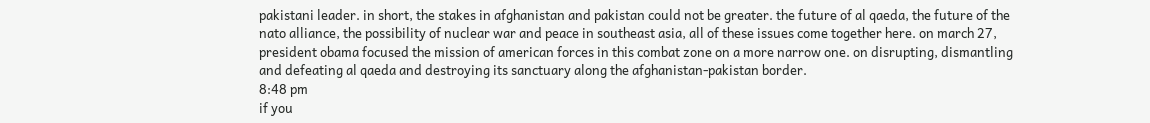pakistani leader. in short, the stakes in afghanistan and pakistan could not be greater. the future of al qaeda, the future of the nato alliance, the possibility of nuclear war and peace in southeast asia, all of these issues come together here. on march 27, president obama focused the mission of american forces in this combat zone on a more narrow one. on disrupting, dismantling and defeating al qaeda and destroying its sanctuary along the afghanistan-pakistan border.
8:48 pm
if you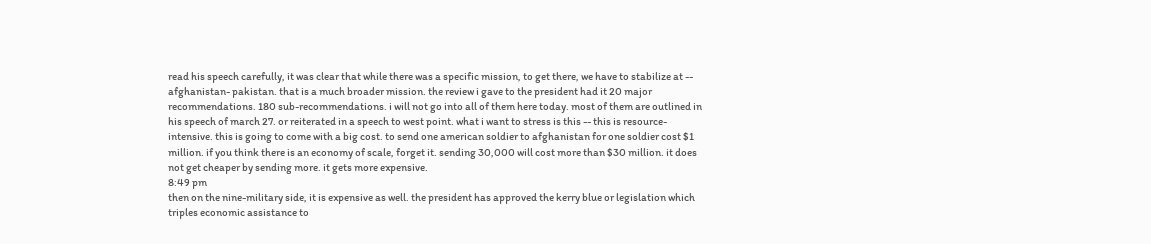read his speech carefully, it was clear that while there was a specific mission, to get there, we have to stabilize at -- afghanistan- pakistan. that is a much broader mission. the review i gave to the president had it 20 major recommendations. 180 sub-recommendations. i will not go into all of them here today. most of them are outlined in his speech of march 27. or reiterated in a speech to west point. what i want to stress is this -- this is resource-intensive. this is going to come with a big cost. to send one american soldier to afghanistan for one soldier cost $1 million. if you think there is an economy of scale, forget it. sending 30,000 will cost more than $30 million. it does not get cheaper by sending more. it gets more expensive.
8:49 pm
then on the nine-military side, it is expensive as well. the president has approved the kerry blue or legislation which triples economic assistance to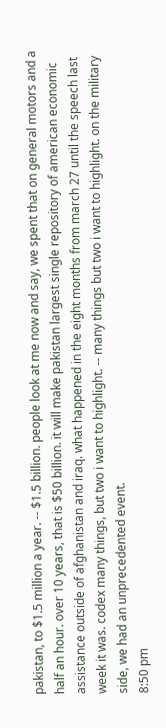pakistan, to $1.5 million a year. -- $1.5 billion. people look at me now and say, we spent that on general motors and a half an hour. over 10 years, that is $50 billion. it will make pakistan largest single repository of american economic assistance outside of afghanistan and iraq. what happened in the eight months from march 27 until the speech last week it was. codex many things, but two i want to highlight. -- many things but two i want to highlight. on the military side, we had an unprecedented event.
8:50 pm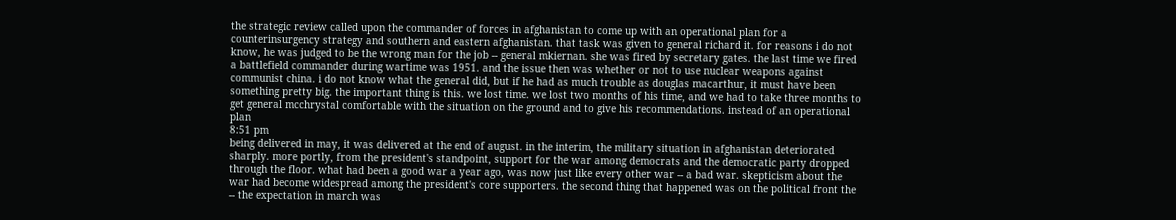the strategic review called upon the commander of forces in afghanistan to come up with an operational plan for a counterinsurgency strategy and southern and eastern afghanistan. that task was given to general richard it. for reasons i do not know, he was judged to be the wrong man for the job -- general mkiernan. she was fired by secretary gates. the last time we fired a battlefield commander during wartime was 1951. and the issue then was whether or not to use nuclear weapons against communist china. i do not know what the general did, but if he had as much trouble as douglas macarthur, it must have been something pretty big. the important thing is this. we lost time. we lost two months of his time, and we had to take three months to get general mcchrystal comfortable with the situation on the ground and to give his recommendations. instead of an operational plan
8:51 pm
being delivered in may, it was delivered at the end of august. in the interim, the military situation in afghanistan deteriorated sharply. more portly, from the president's standpoint, support for the war among democrats and the democratic party dropped through the floor. what had been a good war a year ago, was now just like every other war -- a bad war. skepticism about the war had become widespread among the president's core supporters. the second thing that happened was on the political front the -- the expectation in march was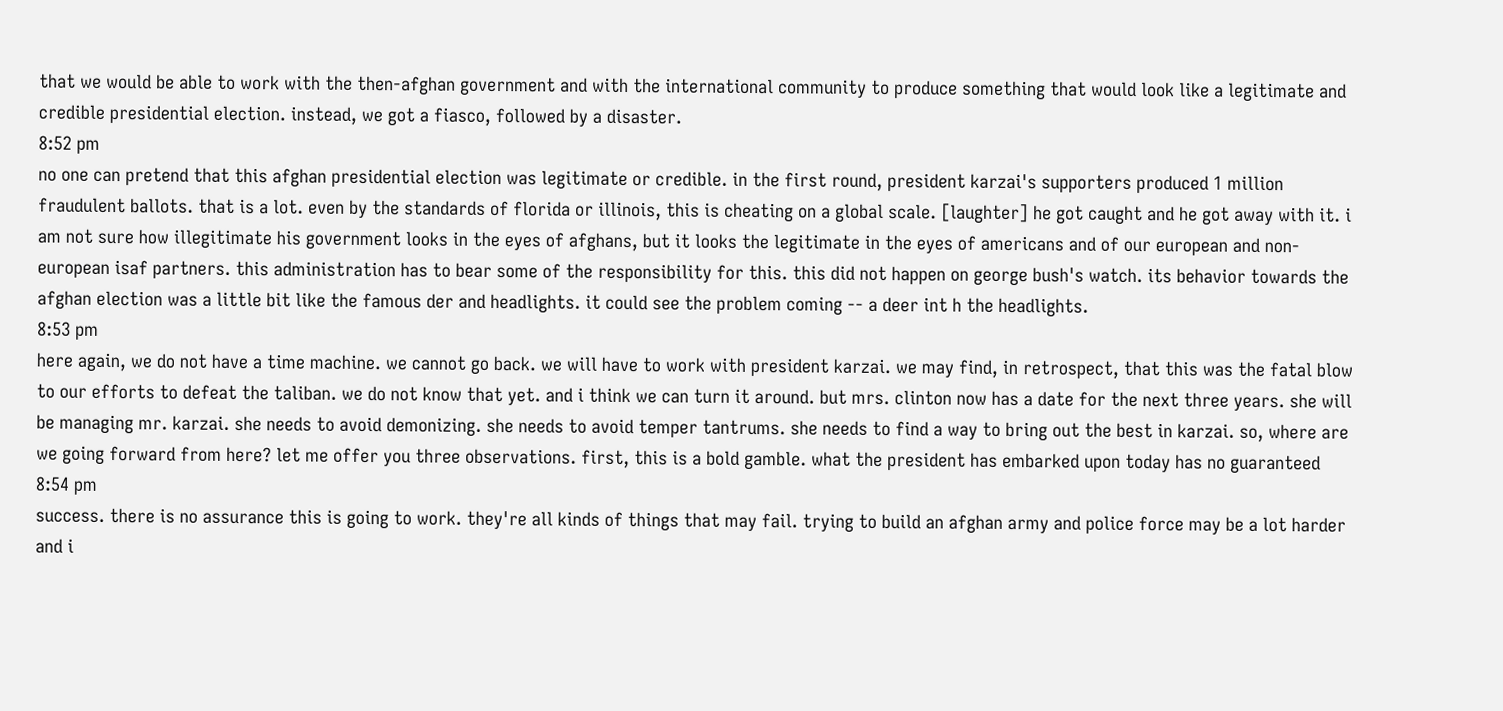that we would be able to work with the then-afghan government and with the international community to produce something that would look like a legitimate and credible presidential election. instead, we got a fiasco, followed by a disaster.
8:52 pm
no one can pretend that this afghan presidential election was legitimate or credible. in the first round, president karzai's supporters produced 1 million fraudulent ballots. that is a lot. even by the standards of florida or illinois, this is cheating on a global scale. [laughter] he got caught and he got away with it. i am not sure how illegitimate his government looks in the eyes of afghans, but it looks the legitimate in the eyes of americans and of our european and non-european isaf partners. this administration has to bear some of the responsibility for this. this did not happen on george bush's watch. its behavior towards the afghan election was a little bit like the famous der and headlights. it could see the problem coming -- a deer int h the headlights.
8:53 pm
here again, we do not have a time machine. we cannot go back. we will have to work with president karzai. we may find, in retrospect, that this was the fatal blow to our efforts to defeat the taliban. we do not know that yet. and i think we can turn it around. but mrs. clinton now has a date for the next three years. she will be managing mr. karzai. she needs to avoid demonizing. she needs to avoid temper tantrums. she needs to find a way to bring out the best in karzai. so, where are we going forward from here? let me offer you three observations. first, this is a bold gamble. what the president has embarked upon today has no guaranteed
8:54 pm
success. there is no assurance this is going to work. they're all kinds of things that may fail. trying to build an afghan army and police force may be a lot harder and i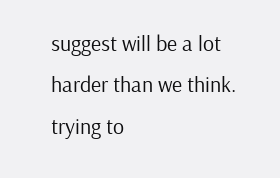suggest will be a lot harder than we think. trying to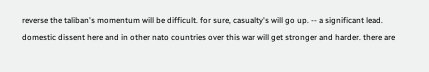reverse the taliban's momentum will be difficult. for sure, casualty's will go up. -- a significant lead. domestic dissent here and in other nato countries over this war will get stronger and harder. there are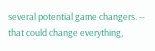several potential game changers. -- that could change everything,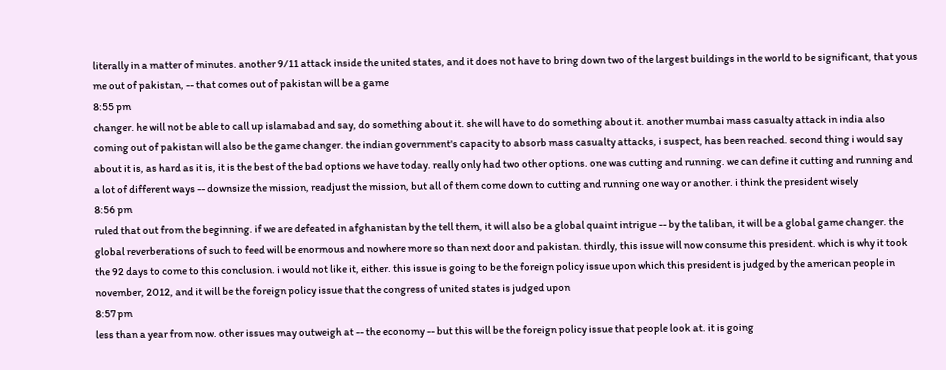literally in a matter of minutes. another 9/11 attack inside the united states, and it does not have to bring down two of the largest buildings in the world to be significant, that yous me out of pakistan, -- that comes out of pakistan will be a game
8:55 pm
changer. he will not be able to call up islamabad and say, do something about it. she will have to do something about it. another mumbai mass casualty attack in india also coming out of pakistan will also be the game changer. the indian government's capacity to absorb mass casualty attacks, i suspect, has been reached. second thing i would say about it is, as hard as it is, it is the best of the bad options we have today. really only had two other options. one was cutting and running. we can define it cutting and running and a lot of different ways -- downsize the mission, readjust the mission, but all of them come down to cutting and running one way or another. i think the president wisely
8:56 pm
ruled that out from the beginning. if we are defeated in afghanistan by the tell them, it will also be a global quaint intrigue -- by the taliban, it will be a global game changer. the global reverberations of such to feed will be enormous and nowhere more so than next door and pakistan. thirdly, this issue will now consume this president. which is why it took the 92 days to come to this conclusion. i would not like it, either. this issue is going to be the foreign policy issue upon which this president is judged by the american people in november, 2012, and it will be the foreign policy issue that the congress of united states is judged upon
8:57 pm
less than a year from now. other issues may outweigh at -- the economy -- but this will be the foreign policy issue that people look at. it is going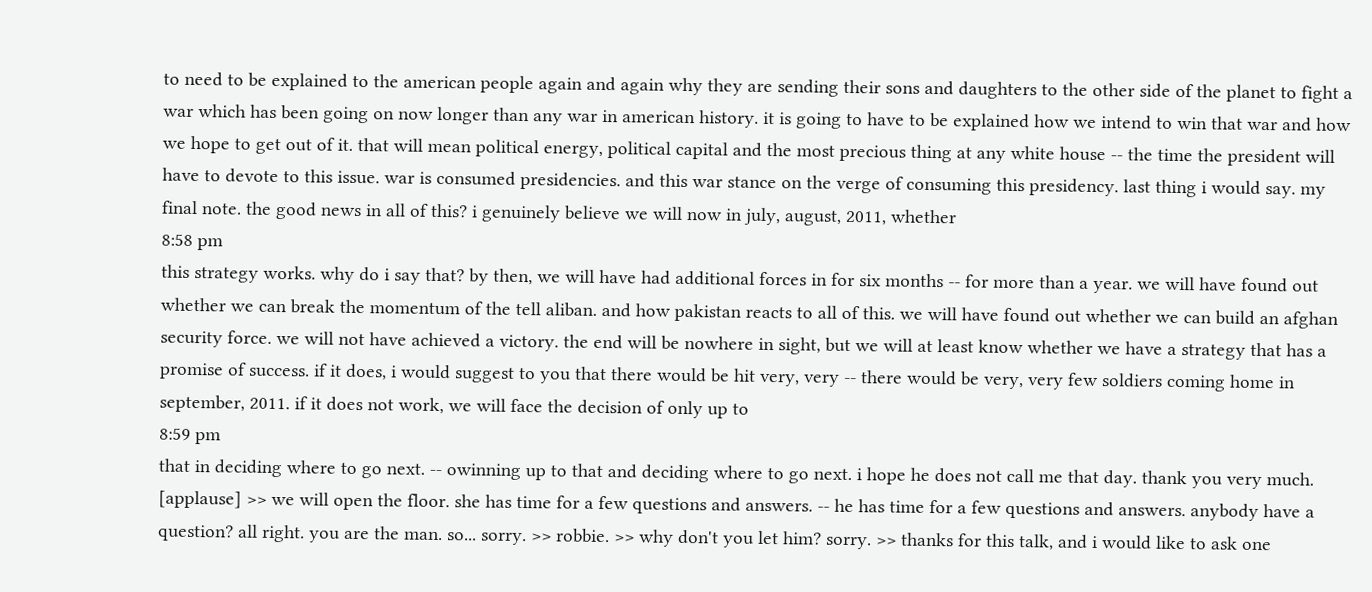to need to be explained to the american people again and again why they are sending their sons and daughters to the other side of the planet to fight a war which has been going on now longer than any war in american history. it is going to have to be explained how we intend to win that war and how we hope to get out of it. that will mean political energy, political capital and the most precious thing at any white house -- the time the president will have to devote to this issue. war is consumed presidencies. and this war stance on the verge of consuming this presidency. last thing i would say. my final note. the good news in all of this? i genuinely believe we will now in july, august, 2011, whether
8:58 pm
this strategy works. why do i say that? by then, we will have had additional forces in for six months -- for more than a year. we will have found out whether we can break the momentum of the tell aliban. and how pakistan reacts to all of this. we will have found out whether we can build an afghan security force. we will not have achieved a victory. the end will be nowhere in sight, but we will at least know whether we have a strategy that has a promise of success. if it does, i would suggest to you that there would be hit very, very -- there would be very, very few soldiers coming home in september, 2011. if it does not work, we will face the decision of only up to
8:59 pm
that in deciding where to go next. -- owinning up to that and deciding where to go next. i hope he does not call me that day. thank you very much. [applause] >> we will open the floor. she has time for a few questions and answers. -- he has time for a few questions and answers. anybody have a question? all right. you are the man. so... sorry. >> robbie. >> why don't you let him? sorry. >> thanks for this talk, and i would like to ask one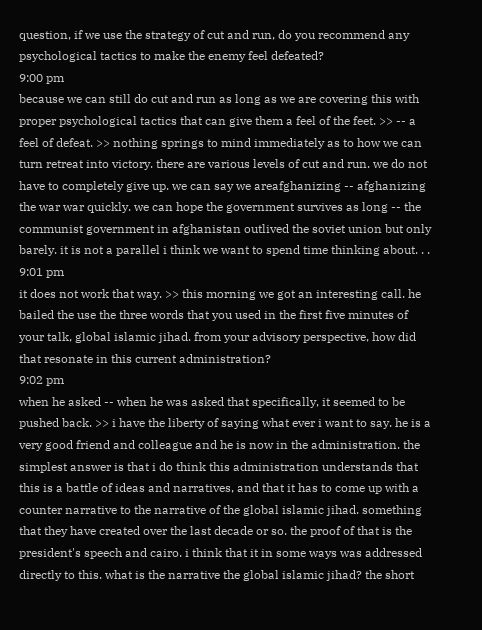question, if we use the strategy of cut and run, do you recommend any psychological tactics to make the enemy feel defeated?
9:00 pm
because we can still do cut and run as long as we are covering this with proper psychological tactics that can give them a feel of the feet. >> -- a feel of defeat. >> nothing springs to mind immediately as to how we can turn retreat into victory. there are various levels of cut and run. we do not have to completely give up. we can say we areafghanizing -- afghanizing the war war quickly. we can hope the government survives as long -- the communist government in afghanistan outlived the soviet union but only barely. it is not a parallel i think we want to spend time thinking about. . .
9:01 pm
it does not work that way. >> this morning we got an interesting call. he bailed the use the three words that you used in the first five minutes of your talk, global islamic jihad. from your advisory perspective, how did that resonate in this current administration?
9:02 pm
when he asked -- when he was asked that specifically, it seemed to be pushed back. >> i have the liberty of saying what ever i want to say. he is a very good friend and colleague and he is now in the administration. the simplest answer is that i do think this administration understands that this is a battle of ideas and narratives, and that it has to come up with a counter narrative to the narrative of the global islamic jihad. something that they have created over the last decade or so. the proof of that is the president's speech and cairo. i think that it in some ways was addressed directly to this. what is the narrative the global islamic jihad? the short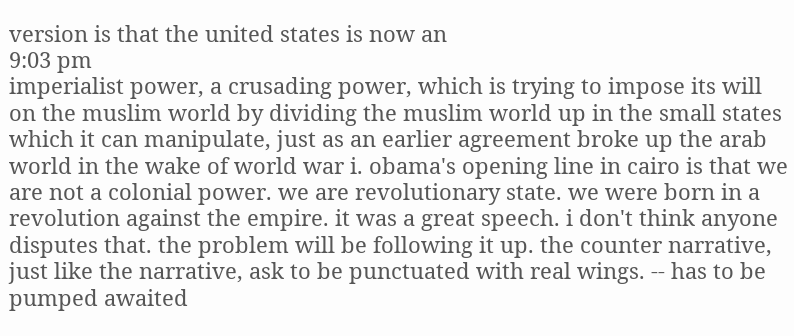version is that the united states is now an
9:03 pm
imperialist power, a crusading power, which is trying to impose its will on the muslim world by dividing the muslim world up in the small states which it can manipulate, just as an earlier agreement broke up the arab world in the wake of world war i. obama's opening line in cairo is that we are not a colonial power. we are revolutionary state. we were born in a revolution against the empire. it was a great speech. i don't think anyone disputes that. the problem will be following it up. the counter narrative, just like the narrative, ask to be punctuated with real wings. -- has to be pumped awaited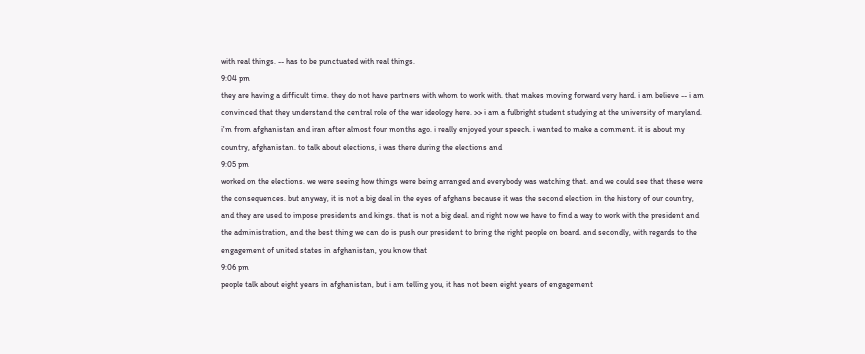with real things. -- has to be punctuated with real things.
9:04 pm
they are having a difficult time. they do not have partners with whom to work with. that makes moving forward very hard. i am believe -- i am convinced that they understand the central role of the war ideology here. >> i am a fulbright student studying at the university of maryland. i'm from afghanistan and iran after almost four months ago. i really enjoyed your speech. i wanted to make a comment. it is about my country, afghanistan. to talk about elections, i was there during the elections and
9:05 pm
worked on the elections. we were seeing how things were being arranged and everybody was watching that. and we could see that these were the consequences. but anyway, it is not a big deal in the eyes of afghans because it was the second election in the history of our country, and they are used to impose presidents and kings. that is not a big deal. and right now we have to find a way to work with the president and the administration, and the best thing we can do is push our president to bring the right people on board. and secondly, with regards to the engagement of united states in afghanistan, you know that
9:06 pm
people talk about eight years in afghanistan, but i am telling you, it has not been eight years of engagement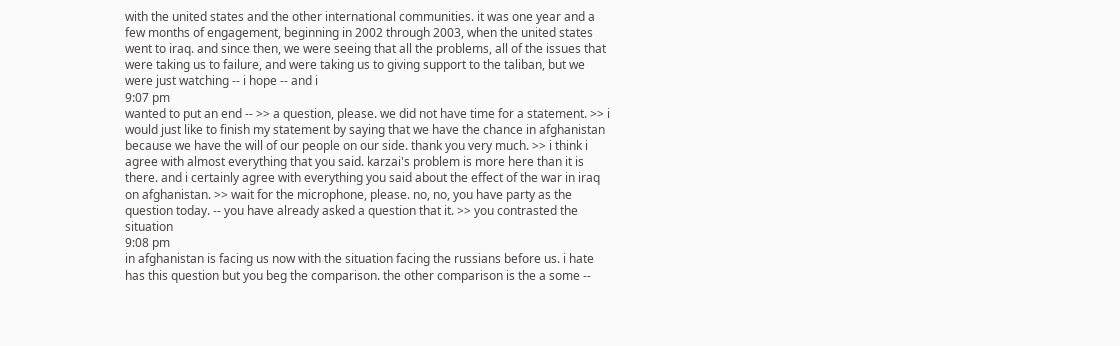with the united states and the other international communities. it was one year and a few months of engagement, beginning in 2002 through 2003, when the united states went to iraq. and since then, we were seeing that all the problems, all of the issues that were taking us to failure, and were taking us to giving support to the taliban, but we were just watching -- i hope -- and i
9:07 pm
wanted to put an end -- >> a question, please. we did not have time for a statement. >> i would just like to finish my statement by saying that we have the chance in afghanistan because we have the will of our people on our side. thank you very much. >> i think i agree with almost everything that you said. karzai's problem is more here than it is there. and i certainly agree with everything you said about the effect of the war in iraq on afghanistan. >> wait for the microphone, please. no, no, you have party as the question today. -- you have already asked a question that it. >> you contrasted the situation
9:08 pm
in afghanistan is facing us now with the situation facing the russians before us. i hate has this question but you beg the comparison. the other comparison is the a some --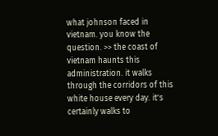what johnson faced in vietnam. you know the question. >> the coast of vietnam haunts this administration. it walks through the corridors of this white house every day. it's certainly walks to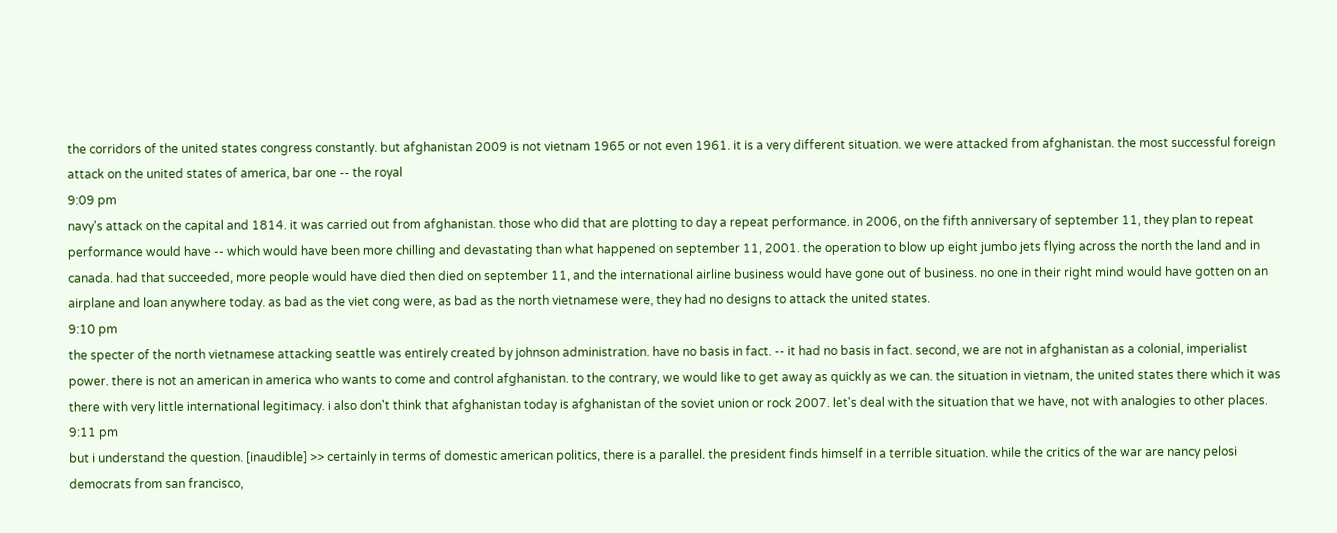the corridors of the united states congress constantly. but afghanistan 2009 is not vietnam 1965 or not even 1961. it is a very different situation. we were attacked from afghanistan. the most successful foreign attack on the united states of america, bar one -- the royal
9:09 pm
navy's attack on the capital and 1814. it was carried out from afghanistan. those who did that are plotting to day a repeat performance. in 2006, on the fifth anniversary of september 11, they plan to repeat performance would have -- which would have been more chilling and devastating than what happened on september 11, 2001. the operation to blow up eight jumbo jets flying across the north the land and in canada. had that succeeded, more people would have died then died on september 11, and the international airline business would have gone out of business. no one in their right mind would have gotten on an airplane and loan anywhere today. as bad as the viet cong were, as bad as the north vietnamese were, they had no designs to attack the united states.
9:10 pm
the specter of the north vietnamese attacking seattle was entirely created by johnson administration. have no basis in fact. -- it had no basis in fact. second, we are not in afghanistan as a colonial, imperialist power. there is not an american in america who wants to come and control afghanistan. to the contrary, we would like to get away as quickly as we can. the situation in vietnam, the united states there which it was there with very little international legitimacy. i also don't think that afghanistan today is afghanistan of the soviet union or rock 2007. let's deal with the situation that we have, not with analogies to other places.
9:11 pm
but i understand the question. [inaudible] >> certainly in terms of domestic american politics, there is a parallel. the president finds himself in a terrible situation. while the critics of the war are nancy pelosi democrats from san francisco,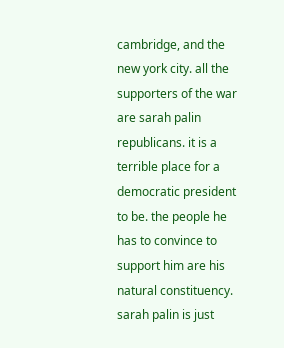cambridge, and the new york city. all the supporters of the war are sarah palin republicans. it is a terrible place for a democratic president to be. the people he has to convince to support him are his natural constituency. sarah palin is just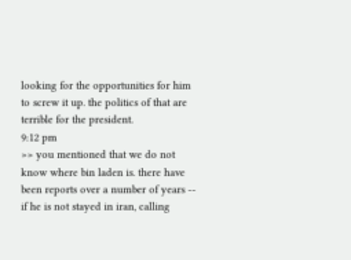looking for the opportunities for him to screw it up. the politics of that are terrible for the president.
9:12 pm
>> you mentioned that we do not know where bin laden is. there have been reports over a number of years -- if he is not stayed in iran, calling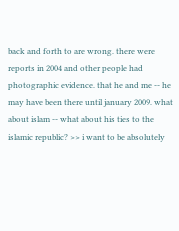back and forth to are wrong. there were reports in 2004 and other people had photographic evidence. that he and me -- he may have been there until january 2009. what about islam -- what about his ties to the islamic republic? >> i want to be absolutely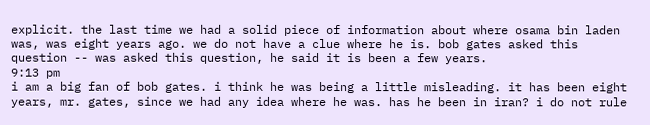explicit. the last time we had a solid piece of information about where osama bin laden was, was eight years ago. we do not have a clue where he is. bob gates asked this question -- was asked this question, he said it is been a few years.
9:13 pm
i am a big fan of bob gates. i think he was being a little misleading. it has been eight years, mr. gates, since we had any idea where he was. has he been in iran? i do not rule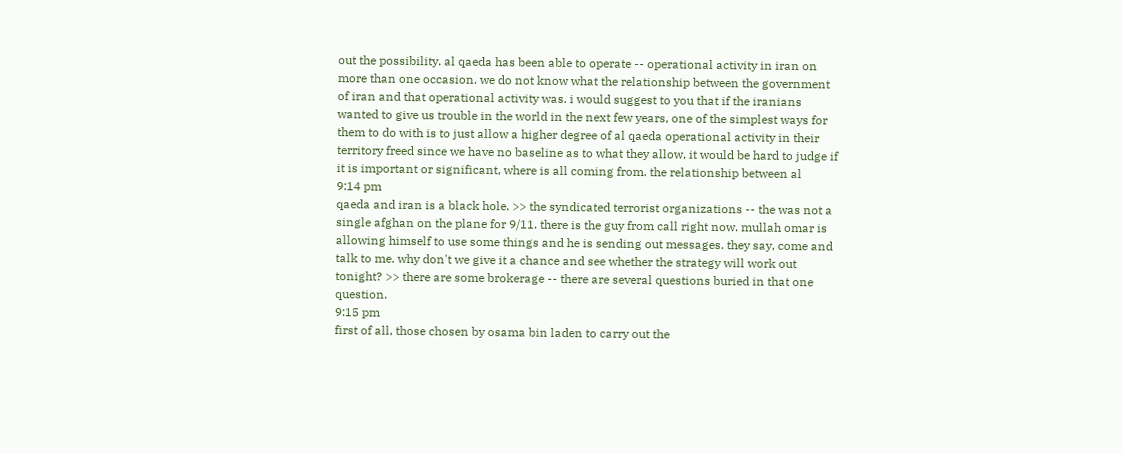out the possibility. al qaeda has been able to operate -- operational activity in iran on more than one occasion. we do not know what the relationship between the government of iran and that operational activity was. i would suggest to you that if the iranians wanted to give us trouble in the world in the next few years, one of the simplest ways for them to do with is to just allow a higher degree of al qaeda operational activity in their territory freed since we have no baseline as to what they allow, it would be hard to judge if it is important or significant, where is all coming from. the relationship between al
9:14 pm
qaeda and iran is a black hole. >> the syndicated terrorist organizations -- the was not a single afghan on the plane for 9/11. there is the guy from call right now. mullah omar is allowing himself to use some things and he is sending out messages. they say, come and talk to me. why don't we give it a chance and see whether the strategy will work out tonight? >> there are some brokerage -- there are several questions buried in that one question.
9:15 pm
first of all, those chosen by osama bin laden to carry out the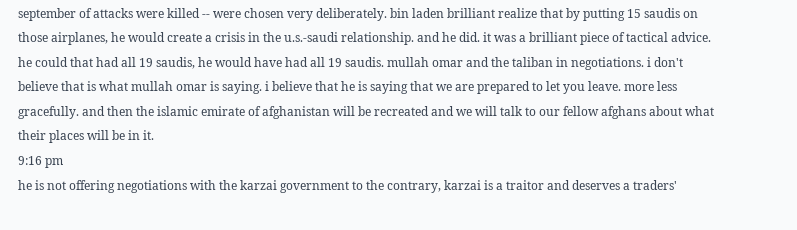september of attacks were killed -- were chosen very deliberately. bin laden brilliant realize that by putting 15 saudis on those airplanes, he would create a crisis in the u.s.-saudi relationship. and he did. it was a brilliant piece of tactical advice. he could that had all 19 saudis, he would have had all 19 saudis. mullah omar and the taliban in negotiations. i don't believe that is what mullah omar is saying. i believe that he is saying that we are prepared to let you leave. more less gracefully. and then the islamic emirate of afghanistan will be recreated and we will talk to our fellow afghans about what their places will be in it.
9:16 pm
he is not offering negotiations with the karzai government to the contrary, karzai is a traitor and deserves a traders'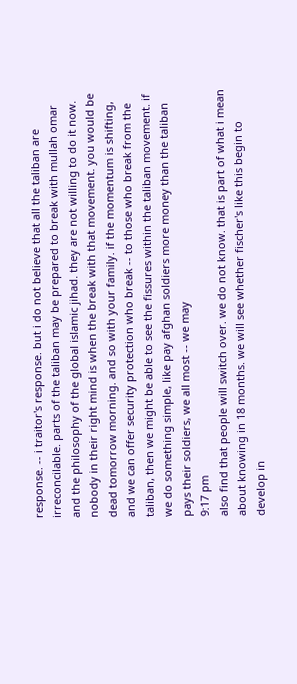response. -- i traitor's response. but i do not believe that all the taliban are irreconcilable. parts of the taliban may be prepared to break with mullah omar and the philosophy of the global islamic jihad. they are not willing to do it now. nobody in their right mind is when the break with that movement. you would be dead tomorrow morning. and so with your family. if the momentum is shifting, and we can offer security protection who break -- to those who break from the taliban, then we might be able to see the fissures within the taliban movement. if we do something simple, like pay afghan soldiers more money than the taliban pays their soldiers, we all most -- we may
9:17 pm
also find that people will switch over. we do not know. that is part of what i mean about knowing in 18 months. we will see whether fischer's like this begin to develop in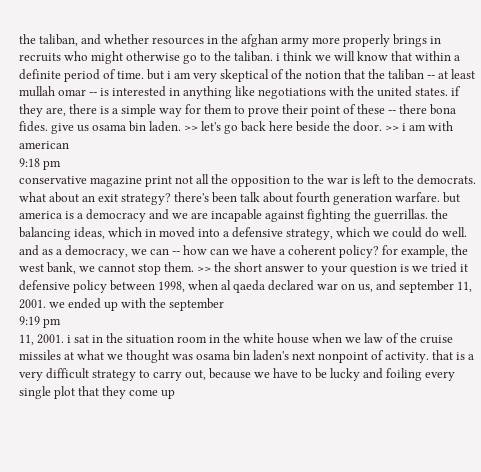the taliban, and whether resources in the afghan army more properly brings in recruits who might otherwise go to the taliban. i think we will know that within a definite period of time. but i am very skeptical of the notion that the taliban -- at least mullah omar -- is interested in anything like negotiations with the united states. if they are, there is a simple way for them to prove their point of these -- there bona fides. give us osama bin laden. >> let's go back here beside the door. >> i am with american
9:18 pm
conservative magazine print not all the opposition to the war is left to the democrats. what about an exit strategy? there's been talk about fourth generation warfare. but america is a democracy and we are incapable against fighting the guerrillas. the balancing ideas, which in moved into a defensive strategy, which we could do well. and as a democracy, we can -- how can we have a coherent policy? for example, the west bank, we cannot stop them. >> the short answer to your question is we tried it defensive policy between 1998, when al qaeda declared war on us, and september 11, 2001. we ended up with the september
9:19 pm
11, 2001. i sat in the situation room in the white house when we law of the cruise missiles at what we thought was osama bin laden's next nonpoint of activity. that is a very difficult strategy to carry out, because we have to be lucky and foiling every single plot that they come up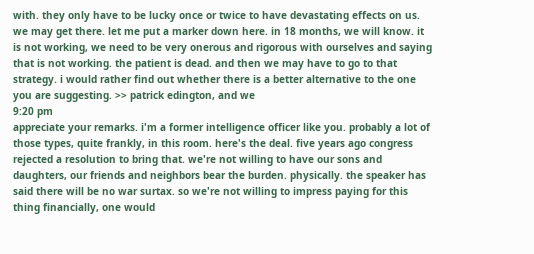with. they only have to be lucky once or twice to have devastating effects on us. we may get there. let me put a marker down here. in 18 months, we will know. it is not working, we need to be very onerous and rigorous with ourselves and saying that is not working. the patient is dead. and then we may have to go to that strategy. i would rather find out whether there is a better alternative to the one you are suggesting. >> patrick edington, and we
9:20 pm
appreciate your remarks. i'm a former intelligence officer like you. probably a lot of those types, quite frankly, in this room. here's the deal. five years ago congress rejected a resolution to bring that. we're not willing to have our sons and daughters, our friends and neighbors bear the burden. physically. the speaker has said there will be no war surtax. so we're not willing to impress paying for this thing financially, one would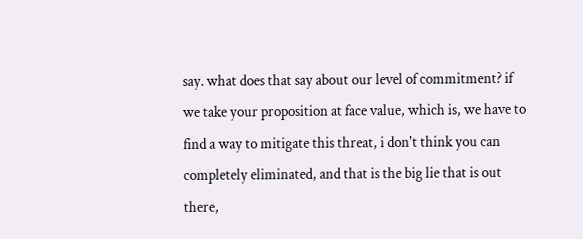say. what does that say about our level of commitment? if we take your proposition at face value, which is, we have to find a way to mitigate this threat, i don't think you can completely eliminated, and that is the big lie that is out there,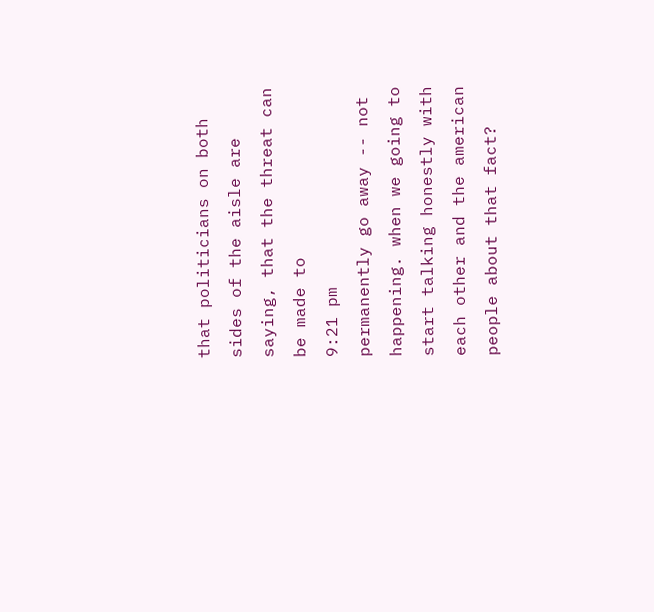that politicians on both sides of the aisle are saying, that the threat can be made to
9:21 pm
permanently go away -- not happening. when we going to start talking honestly with each other and the american people about that fact?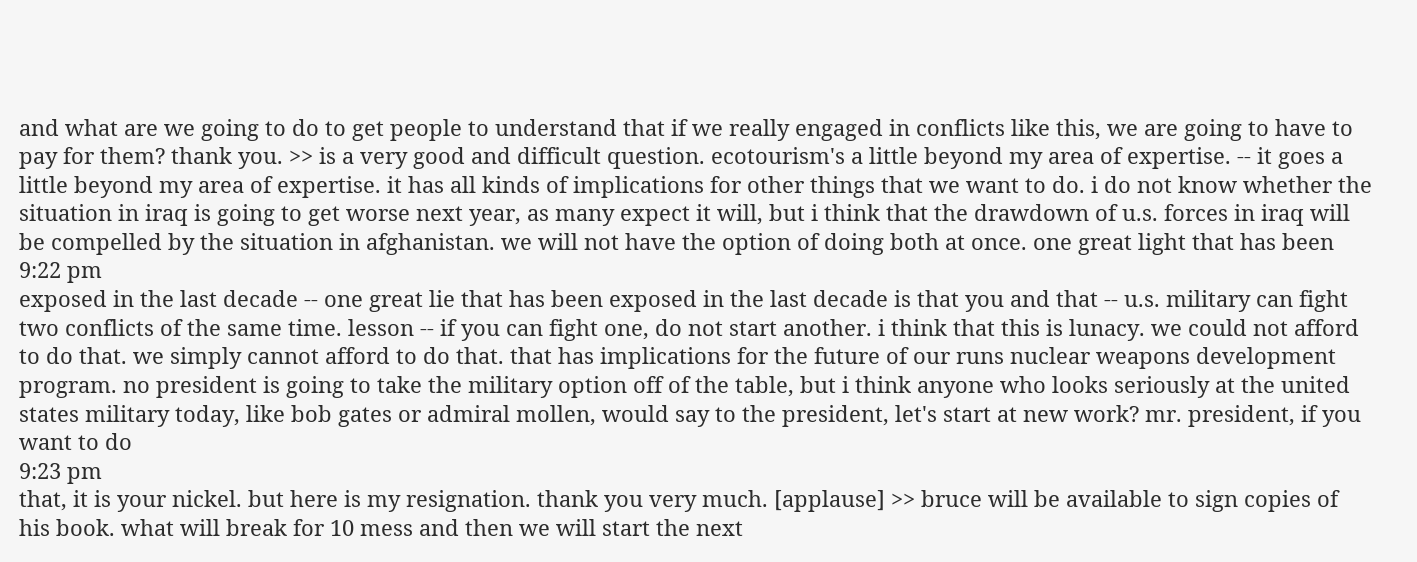and what are we going to do to get people to understand that if we really engaged in conflicts like this, we are going to have to pay for them? thank you. >> is a very good and difficult question. ecotourism's a little beyond my area of expertise. -- it goes a little beyond my area of expertise. it has all kinds of implications for other things that we want to do. i do not know whether the situation in iraq is going to get worse next year, as many expect it will, but i think that the drawdown of u.s. forces in iraq will be compelled by the situation in afghanistan. we will not have the option of doing both at once. one great light that has been
9:22 pm
exposed in the last decade -- one great lie that has been exposed in the last decade is that you and that -- u.s. military can fight two conflicts of the same time. lesson -- if you can fight one, do not start another. i think that this is lunacy. we could not afford to do that. we simply cannot afford to do that. that has implications for the future of our runs nuclear weapons development program. no president is going to take the military option off of the table, but i think anyone who looks seriously at the united states military today, like bob gates or admiral mollen, would say to the president, let's start at new work? mr. president, if you want to do
9:23 pm
that, it is your nickel. but here is my resignation. thank you very much. [applause] >> bruce will be available to sign copies of his book. what will break for 10 mess and then we will start the next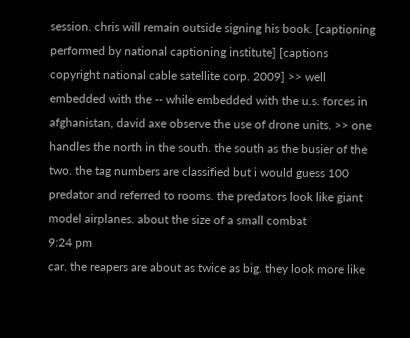session. chris will remain outside signing his book. [captioning performed by national captioning institute] [captions copyright national cable satellite corp. 2009] >> well embedded with the -- while embedded with the u.s. forces in afghanistan, david axe observe the use of drone units. >> one handles the north in the south. the south as the busier of the two. the tag numbers are classified but i would guess 100 predator and referred to rooms. the predators look like giant model airplanes. about the size of a small combat
9:24 pm
car. the reapers are about as twice as big. they look more like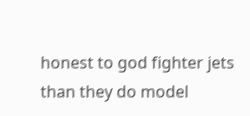honest to god fighter jets than they do model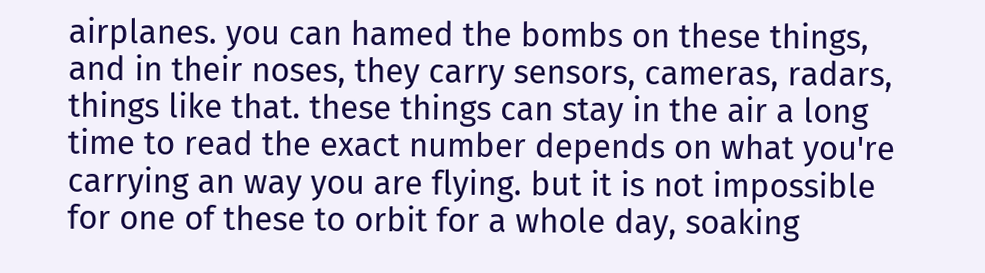airplanes. you can hamed the bombs on these things, and in their noses, they carry sensors, cameras, radars, things like that. these things can stay in the air a long time to read the exact number depends on what you're carrying an way you are flying. but it is not impossible for one of these to orbit for a whole day, soaking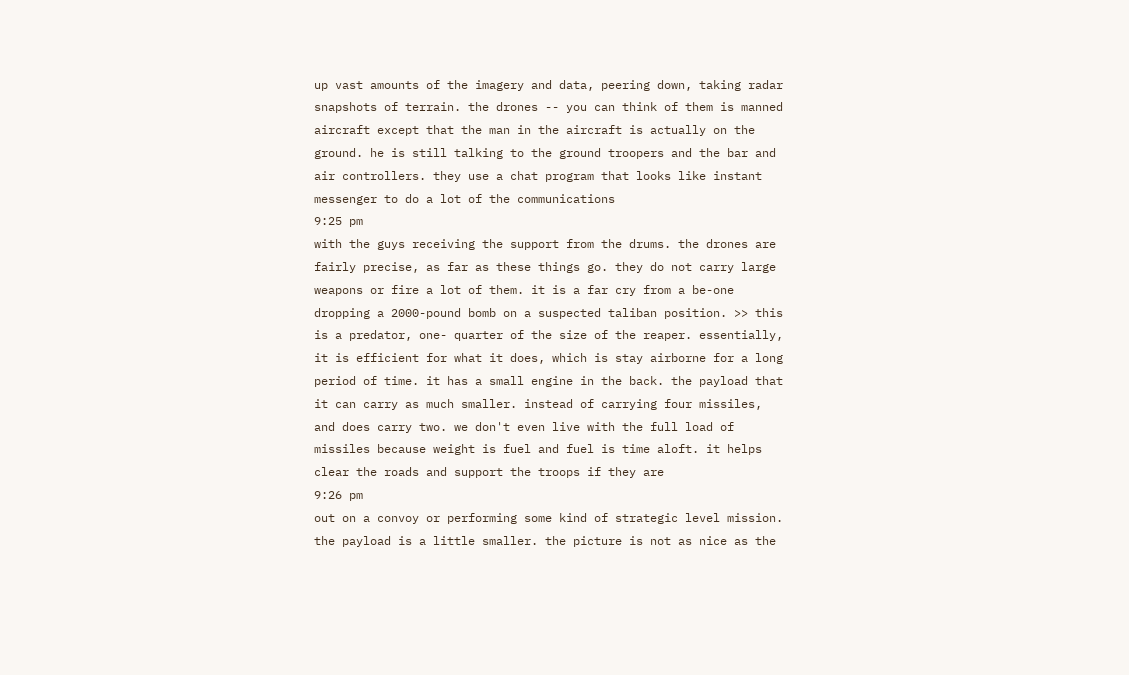up vast amounts of the imagery and data, peering down, taking radar snapshots of terrain. the drones -- you can think of them is manned aircraft except that the man in the aircraft is actually on the ground. he is still talking to the ground troopers and the bar and air controllers. they use a chat program that looks like instant messenger to do a lot of the communications
9:25 pm
with the guys receiving the support from the drums. the drones are fairly precise, as far as these things go. they do not carry large weapons or fire a lot of them. it is a far cry from a be-one dropping a 2000-pound bomb on a suspected taliban position. >> this is a predator, one- quarter of the size of the reaper. essentially, it is efficient for what it does, which is stay airborne for a long period of time. it has a small engine in the back. the payload that it can carry as much smaller. instead of carrying four missiles, and does carry two. we don't even live with the full load of missiles because weight is fuel and fuel is time aloft. it helps clear the roads and support the troops if they are
9:26 pm
out on a convoy or performing some kind of strategic level mission. the payload is a little smaller. the picture is not as nice as the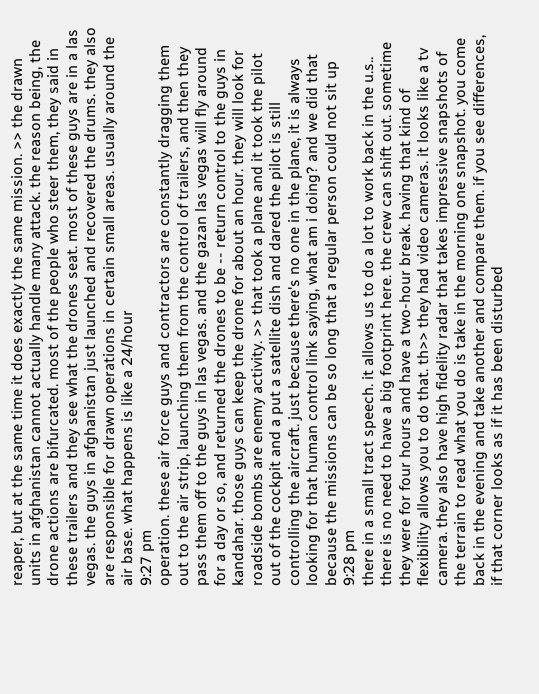reaper, but at the same time it does exactly the same mission. >> the drawn units in afghanistan cannot actually handle many attack. the reason being, the drone actions are bifurcated. most of the people who steer them, they said in these trailers and they see what the drones seat. most of these guys are in a las vegas. the guys in afghanistan just launched and recovered the drums. they also are responsible for drawn operations in certain small areas. usually around the air base. what happens is like a 24/hour
9:27 pm
operation. these air force guys and contractors are constantly dragging them out to the air strip, launching them from the control of trailers, and then they pass them off to the guys in las vegas. and the gazan las vegas will fly around for a day or so, and returned the drones to be -- return control to the guys in kandahar. those guys can keep the drone for about an hour. they will look for roadside bombs are enemy activity. >> that took a plane and it took the pilot out of the cockpit and a put a satellite dish and dared the pilot is still controlling the aircraft. just because there's no one in the plane, it is always looking for that human control link saying, what am i doing? and we did that because the missions can be so long that a regular person could not sit up
9:28 pm
there in a small tract speech. it allows us to do a lot to work back in the u.s.. there is no need to have a big footprint here. the crew can shift out. sometime they were for four hours and have a two-hour break. having that kind of flexibility allows you to do that. th>> they had video cameras. it looks like a tv camera. they also have high fidelity radar that takes impressive snapshots of the terrain to read what you do is take in the morning one snapshot. you come back in the evening and take another and compare them. if you see differences, if that corner looks as if it has been disturbed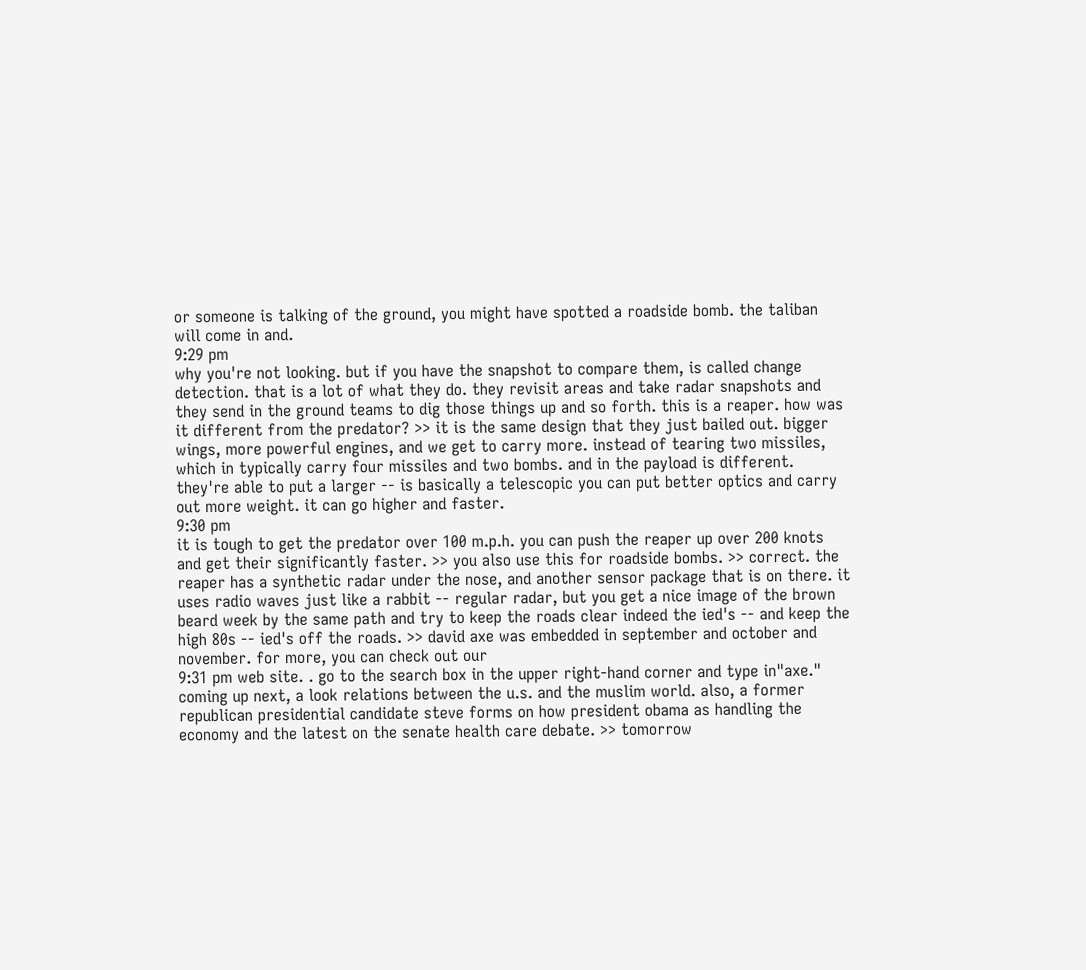or someone is talking of the ground, you might have spotted a roadside bomb. the taliban will come in and.
9:29 pm
why you're not looking. but if you have the snapshot to compare them, is called change detection. that is a lot of what they do. they revisit areas and take radar snapshots and they send in the ground teams to dig those things up and so forth. this is a reaper. how was it different from the predator? >> it is the same design that they just bailed out. bigger wings, more powerful engines, and we get to carry more. instead of tearing two missiles, which in typically carry four missiles and two bombs. and in the payload is different. they're able to put a larger -- is basically a telescopic you can put better optics and carry out more weight. it can go higher and faster.
9:30 pm
it is tough to get the predator over 100 m.p.h. you can push the reaper up over 200 knots and get their significantly faster. >> you also use this for roadside bombs. >> correct. the reaper has a synthetic radar under the nose, and another sensor package that is on there. it uses radio waves just like a rabbit -- regular radar, but you get a nice image of the brown beard week by the same path and try to keep the roads clear indeed the ied's -- and keep the high 80s -- ied's off the roads. >> david axe was embedded in september and october and november. for more, you can check out our
9:31 pm web site. . go to the search box in the upper right-hand corner and type in"axe." coming up next, a look relations between the u.s. and the muslim world. also, a former republican presidential candidate steve forms on how president obama as handling the economy and the latest on the senate health care debate. >> tomorrow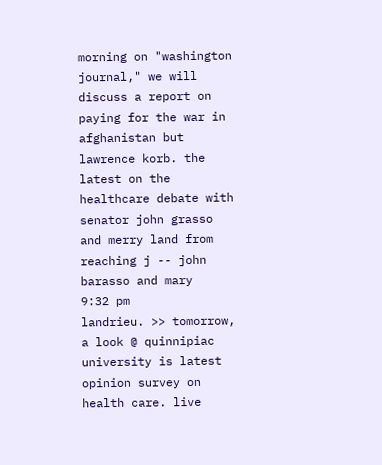morning on "washington journal," we will discuss a report on paying for the war in afghanistan but lawrence korb. the latest on the healthcare debate with senator john grasso and merry land from reaching j -- john barasso and mary
9:32 pm
landrieu. >> tomorrow, a look @ quinnipiac university is latest opinion survey on health care. live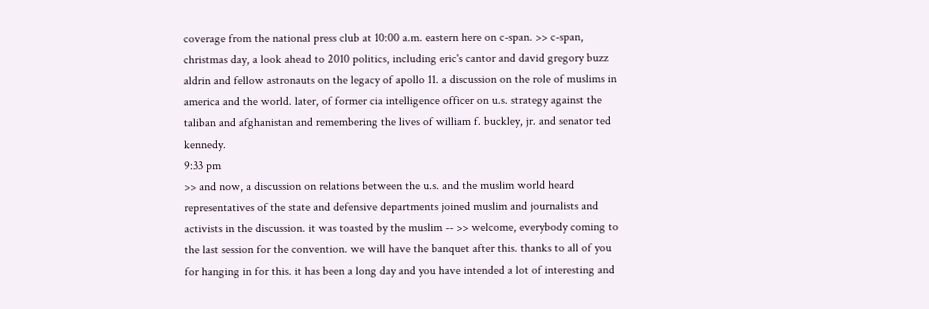coverage from the national press club at 10:00 a.m. eastern here on c-span. >> c-span, christmas day, a look ahead to 2010 politics, including eric's cantor and david gregory buzz aldrin and fellow astronauts on the legacy of apollo 11. a discussion on the role of muslims in america and the world. later, of former cia intelligence officer on u.s. strategy against the taliban and afghanistan and remembering the lives of william f. buckley, jr. and senator ted kennedy.
9:33 pm
>> and now, a discussion on relations between the u.s. and the muslim world heard representatives of the state and defensive departments joined muslim and journalists and activists in the discussion. it was toasted by the muslim -- >> welcome, everybody coming to the last session for the convention. we will have the banquet after this. thanks to all of you for hanging in for this. it has been a long day and you have intended a lot of interesting and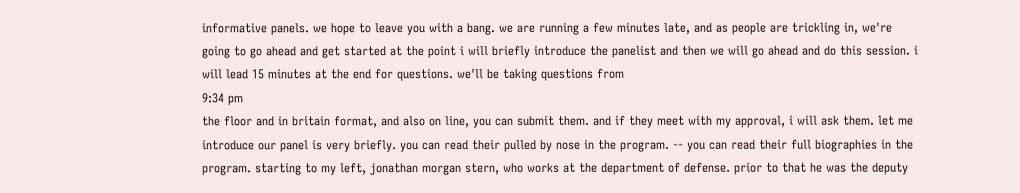informative panels. we hope to leave you with a bang. we are running a few minutes late, and as people are trickling in, we're going to go ahead and get started at the point i will briefly introduce the panelist and then we will go ahead and do this session. i will lead 15 minutes at the end for questions. we'll be taking questions from
9:34 pm
the floor and in britain format, and also on line, you can submit them. and if they meet with my approval, i will ask them. let me introduce our panel is very briefly. you can read their pulled by nose in the program. -- you can read their full biographies in the program. starting to my left, jonathan morgan stern, who works at the department of defense. prior to that he was the deputy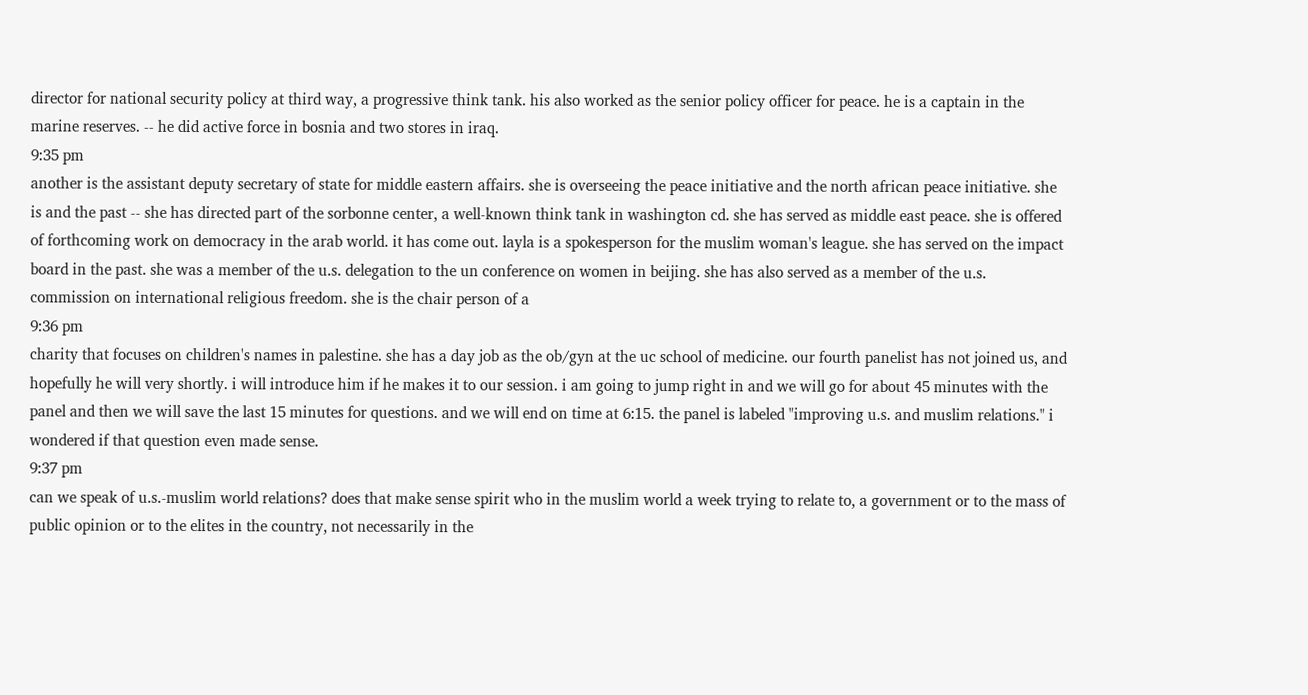director for national security policy at third way, a progressive think tank. his also worked as the senior policy officer for peace. he is a captain in the marine reserves. -- he did active force in bosnia and two stores in iraq.
9:35 pm
another is the assistant deputy secretary of state for middle eastern affairs. she is overseeing the peace initiative and the north african peace initiative. she is and the past -- she has directed part of the sorbonne center, a well-known think tank in washington cd. she has served as middle east peace. she is offered of forthcoming work on democracy in the arab world. it has come out. layla is a spokesperson for the muslim woman's league. she has served on the impact board in the past. she was a member of the u.s. delegation to the un conference on women in beijing. she has also served as a member of the u.s. commission on international religious freedom. she is the chair person of a
9:36 pm
charity that focuses on children's names in palestine. she has a day job as the ob/gyn at the uc school of medicine. our fourth panelist has not joined us, and hopefully he will very shortly. i will introduce him if he makes it to our session. i am going to jump right in and we will go for about 45 minutes with the panel and then we will save the last 15 minutes for questions. and we will end on time at 6:15. the panel is labeled "improving u.s. and muslim relations." i wondered if that question even made sense.
9:37 pm
can we speak of u.s.-muslim world relations? does that make sense spirit who in the muslim world a week trying to relate to, a government or to the mass of public opinion or to the elites in the country, not necessarily in the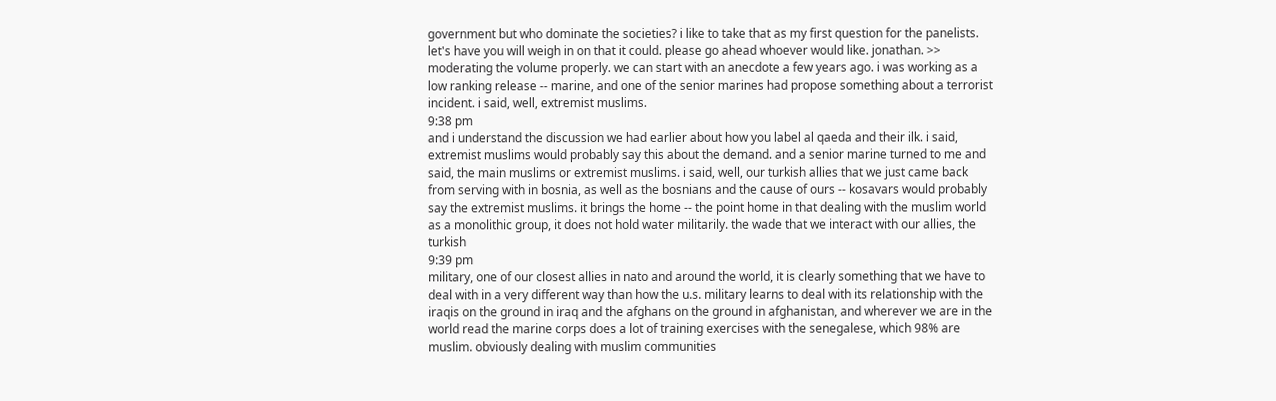government but who dominate the societies? i like to take that as my first question for the panelists. let's have you will weigh in on that it could. please go ahead whoever would like. jonathan. >> moderating the volume properly. we can start with an anecdote a few years ago. i was working as a low ranking release -- marine, and one of the senior marines had propose something about a terrorist incident. i said, well, extremist muslims.
9:38 pm
and i understand the discussion we had earlier about how you label al qaeda and their ilk. i said, extremist muslims would probably say this about the demand. and a senior marine turned to me and said, the main muslims or extremist muslims. i said, well, our turkish allies that we just came back from serving with in bosnia, as well as the bosnians and the cause of ours -- kosavars would probably say the extremist muslims. it brings the home -- the point home in that dealing with the muslim world as a monolithic group, it does not hold water militarily. the wade that we interact with our allies, the turkish
9:39 pm
military, one of our closest allies in nato and around the world, it is clearly something that we have to deal with in a very different way than how the u.s. military learns to deal with its relationship with the iraqis on the ground in iraq and the afghans on the ground in afghanistan, and wherever we are in the world read the marine corps does a lot of training exercises with the senegalese, which 98% are muslim. obviously dealing with muslim communities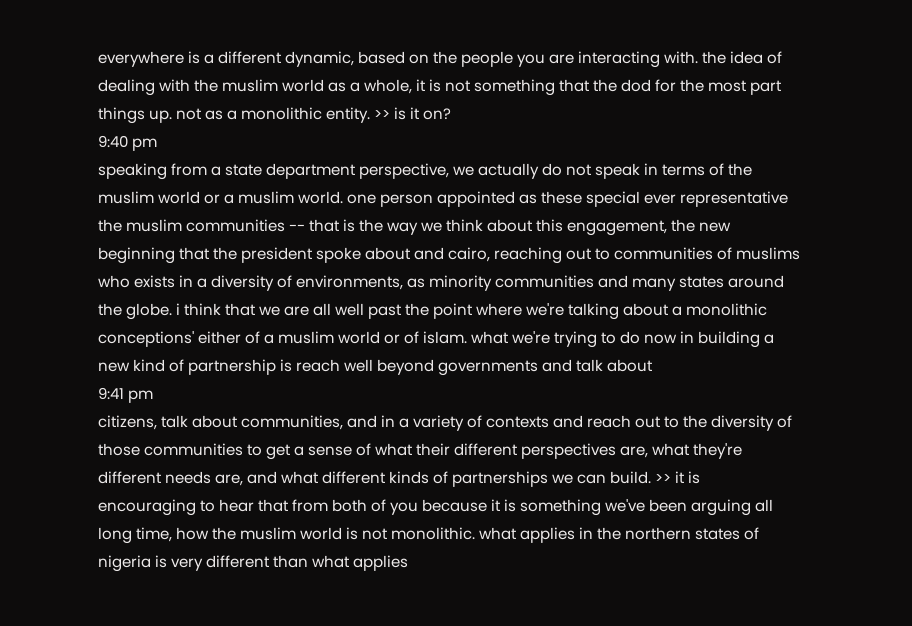everywhere is a different dynamic, based on the people you are interacting with. the idea of dealing with the muslim world as a whole, it is not something that the dod for the most part things up. not as a monolithic entity. >> is it on?
9:40 pm
speaking from a state department perspective, we actually do not speak in terms of the muslim world or a muslim world. one person appointed as these special ever representative the muslim communities -- that is the way we think about this engagement, the new beginning that the president spoke about and cairo, reaching out to communities of muslims who exists in a diversity of environments, as minority communities and many states around the globe. i think that we are all well past the point where we're talking about a monolithic conceptions' either of a muslim world or of islam. what we're trying to do now in building a new kind of partnership is reach well beyond governments and talk about
9:41 pm
citizens, talk about communities, and in a variety of contexts and reach out to the diversity of those communities to get a sense of what their different perspectives are, what they're different needs are, and what different kinds of partnerships we can build. >> it is encouraging to hear that from both of you because it is something we've been arguing all long time, how the muslim world is not monolithic. what applies in the northern states of nigeria is very different than what applies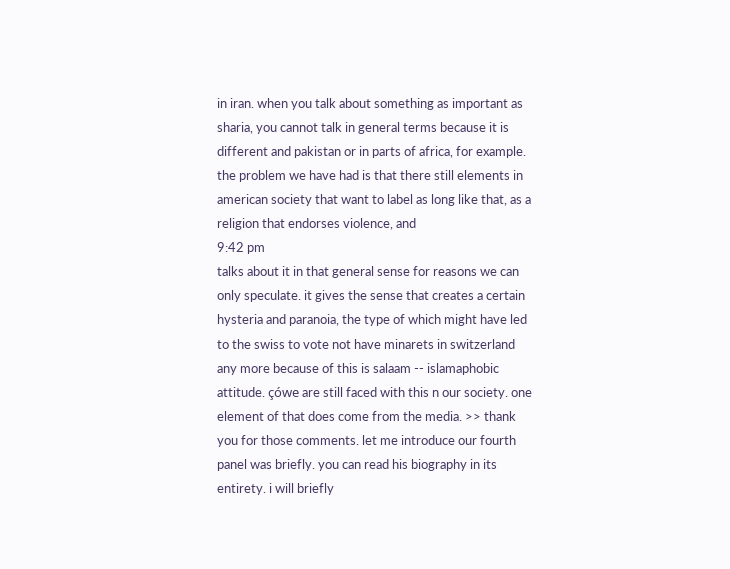in iran. when you talk about something as important as sharia, you cannot talk in general terms because it is different and pakistan or in parts of africa, for example. the problem we have had is that there still elements in american society that want to label as long like that, as a religion that endorses violence, and
9:42 pm
talks about it in that general sense for reasons we can only speculate. it gives the sense that creates a certain hysteria and paranoia, the type of which might have led to the swiss to vote not have minarets in switzerland any more because of this is salaam -- islamaphobic attitude. çówe are still faced with this n our society. one element of that does come from the media. >> thank you for those comments. let me introduce our fourth panel was briefly. you can read his biography in its entirety. i will briefly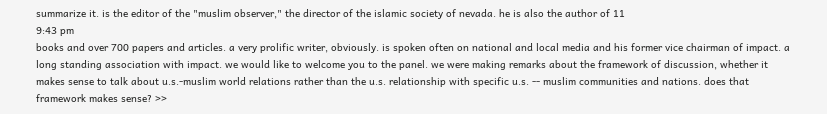summarize it. is the editor of the "muslim observer," the director of the islamic society of nevada. he is also the author of 11
9:43 pm
books and over 700 papers and articles. a very prolific writer, obviously. is spoken often on national and local media and his former vice chairman of impact. a long standing association with impact. we would like to welcome you to the panel. we were making remarks about the framework of discussion, whether it makes sense to talk about u.s.-muslim world relations rather than the u.s. relationship with specific u.s. -- muslim communities and nations. does that framework makes sense? >>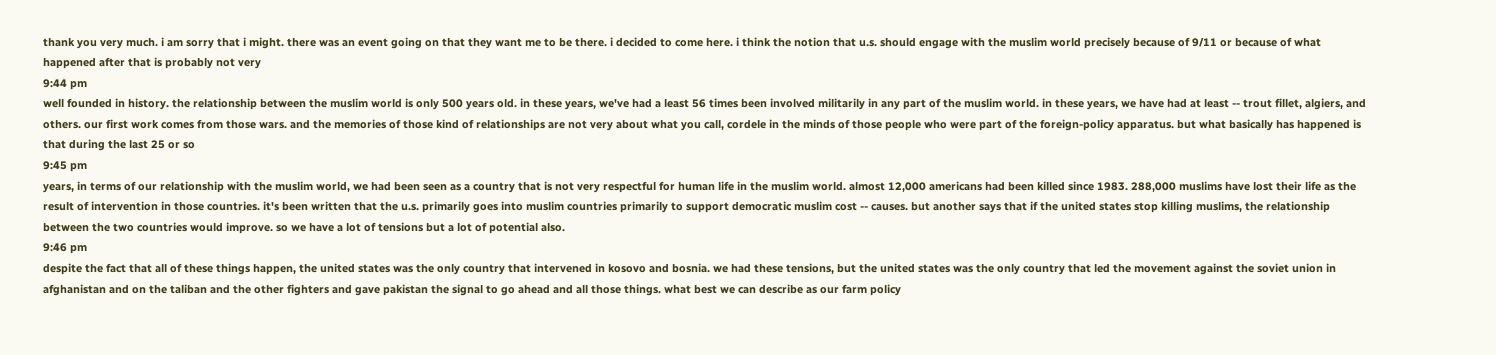thank you very much. i am sorry that i might. there was an event going on that they want me to be there. i decided to come here. i think the notion that u.s. should engage with the muslim world precisely because of 9/11 or because of what happened after that is probably not very
9:44 pm
well founded in history. the relationship between the muslim world is only 500 years old. in these years, we've had a least 56 times been involved militarily in any part of the muslim world. in these years, we have had at least -- trout fillet, algiers, and others. our first work comes from those wars. and the memories of those kind of relationships are not very about what you call, cordele in the minds of those people who were part of the foreign-policy apparatus. but what basically has happened is that during the last 25 or so
9:45 pm
years, in terms of our relationship with the muslim world, we had been seen as a country that is not very respectful for human life in the muslim world. almost 12,000 americans had been killed since 1983. 288,000 muslims have lost their life as the result of intervention in those countries. it's been written that the u.s. primarily goes into muslim countries primarily to support democratic muslim cost -- causes. but another says that if the united states stop killing muslims, the relationship between the two countries would improve. so we have a lot of tensions but a lot of potential also.
9:46 pm
despite the fact that all of these things happen, the united states was the only country that intervened in kosovo and bosnia. we had these tensions, but the united states was the only country that led the movement against the soviet union in afghanistan and on the taliban and the other fighters and gave pakistan the signal to go ahead and all those things. what best we can describe as our farm policy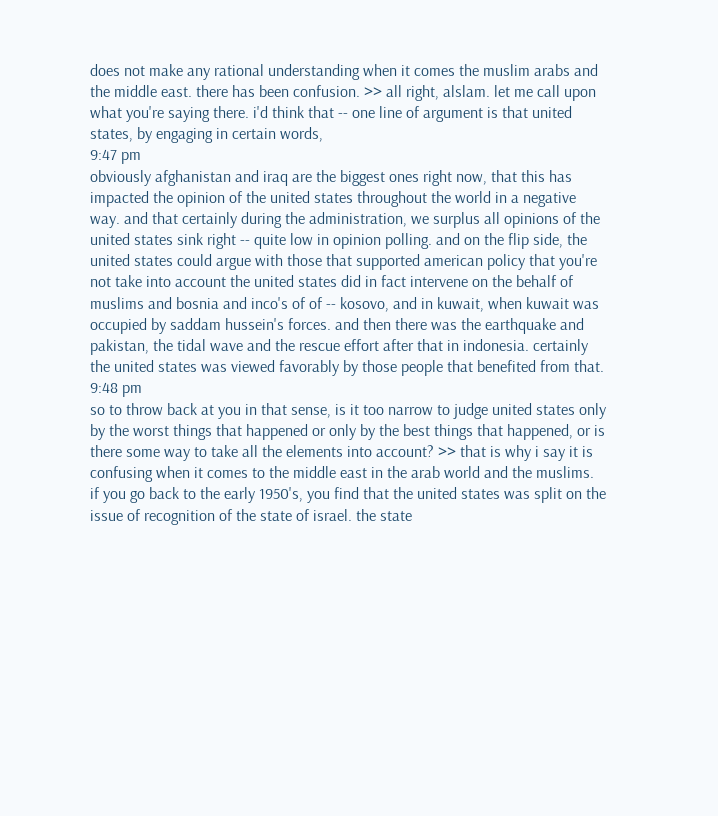does not make any rational understanding when it comes the muslim arabs and the middle east. there has been confusion. >> all right, alslam. let me call upon what you're saying there. i'd think that -- one line of argument is that united states, by engaging in certain words,
9:47 pm
obviously afghanistan and iraq are the biggest ones right now, that this has impacted the opinion of the united states throughout the world in a negative way. and that certainly during the administration, we surplus all opinions of the united states sink right -- quite low in opinion polling. and on the flip side, the united states could argue with those that supported american policy that you're not take into account the united states did in fact intervene on the behalf of muslims and bosnia and inco's of of -- kosovo, and in kuwait, when kuwait was occupied by saddam hussein's forces. and then there was the earthquake and pakistan, the tidal wave and the rescue effort after that in indonesia. certainly the united states was viewed favorably by those people that benefited from that.
9:48 pm
so to throw back at you in that sense, is it too narrow to judge united states only by the worst things that happened or only by the best things that happened, or is there some way to take all the elements into account? >> that is why i say it is confusing when it comes to the middle east in the arab world and the muslims. if you go back to the early 1950's, you find that the united states was split on the issue of recognition of the state of israel. the state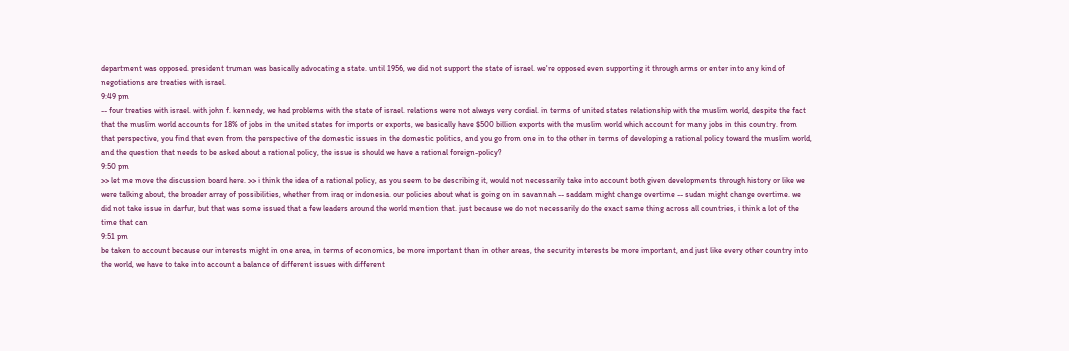department was opposed. president truman was basically advocating a state. until 1956, we did not support the state of israel. we're opposed even supporting it through arms or enter into any kind of negotiations are treaties with israel.
9:49 pm
-- four treaties with israel. with john f. kennedy, we had problems with the state of israel. relations were not always very cordial. in terms of united states relationship with the muslim world, despite the fact that the muslim world accounts for 18% of jobs in the united states for imports or exports, we basically have $500 billion exports with the muslim world which account for many jobs in this country. from that perspective, you find that even from the perspective of the domestic issues in the domestic politics, and you go from one in to the other in terms of developing a rational policy toward the muslim world, and the question that needs to be asked about a rational policy, the issue is should we have a rational foreign-policy?
9:50 pm
>> let me move the discussion board here. >> i think the idea of a rational policy, as you seem to be describing it, would not necessarily take into account both given developments through history or like we were talking about, the broader array of possibilities, whether from iraq or indonesia. our policies about what is going on in savannah -- saddam might change overtime -- sudan might change overtime. we did not take issue in darfur, but that was some issued that a few leaders around the world mention that. just because we do not necessarily do the exact same thing across all countries, i think a lot of the time that can
9:51 pm
be taken to account because our interests might in one area, in terms of economics, be more important than in other areas, the security interests be more important, and just like every other country into the world, we have to take into account a balance of different issues with different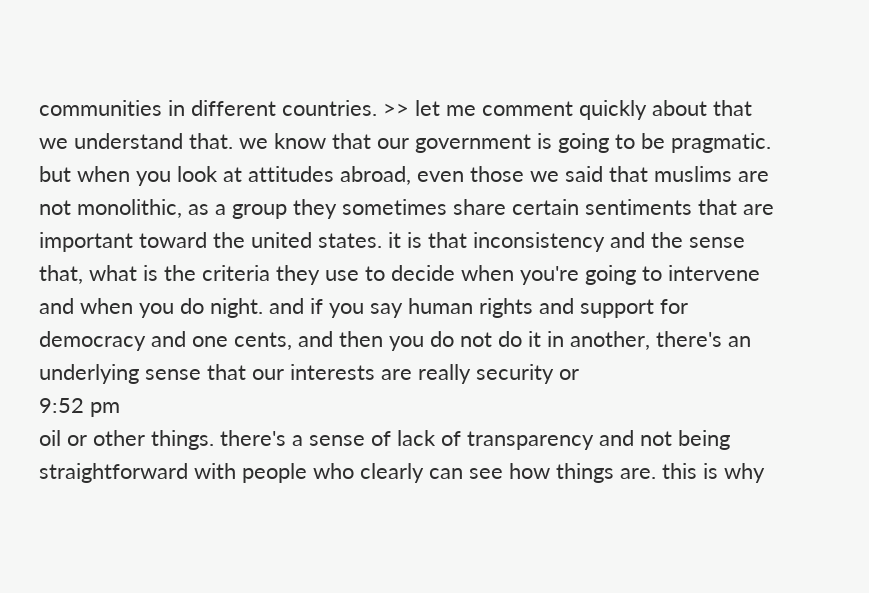communities in different countries. >> let me comment quickly about that we understand that. we know that our government is going to be pragmatic. but when you look at attitudes abroad, even those we said that muslims are not monolithic, as a group they sometimes share certain sentiments that are important toward the united states. it is that inconsistency and the sense that, what is the criteria they use to decide when you're going to intervene and when you do night. and if you say human rights and support for democracy and one cents, and then you do not do it in another, there's an underlying sense that our interests are really security or
9:52 pm
oil or other things. there's a sense of lack of transparency and not being straightforward with people who clearly can see how things are. this is why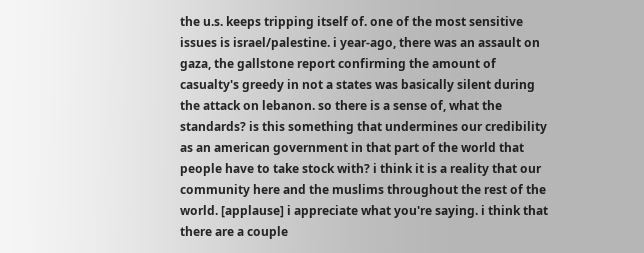the u.s. keeps tripping itself of. one of the most sensitive issues is israel/palestine. i year-ago, there was an assault on gaza, the gallstone report confirming the amount of casualty's greedy in not a states was basically silent during the attack on lebanon. so there is a sense of, what the standards? is this something that undermines our credibility as an american government in that part of the world that people have to take stock with? i think it is a reality that our community here and the muslims throughout the rest of the world. [applause] i appreciate what you're saying. i think that there are a couple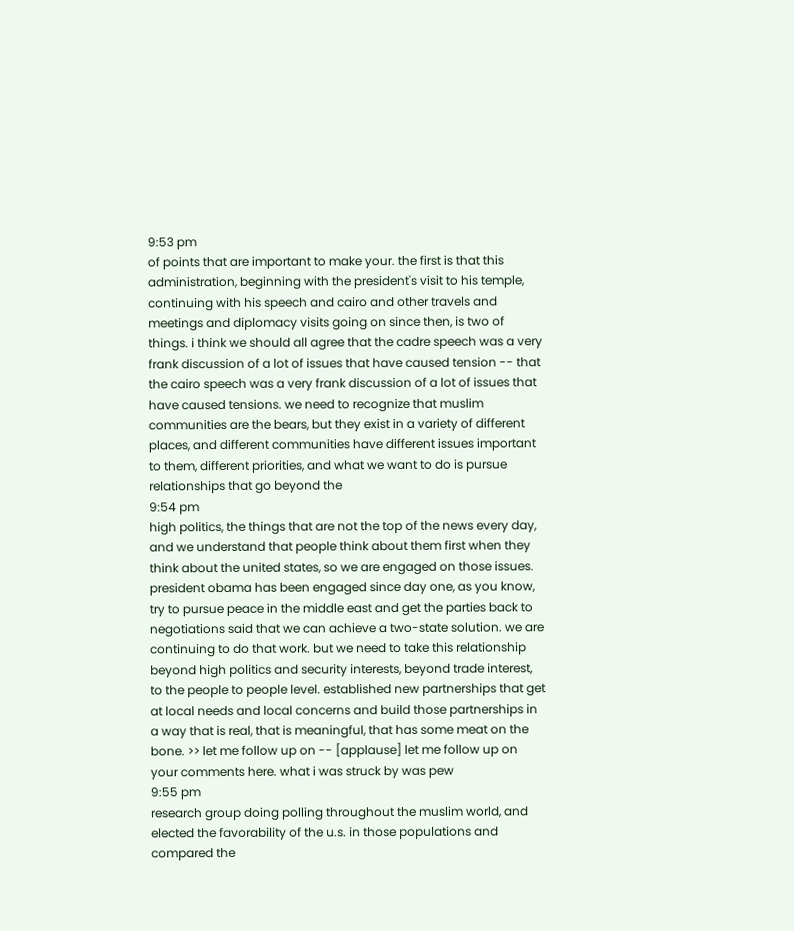9:53 pm
of points that are important to make your. the first is that this administration, beginning with the president's visit to his temple, continuing with his speech and cairo and other travels and meetings and diplomacy visits going on since then, is two of things. i think we should all agree that the cadre speech was a very frank discussion of a lot of issues that have caused tension -- that the cairo speech was a very frank discussion of a lot of issues that have caused tensions. we need to recognize that muslim communities are the bears, but they exist in a variety of different places, and different communities have different issues important to them, different priorities, and what we want to do is pursue relationships that go beyond the
9:54 pm
high politics, the things that are not the top of the news every day, and we understand that people think about them first when they think about the united states, so we are engaged on those issues. president obama has been engaged since day one, as you know, try to pursue peace in the middle east and get the parties back to negotiations said that we can achieve a two-state solution. we are continuing to do that work. but we need to take this relationship beyond high politics and security interests, beyond trade interest, to the people to people level. established new partnerships that get at local needs and local concerns and build those partnerships in a way that is real, that is meaningful, that has some meat on the bone. >> let me follow up on -- [applause] let me follow up on your comments here. what i was struck by was pew
9:55 pm
research group doing polling throughout the muslim world, and elected the favorability of the u.s. in those populations and compared the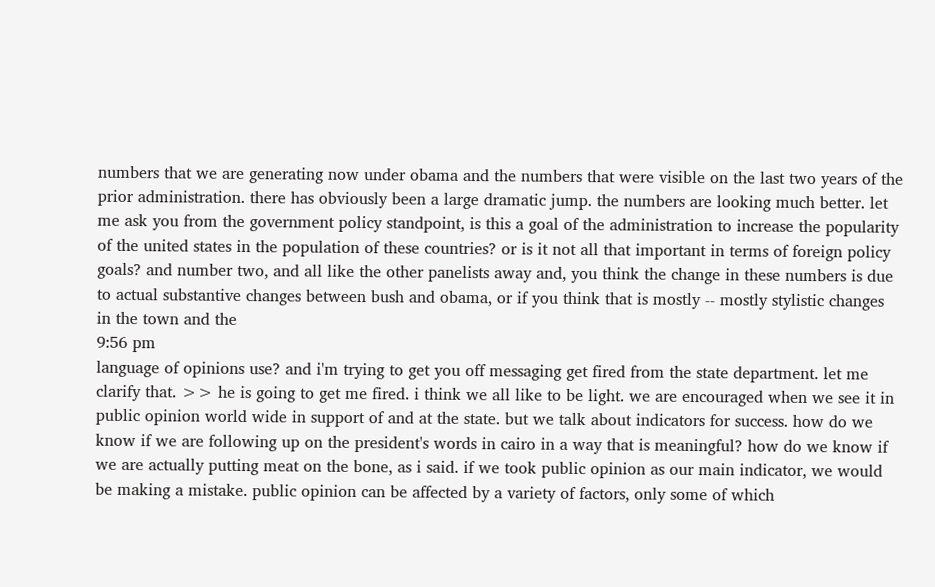numbers that we are generating now under obama and the numbers that were visible on the last two years of the prior administration. there has obviously been a large dramatic jump. the numbers are looking much better. let me ask you from the government policy standpoint, is this a goal of the administration to increase the popularity of the united states in the population of these countries? or is it not all that important in terms of foreign policy goals? and number two, and all like the other panelists away and, you think the change in these numbers is due to actual substantive changes between bush and obama, or if you think that is mostly -- mostly stylistic changes in the town and the
9:56 pm
language of opinions use? and i'm trying to get you off messaging get fired from the state department. let me clarify that. >> he is going to get me fired. i think we all like to be light. we are encouraged when we see it in public opinion world wide in support of and at the state. but we talk about indicators for success. how do we know if we are following up on the president's words in cairo in a way that is meaningful? how do we know if we are actually putting meat on the bone, as i said. if we took public opinion as our main indicator, we would be making a mistake. public opinion can be affected by a variety of factors, only some of which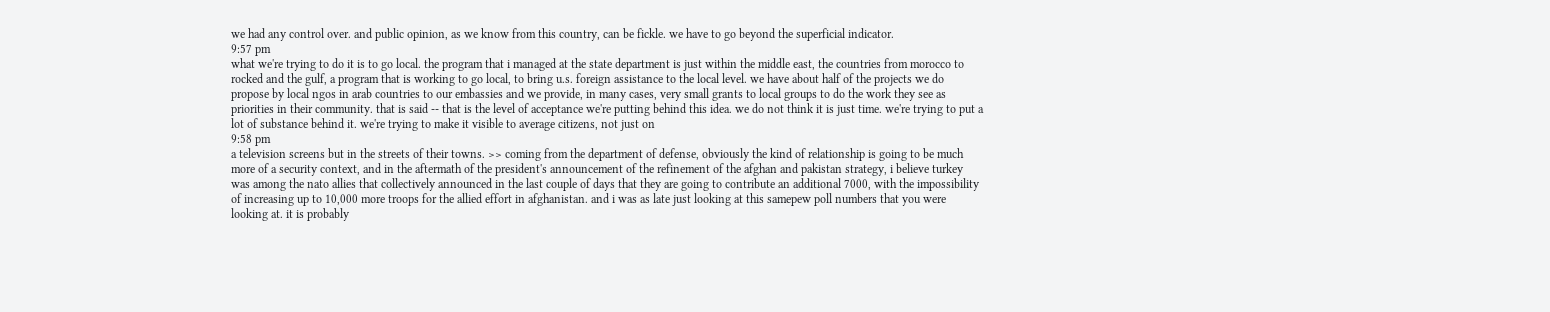we had any control over. and public opinion, as we know from this country, can be fickle. we have to go beyond the superficial indicator.
9:57 pm
what we're trying to do it is to go local. the program that i managed at the state department is just within the middle east, the countries from morocco to rocked and the gulf, a program that is working to go local, to bring u.s. foreign assistance to the local level. we have about half of the projects we do propose by local ngos in arab countries to our embassies and we provide, in many cases, very small grants to local groups to do the work they see as priorities in their community. that is said -- that is the level of acceptance we're putting behind this idea. we do not think it is just time. we're trying to put a lot of substance behind it. we're trying to make it visible to average citizens, not just on
9:58 pm
a television screens but in the streets of their towns. >> coming from the department of defense, obviously the kind of relationship is going to be much more of a security context, and in the aftermath of the president's announcement of the refinement of the afghan and pakistan strategy, i believe turkey was among the nato allies that collectively announced in the last couple of days that they are going to contribute an additional 7000, with the impossibility of increasing up to 10,000 more troops for the allied effort in afghanistan. and i was as late just looking at this samepew poll numbers that you were looking at. it is probably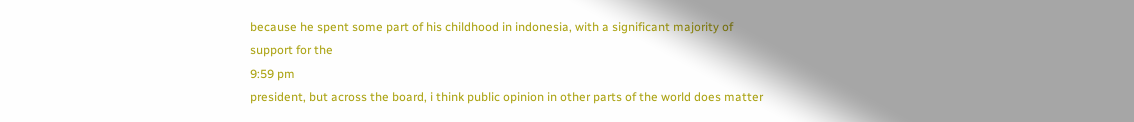because he spent some part of his childhood in indonesia, with a significant majority of support for the
9:59 pm
president, but across the board, i think public opinion in other parts of the world does matter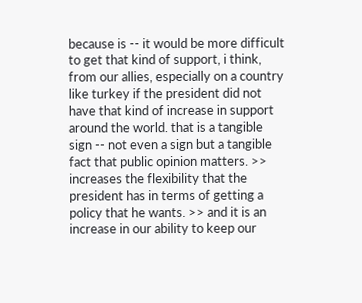because is -- it would be more difficult to get that kind of support, i think, from our allies, especially on a country like turkey if the president did not have that kind of increase in support around the world. that is a tangible sign -- not even a sign but a tangible fact that public opinion matters. >> increases the flexibility that the president has in terms of getting a policy that he wants. >> and it is an increase in our ability to keep our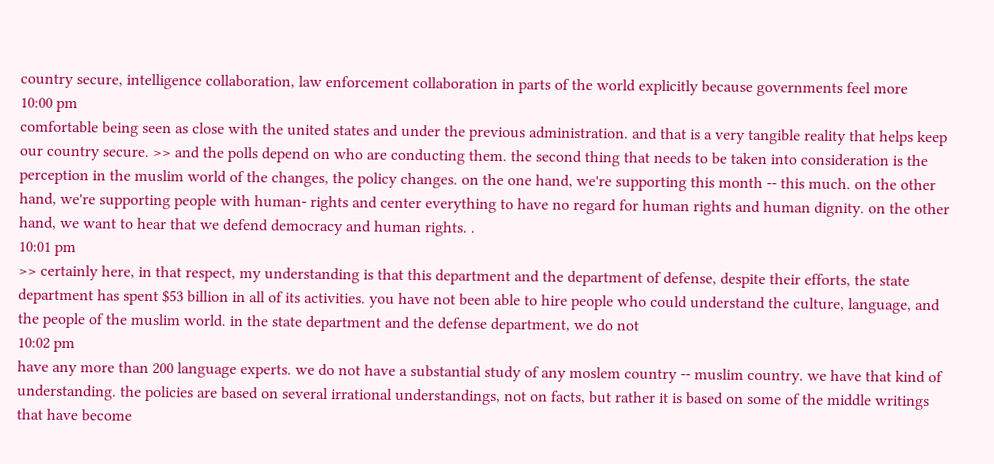country secure, intelligence collaboration, law enforcement collaboration in parts of the world explicitly because governments feel more
10:00 pm
comfortable being seen as close with the united states and under the previous administration. and that is a very tangible reality that helps keep our country secure. >> and the polls depend on who are conducting them. the second thing that needs to be taken into consideration is the perception in the muslim world of the changes, the policy changes. on the one hand, we're supporting this month -- this much. on the other hand, we're supporting people with human- rights and center everything to have no regard for human rights and human dignity. on the other hand, we want to hear that we defend democracy and human rights. .
10:01 pm
>> certainly here, in that respect, my understanding is that this department and the department of defense, despite their efforts, the state department has spent $53 billion in all of its activities. you have not been able to hire people who could understand the culture, language, and the people of the muslim world. in the state department and the defense department, we do not
10:02 pm
have any more than 200 language experts. we do not have a substantial study of any moslem country -- muslim country. we have that kind of understanding. the policies are based on several irrational understandings, not on facts, but rather it is based on some of the middle writings that have become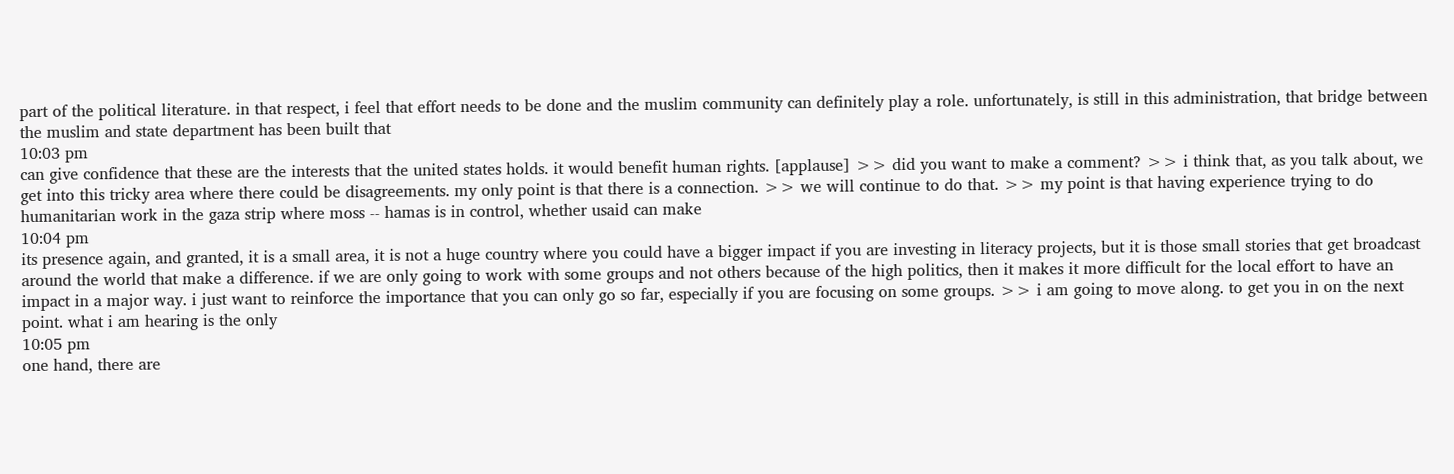part of the political literature. in that respect, i feel that effort needs to be done and the muslim community can definitely play a role. unfortunately, is still in this administration, that bridge between the muslim and state department has been built that
10:03 pm
can give confidence that these are the interests that the united states holds. it would benefit human rights. [applause] >> did you want to make a comment? >> i think that, as you talk about, we get into this tricky area where there could be disagreements. my only point is that there is a connection. >> we will continue to do that. >> my point is that having experience trying to do humanitarian work in the gaza strip where moss -- hamas is in control, whether usaid can make
10:04 pm
its presence again, and granted, it is a small area, it is not a huge country where you could have a bigger impact if you are investing in literacy projects, but it is those small stories that get broadcast around the world that make a difference. if we are only going to work with some groups and not others because of the high politics, then it makes it more difficult for the local effort to have an impact in a major way. i just want to reinforce the importance that you can only go so far, especially if you are focusing on some groups. >> i am going to move along. to get you in on the next point. what i am hearing is the only
10:05 pm
one hand, there are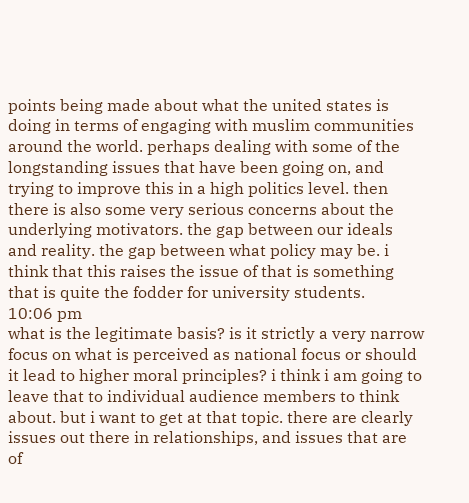points being made about what the united states is doing in terms of engaging with muslim communities around the world. perhaps dealing with some of the longstanding issues that have been going on, and trying to improve this in a high politics level. then there is also some very serious concerns about the underlying motivators. the gap between our ideals and reality. the gap between what policy may be. i think that this raises the issue of that is something that is quite the fodder for university students.
10:06 pm
what is the legitimate basis? is it strictly a very narrow focus on what is perceived as national focus or should it lead to higher moral principles? i think i am going to leave that to individual audience members to think about. but i want to get at that topic. there are clearly issues out there in relationships, and issues that are of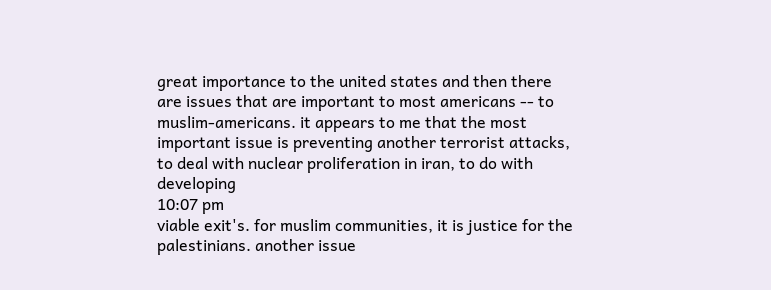great importance to the united states and then there are issues that are important to most americans -- to muslim-americans. it appears to me that the most important issue is preventing another terrorist attacks, to deal with nuclear proliferation in iran, to do with developing
10:07 pm
viable exit's. for muslim communities, it is justice for the palestinians. another issue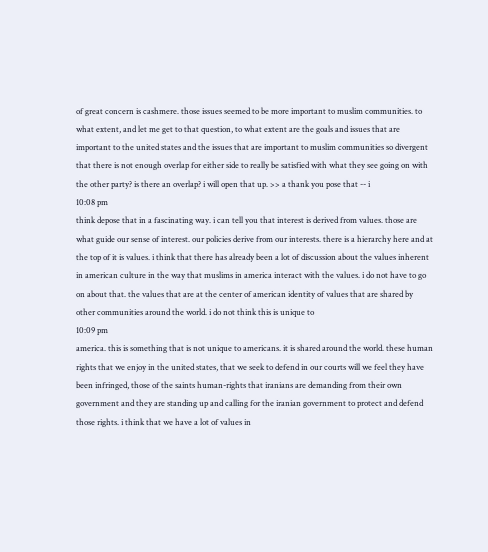of great concern is cashmere. those issues seemed to be more important to muslim communities. to what extent, and let me get to that question, to what extent are the goals and issues that are important to the united states and the issues that are important to muslim communities so divergent that there is not enough overlap for either side to really be satisfied with what they see going on with the other party? is there an overlap? i will open that up. >> a thank you pose that -- i
10:08 pm
think depose that in a fascinating way. i can tell you that interest is derived from values. those are what guide our sense of interest. our policies derive from our interests. there is a hierarchy here and at the top of it is values. i think that there has already been a lot of discussion about the values inherent in american culture in the way that muslims in america interact with the values. i do not have to go on about that. the values that are at the center of american identity of values that are shared by other communities around the world. i do not think this is unique to
10:09 pm
america. this is something that is not unique to americans. it is shared around the world. these human rights that we enjoy in the united states, that we seek to defend in our courts will we feel they have been infringed, those of the saints human-rights that iranians are demanding from their own government and they are standing up and calling for the iranian government to protect and defend those rights. i think that we have a lot of values in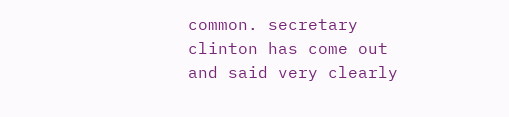common. secretary clinton has come out and said very clearly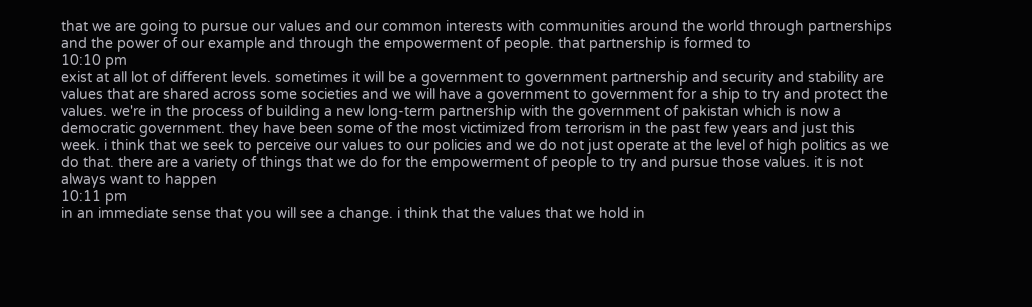that we are going to pursue our values and our common interests with communities around the world through partnerships and the power of our example and through the empowerment of people. that partnership is formed to
10:10 pm
exist at all lot of different levels. sometimes it will be a government to government partnership and security and stability are values that are shared across some societies and we will have a government to government for a ship to try and protect the values. we're in the process of building a new long-term partnership with the government of pakistan which is now a democratic government. they have been some of the most victimized from terrorism in the past few years and just this week. i think that we seek to perceive our values to our policies and we do not just operate at the level of high politics as we do that. there are a variety of things that we do for the empowerment of people to try and pursue those values. it is not always want to happen
10:11 pm
in an immediate sense that you will see a change. i think that the values that we hold in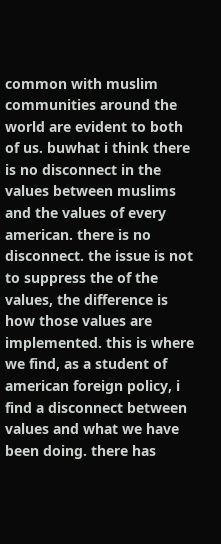common with muslim communities around the world are evident to both of us. buwhat i think there is no disconnect in the values between muslims and the values of every american. there is no disconnect. the issue is not to suppress the of the values, the difference is how those values are implemented. this is where we find, as a student of american foreign policy, i find a disconnect between values and what we have been doing. there has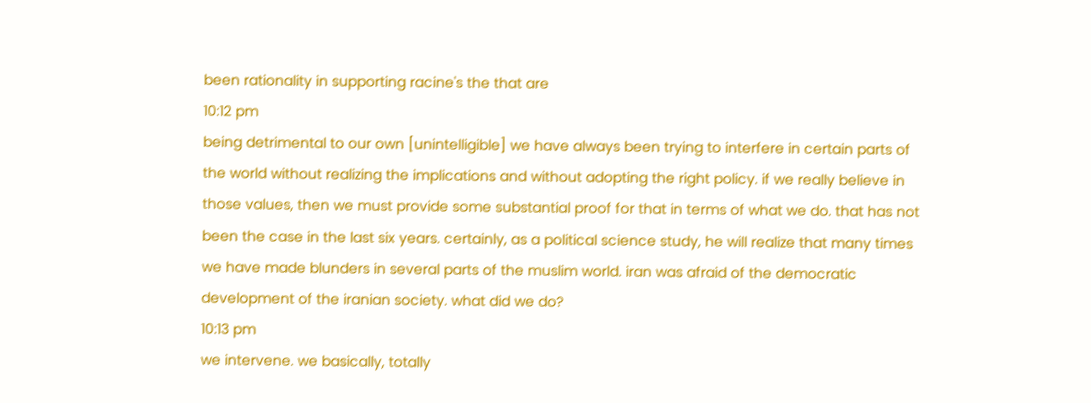been rationality in supporting racine's the that are
10:12 pm
being detrimental to our own [unintelligible] we have always been trying to interfere in certain parts of the world without realizing the implications and without adopting the right policy. if we really believe in those values, then we must provide some substantial proof for that in terms of what we do. that has not been the case in the last six years. certainly, as a political science study, he will realize that many times we have made blunders in several parts of the muslim world. iran was afraid of the democratic development of the iranian society. what did we do?
10:13 pm
we intervene. we basically, totally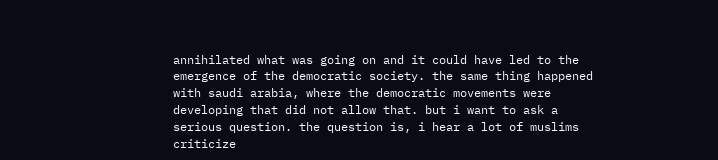annihilated what was going on and it could have led to the emergence of the democratic society. the same thing happened with saudi arabia, where the democratic movements were developing that did not allow that. but i want to ask a serious question. the question is, i hear a lot of muslims criticize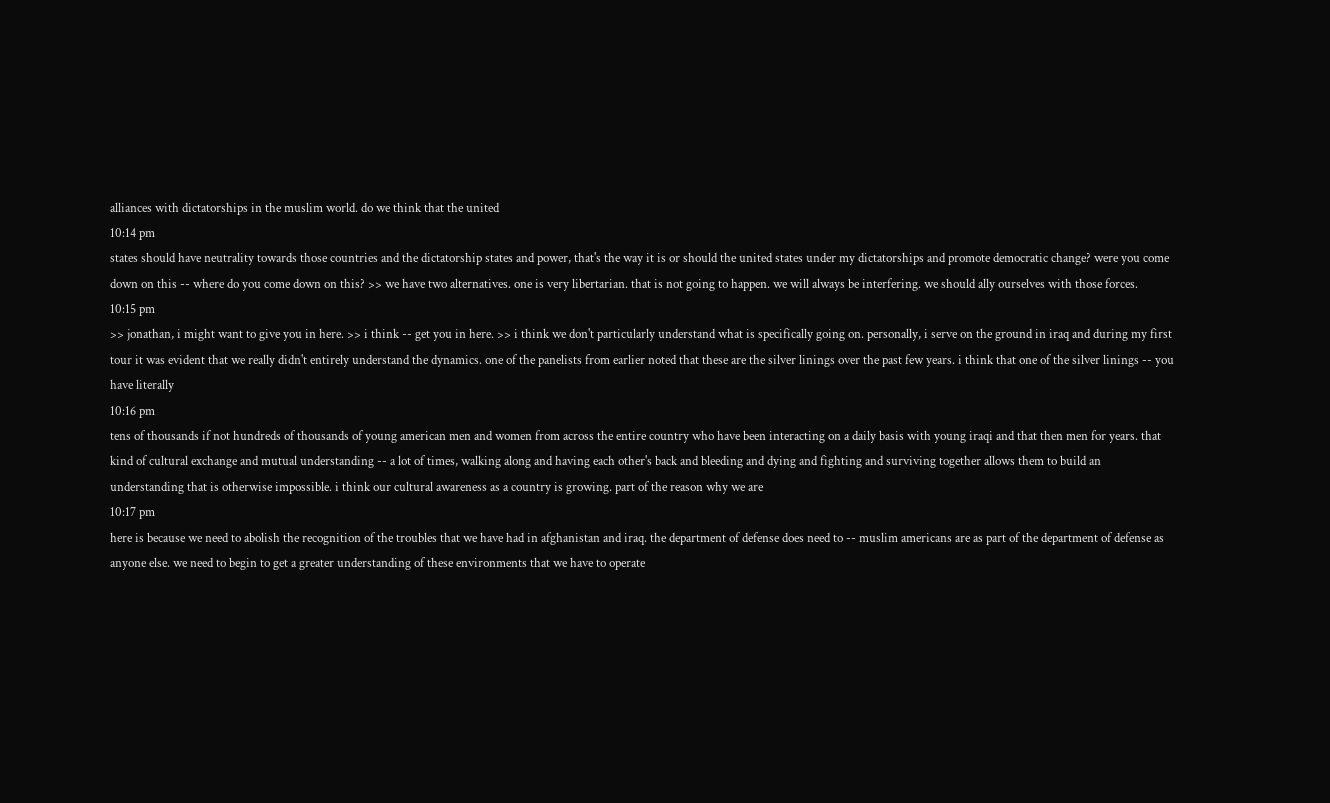alliances with dictatorships in the muslim world. do we think that the united
10:14 pm
states should have neutrality towards those countries and the dictatorship states and power, that's the way it is or should the united states under my dictatorships and promote democratic change? were you come down on this -- where do you come down on this? >> we have two alternatives. one is very libertarian. that is not going to happen. we will always be interfering. we should ally ourselves with those forces.
10:15 pm
>> jonathan, i might want to give you in here. >> i think -- get you in here. >> i think we don't particularly understand what is specifically going on. personally, i serve on the ground in iraq and during my first tour it was evident that we really didn't entirely understand the dynamics. one of the panelists from earlier noted that these are the silver linings over the past few years. i think that one of the silver linings -- you have literally
10:16 pm
tens of thousands if not hundreds of thousands of young american men and women from across the entire country who have been interacting on a daily basis with young iraqi and that then men for years. that kind of cultural exchange and mutual understanding -- a lot of times, walking along and having each other's back and bleeding and dying and fighting and surviving together allows them to build an understanding that is otherwise impossible. i think our cultural awareness as a country is growing. part of the reason why we are
10:17 pm
here is because we need to abolish the recognition of the troubles that we have had in afghanistan and iraq. the department of defense does need to -- muslim americans are as part of the department of defense as anyone else. we need to begin to get a greater understanding of these environments that we have to operate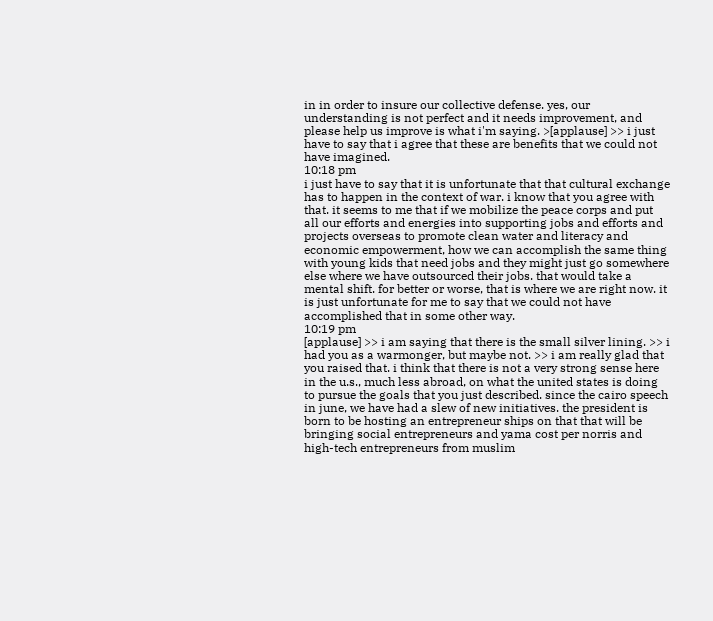in in order to insure our collective defense. yes, our understanding is not perfect and it needs improvement, and please help us improve is what i'm saying. >[applause] >> i just have to say that i agree that these are benefits that we could not have imagined.
10:18 pm
i just have to say that it is unfortunate that that cultural exchange has to happen in the context of war. i know that you agree with that. it seems to me that if we mobilize the peace corps and put all our efforts and energies into supporting jobs and efforts and projects overseas to promote clean water and literacy and economic empowerment, how we can accomplish the same thing with young kids that need jobs and they might just go somewhere else where we have outsourced their jobs. that would take a mental shift. for better or worse, that is where we are right now. it is just unfortunate for me to say that we could not have accomplished that in some other way.
10:19 pm
[applause] >> i am saying that there is the small silver lining. >> i had you as a warmonger, but maybe not. >> i am really glad that you raised that. i think that there is not a very strong sense here in the u.s., much less abroad, on what the united states is doing to pursue the goals that you just described. since the cairo speech in june, we have had a slew of new initiatives. the president is born to be hosting an entrepreneur ships on that that will be bringing social entrepreneurs and yama cost per norris and high-tech entrepreneurs from muslim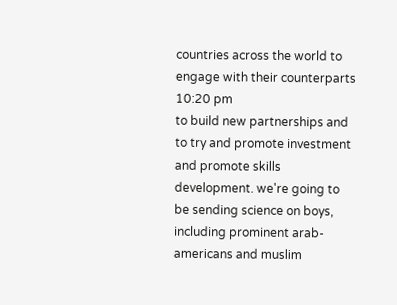countries across the world to engage with their counterparts
10:20 pm
to build new partnerships and to try and promote investment and promote skills development. we're going to be sending science on boys, including prominent arab-americans and muslim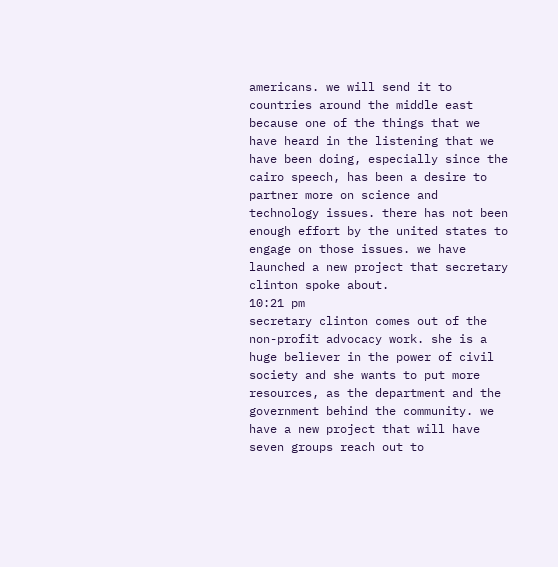americans. we will send it to countries around the middle east because one of the things that we have heard in the listening that we have been doing, especially since the cairo speech, has been a desire to partner more on science and technology issues. there has not been enough effort by the united states to engage on those issues. we have launched a new project that secretary clinton spoke about.
10:21 pm
secretary clinton comes out of the non-profit advocacy work. she is a huge believer in the power of civil society and she wants to put more resources, as the department and the government behind the community. we have a new project that will have seven groups reach out to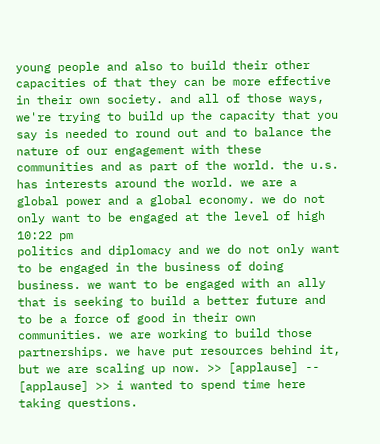young people and also to build their other capacities of that they can be more effective in their own society. and all of those ways, we're trying to build up the capacity that you say is needed to round out and to balance the nature of our engagement with these communities and as part of the world. the u.s. has interests around the world. we are a global power and a global economy. we do not only want to be engaged at the level of high
10:22 pm
politics and diplomacy and we do not only want to be engaged in the business of doing business. we want to be engaged with an ally that is seeking to build a better future and to be a force of good in their own communities. we are working to build those partnerships. we have put resources behind it, but we are scaling up now. >> [applause] -- [applause] >> i wanted to spend time here taking questions.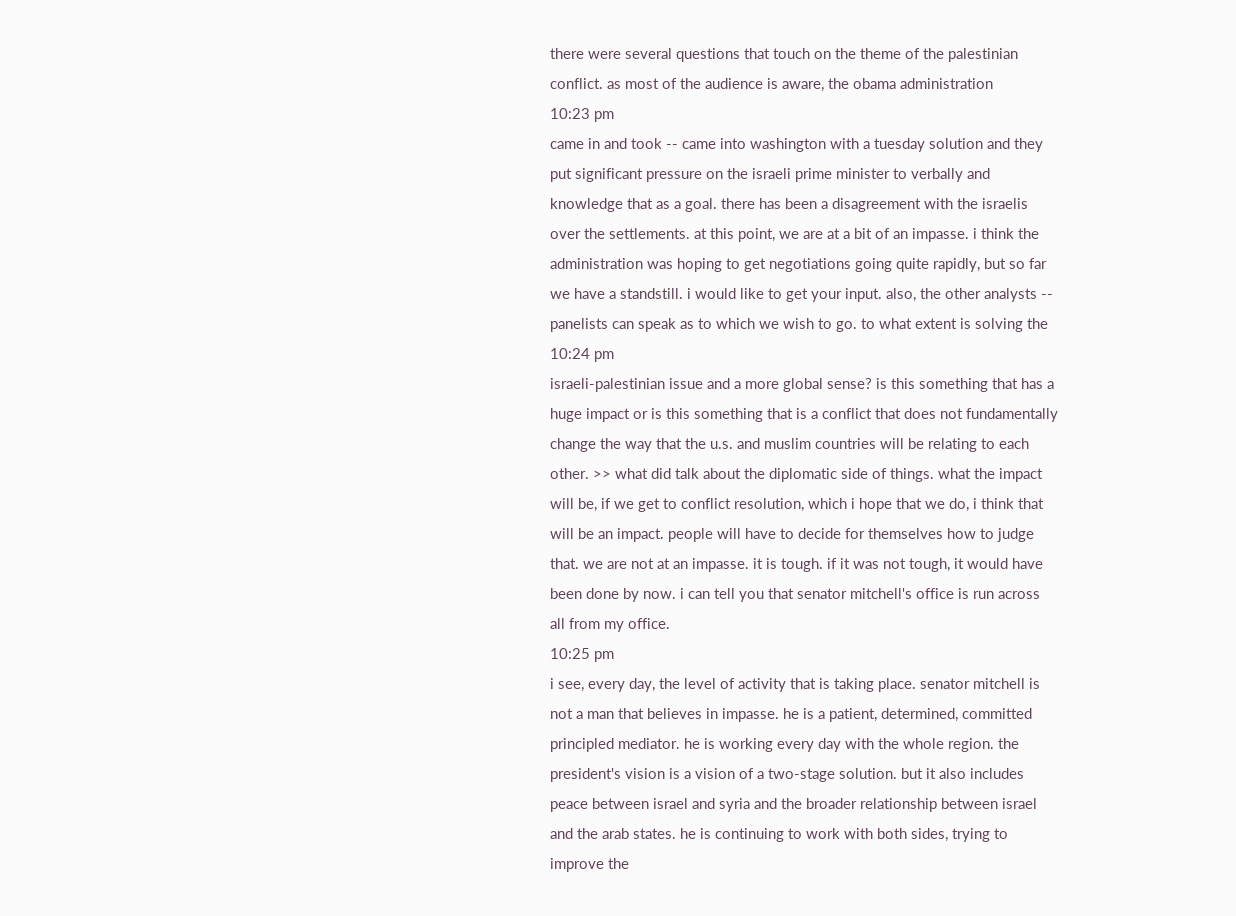there were several questions that touch on the theme of the palestinian conflict. as most of the audience is aware, the obama administration
10:23 pm
came in and took -- came into washington with a tuesday solution and they put significant pressure on the israeli prime minister to verbally and knowledge that as a goal. there has been a disagreement with the israelis over the settlements. at this point, we are at a bit of an impasse. i think the administration was hoping to get negotiations going quite rapidly, but so far we have a standstill. i would like to get your input. also, the other analysts -- panelists can speak as to which we wish to go. to what extent is solving the
10:24 pm
israeli-palestinian issue and a more global sense? is this something that has a huge impact or is this something that is a conflict that does not fundamentally change the way that the u.s. and muslim countries will be relating to each other. >> what did talk about the diplomatic side of things. what the impact will be, if we get to conflict resolution, which i hope that we do, i think that will be an impact. people will have to decide for themselves how to judge that. we are not at an impasse. it is tough. if it was not tough, it would have been done by now. i can tell you that senator mitchell's office is run across all from my office.
10:25 pm
i see, every day, the level of activity that is taking place. senator mitchell is not a man that believes in impasse. he is a patient, determined, committed principled mediator. he is working every day with the whole region. the president's vision is a vision of a two-stage solution. but it also includes peace between israel and syria and the broader relationship between israel and the arab states. he is continuing to work with both sides, trying to improve the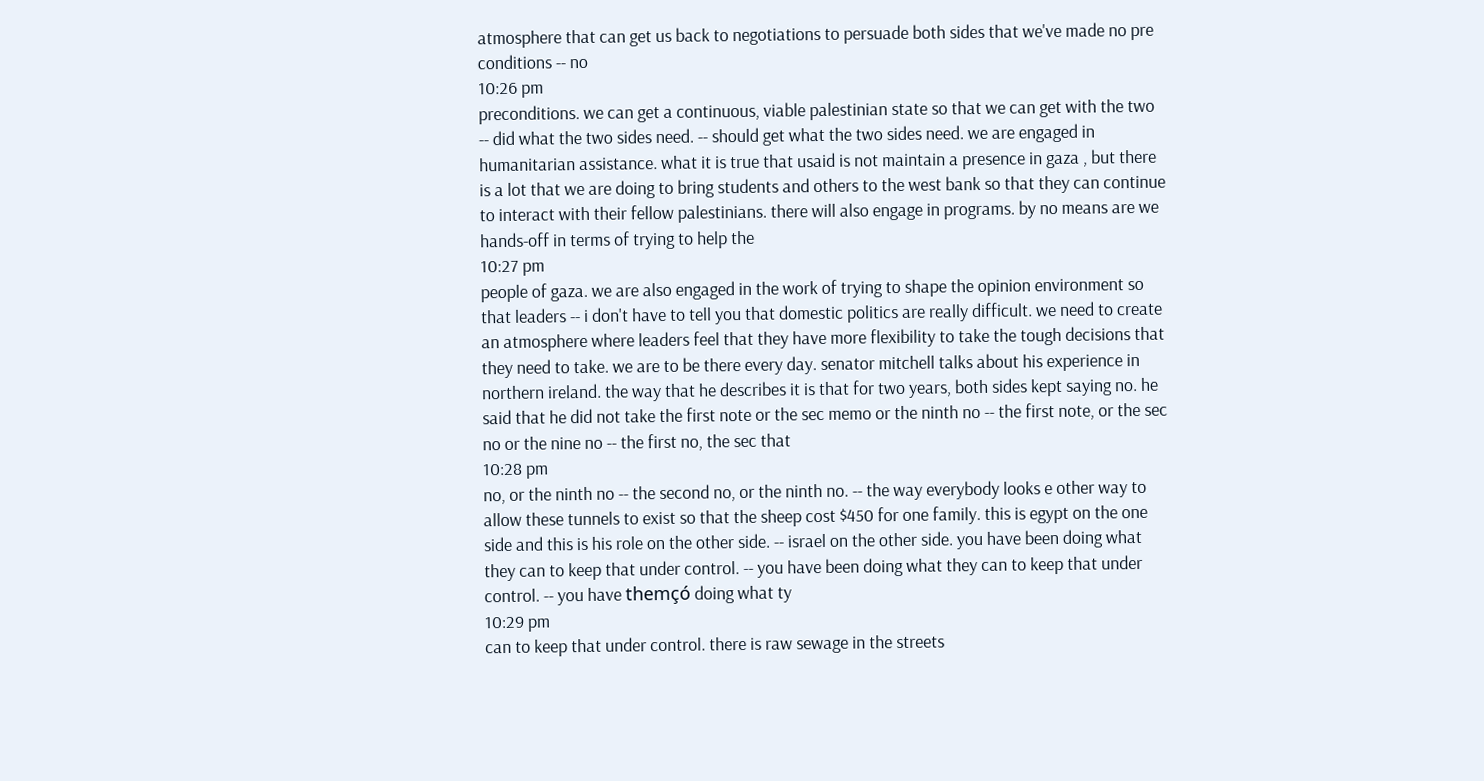atmosphere that can get us back to negotiations to persuade both sides that we've made no pre conditions -- no
10:26 pm
preconditions. we can get a continuous, viable palestinian state so that we can get with the two -- did what the two sides need. -- should get what the two sides need. we are engaged in humanitarian assistance. what it is true that usaid is not maintain a presence in gaza , but there is a lot that we are doing to bring students and others to the west bank so that they can continue to interact with their fellow palestinians. there will also engage in programs. by no means are we hands-off in terms of trying to help the
10:27 pm
people of gaza. we are also engaged in the work of trying to shape the opinion environment so that leaders -- i don't have to tell you that domestic politics are really difficult. we need to create an atmosphere where leaders feel that they have more flexibility to take the tough decisions that they need to take. we are to be there every day. senator mitchell talks about his experience in northern ireland. the way that he describes it is that for two years, both sides kept saying no. he said that he did not take the first note or the sec memo or the ninth no -- the first note, or the sec no or the nine no -- the first no, the sec that
10:28 pm
no, or the ninth no -- the second no, or the ninth no. -- the way everybody looks e other way to allow these tunnels to exist so that the sheep cost $450 for one family. this is egypt on the one side and this is his role on the other side. -- israel on the other side. you have been doing what they can to keep that under control. -- you have been doing what they can to keep that under control. -- you have themçó doing what ty
10:29 pm
can to keep that under control. there is raw sewage in the streets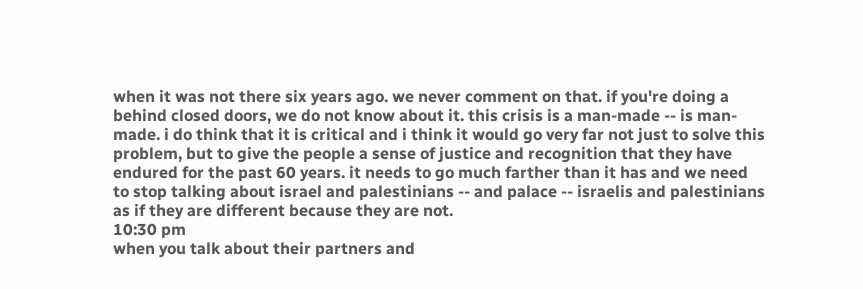when it was not there six years ago. we never comment on that. if you're doing a behind closed doors, we do not know about it. this crisis is a man-made -- is man-made. i do think that it is critical and i think it would go very far not just to solve this problem, but to give the people a sense of justice and recognition that they have endured for the past 60 years. it needs to go much farther than it has and we need to stop talking about israel and palestinians -- and palace -- israelis and palestinians as if they are different because they are not.
10:30 pm
when you talk about their partners and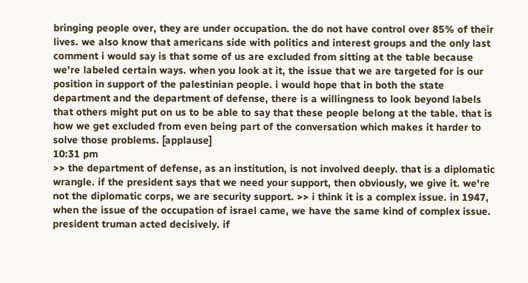bringing people over, they are under occupation. the do not have control over 85% of their lives. we also know that americans side with politics and interest groups and the only last comment i would say is that some of us are excluded from sitting at the table because we're labeled certain ways. when you look at it, the issue that we are targeted for is our position in support of the palestinian people. i would hope that in both the state department and the department of defense, there is a willingness to look beyond labels that others might put on us to be able to say that these people belong at the table. that is how we get excluded from even being part of the conversation which makes it harder to solve those problems. [applause]
10:31 pm
>> the department of defense, as an institution, is not involved deeply. that is a diplomatic wrangle. if the president says that we need your support, then obviously, we give it. we're not the diplomatic corps, we are security support. >> i think it is a complex issue. in 1947, when the issue of the occupation of israel came, we have the same kind of complex issue. president truman acted decisively. if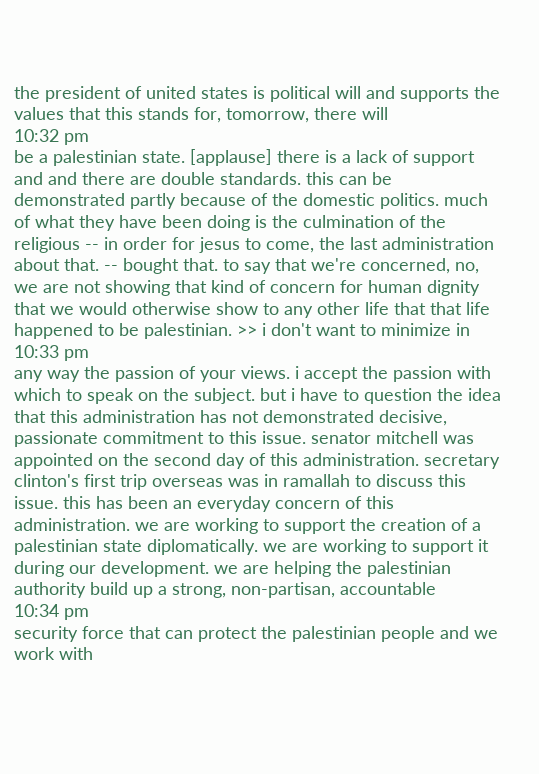the president of united states is political will and supports the values that this stands for, tomorrow, there will
10:32 pm
be a palestinian state. [applause] there is a lack of support and and there are double standards. this can be demonstrated partly because of the domestic politics. much of what they have been doing is the culmination of the religious -- in order for jesus to come, the last administration about that. -- bought that. to say that we're concerned, no, we are not showing that kind of concern for human dignity that we would otherwise show to any other life that that life happened to be palestinian. >> i don't want to minimize in
10:33 pm
any way the passion of your views. i accept the passion with which to speak on the subject. but i have to question the idea that this administration has not demonstrated decisive, passionate commitment to this issue. senator mitchell was appointed on the second day of this administration. secretary clinton's first trip overseas was in ramallah to discuss this issue. this has been an everyday concern of this administration. we are working to support the creation of a palestinian state diplomatically. we are working to support it during our development. we are helping the palestinian authority build up a strong, non-partisan, accountable
10:34 pm
security force that can protect the palestinian people and we work with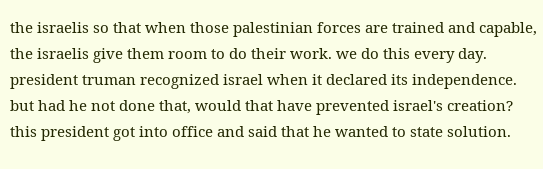the israelis so that when those palestinian forces are trained and capable, the israelis give them room to do their work. we do this every day. president truman recognized israel when it declared its independence. but had he not done that, would that have prevented israel's creation? this president got into office and said that he wanted to state solution.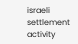israeli settlement activity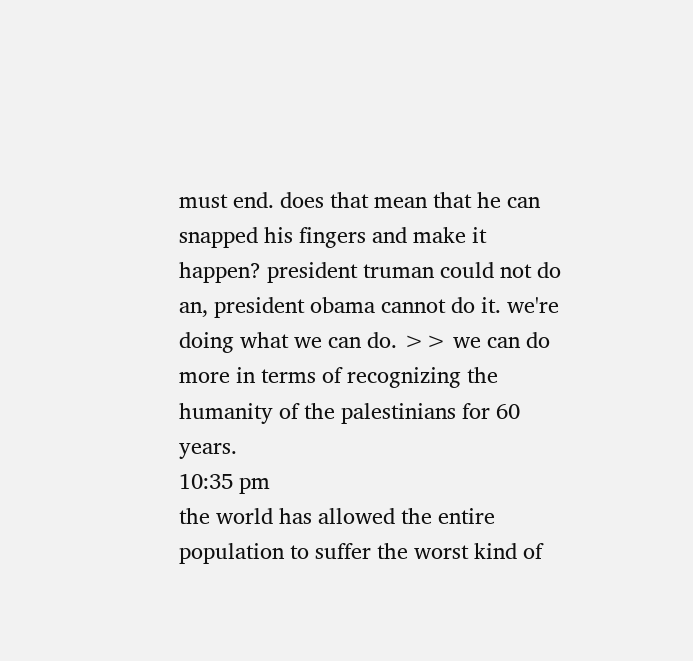must end. does that mean that he can snapped his fingers and make it happen? president truman could not do an, president obama cannot do it. we're doing what we can do. >> we can do more in terms of recognizing the humanity of the palestinians for 60 years.
10:35 pm
the world has allowed the entire population to suffer the worst kind of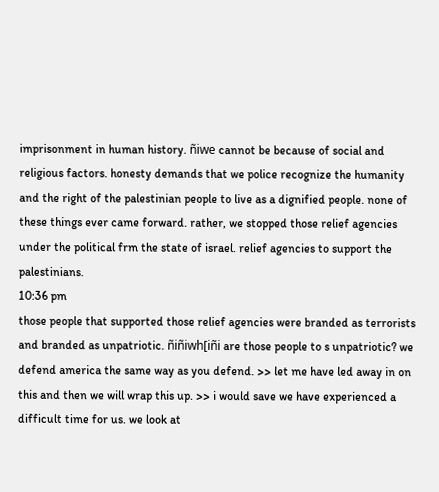imprisonment in human history. ñiwe cannot be because of social and religious factors. honesty demands that we police recognize the humanity and the right of the palestinian people to live as a dignified people. none of these things ever came forward. rather, we stopped those relief agencies under the political frm the state of israel. relief agencies to support the palestinians.
10:36 pm
those people that supported those relief agencies were branded as terrorists and branded as unpatriotic. ñiñiwh[iñi are those people to s unpatriotic? we defend america the same way as you defend. >> let me have led away in on this and then we will wrap this up. >> i would save we have experienced a difficult time for us. we look at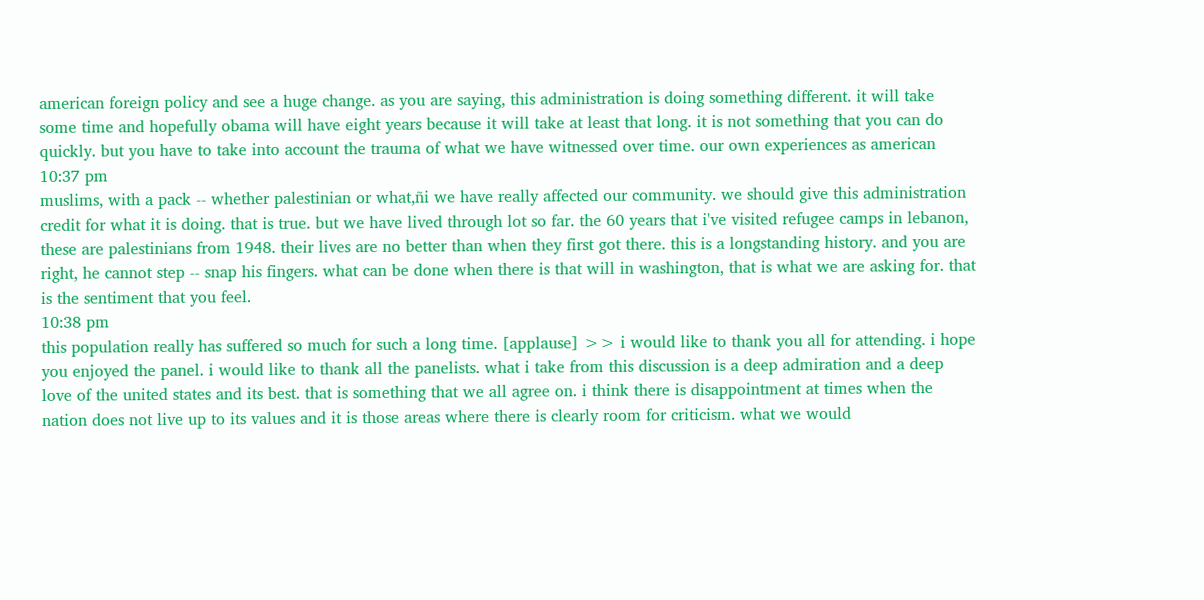american foreign policy and see a huge change. as you are saying, this administration is doing something different. it will take some time and hopefully obama will have eight years because it will take at least that long. it is not something that you can do quickly. but you have to take into account the trauma of what we have witnessed over time. our own experiences as american
10:37 pm
muslims, with a pack -- whether palestinian or what,ñi we have really affected our community. we should give this administration credit for what it is doing. that is true. but we have lived through lot so far. the 60 years that i've visited refugee camps in lebanon, these are palestinians from 1948. their lives are no better than when they first got there. this is a longstanding history. and you are right, he cannot step -- snap his fingers. what can be done when there is that will in washington, that is what we are asking for. that is the sentiment that you feel.
10:38 pm
this population really has suffered so much for such a long time. [applause] >> i would like to thank you all for attending. i hope you enjoyed the panel. i would like to thank all the panelists. what i take from this discussion is a deep admiration and a deep love of the united states and its best. that is something that we all agree on. i think there is disappointment at times when the nation does not live up to its values and it is those areas where there is clearly room for criticism. what we would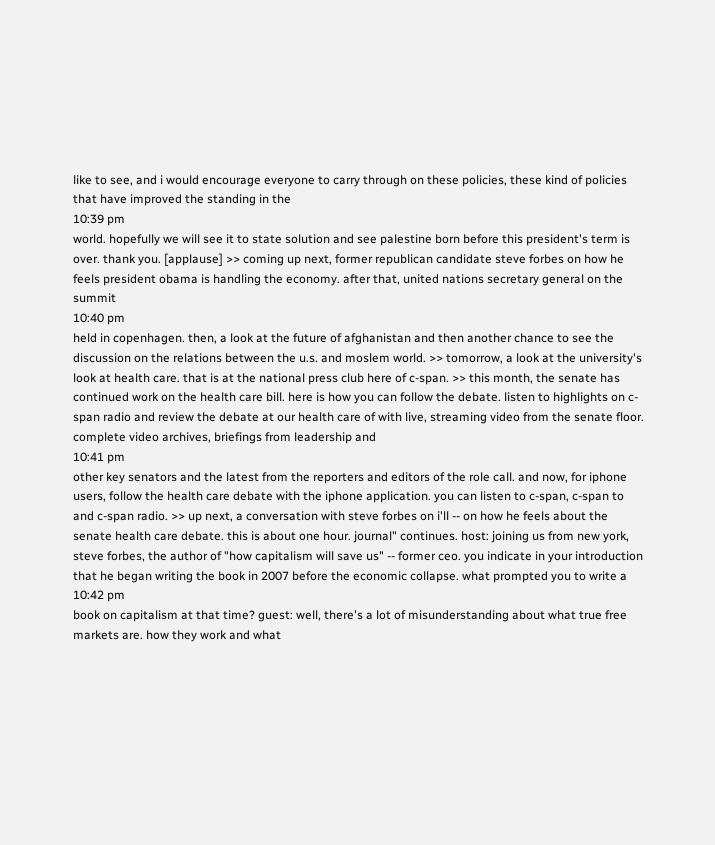like to see, and i would encourage everyone to carry through on these policies, these kind of policies that have improved the standing in the
10:39 pm
world. hopefully we will see it to state solution and see palestine born before this president's term is over. thank you. [applause] >> coming up next, former republican candidate steve forbes on how he feels president obama is handling the economy. after that, united nations secretary general on the summit
10:40 pm
held in copenhagen. then, a look at the future of afghanistan and then another chance to see the discussion on the relations between the u.s. and moslem world. >> tomorrow, a look at the university's look at health care. that is at the national press club here of c-span. >> this month, the senate has continued work on the health care bill. here is how you can follow the debate. listen to highlights on c-span radio and review the debate at our health care of with live, streaming video from the senate floor. complete video archives, briefings from leadership and
10:41 pm
other key senators and the latest from the reporters and editors of the role call. and now, for iphone users, follow the health care debate with the iphone application. you can listen to c-span, c-span to and c-span radio. >> up next, a conversation with steve forbes on i'll -- on how he feels about the senate health care debate. this is about one hour. journal" continues. host: joining us from new york, steve forbes, the author of "how capitalism will save us" -- former ceo. you indicate in your introduction that he began writing the book in 2007 before the economic collapse. what prompted you to write a
10:42 pm
book on capitalism at that time? guest: well, there's a lot of misunderstanding about what true free markets are. how they work and what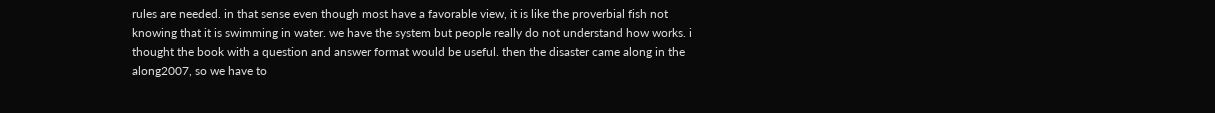rules are needed. in that sense even though most have a favorable view, it is like the proverbial fish not knowing that it is swimming in water. we have the system but people really do not understand how works. i thought the book with a question and answer format would be useful. then the disaster came along in the along2007, so we have to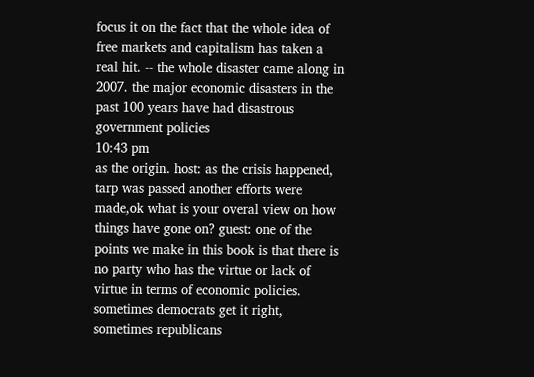focus it on the fact that the whole idea of free markets and capitalism has taken a real hit. -- the whole disaster came along in 2007. the major economic disasters in the past 100 years have had disastrous government policies
10:43 pm
as the origin. host: as the crisis happened, tarp was passed another efforts were made,ok what is your overal view on how things have gone on? guest: one of the points we make in this book is that there is no party who has the virtue or lack of virtue in terms of economic policies. sometimes democrats get it right, sometimes republicans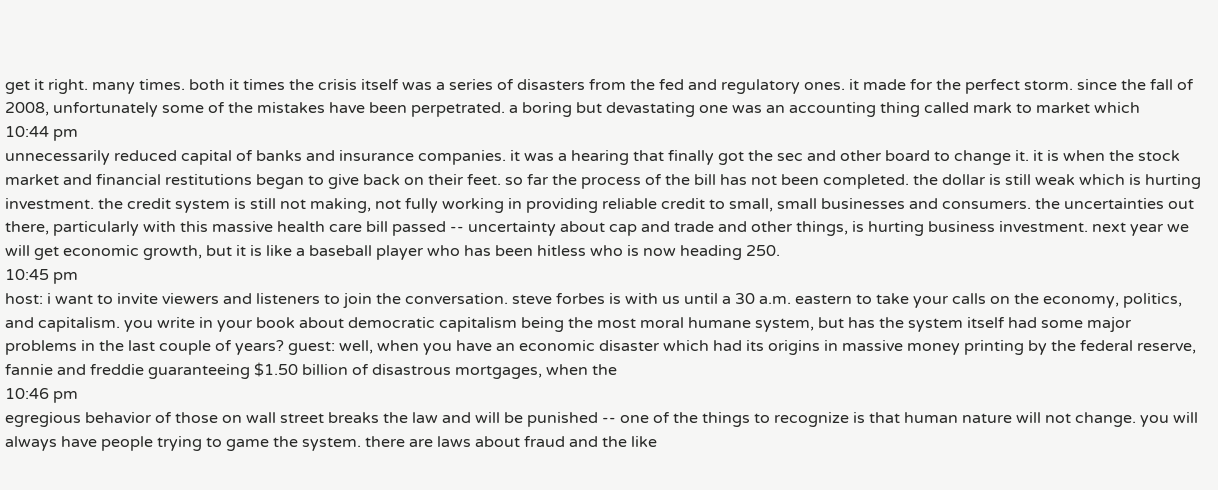get it right. many times. both it times the crisis itself was a series of disasters from the fed and regulatory ones. it made for the perfect storm. since the fall of 2008, unfortunately some of the mistakes have been perpetrated. a boring but devastating one was an accounting thing called mark to market which
10:44 pm
unnecessarily reduced capital of banks and insurance companies. it was a hearing that finally got the sec and other board to change it. it is when the stock market and financial restitutions began to give back on their feet. so far the process of the bill has not been completed. the dollar is still weak which is hurting investment. the credit system is still not making, not fully working in providing reliable credit to small, small businesses and consumers. the uncertainties out there, particularly with this massive health care bill passed -- uncertainty about cap and trade and other things, is hurting business investment. next year we will get economic growth, but it is like a baseball player who has been hitless who is now heading 250.
10:45 pm
host: i want to invite viewers and listeners to join the conversation. steve forbes is with us until a 30 a.m. eastern to take your calls on the economy, politics, and capitalism. you write in your book about democratic capitalism being the most moral humane system, but has the system itself had some major problems in the last couple of years? guest: well, when you have an economic disaster which had its origins in massive money printing by the federal reserve, fannie and freddie guaranteeing $1.50 billion of disastrous mortgages, when the
10:46 pm
egregious behavior of those on wall street breaks the law and will be punished -- one of the things to recognize is that human nature will not change. you will always have people trying to game the system. there are laws about fraud and the like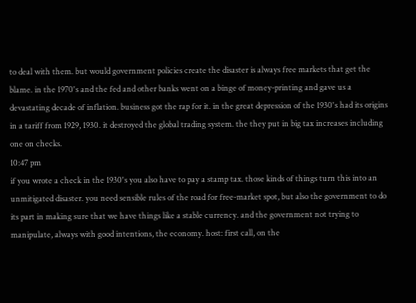to deal with them. but would government policies create the disaster is always free markets that get the blame. in the 1970's and the fed and other banks went on a binge of money-printing and gave us a devastating decade of inflation. business got the rap for it. in the great depression of the 1930's had its origins in a tariff from 1929, 1930. it destroyed the global trading system. the they put in big tax increases including one on checks.
10:47 pm
if you wrote a check in the 1930's you also have to pay a stamp tax. those kinds of things turn this into an unmitigated disaster. you need sensible rules of the road for free-market spot, but also the government to do its part in making sure that we have things like a stable currency. and the government not trying to manipulate, always with good intentions, the economy. host: first call, on the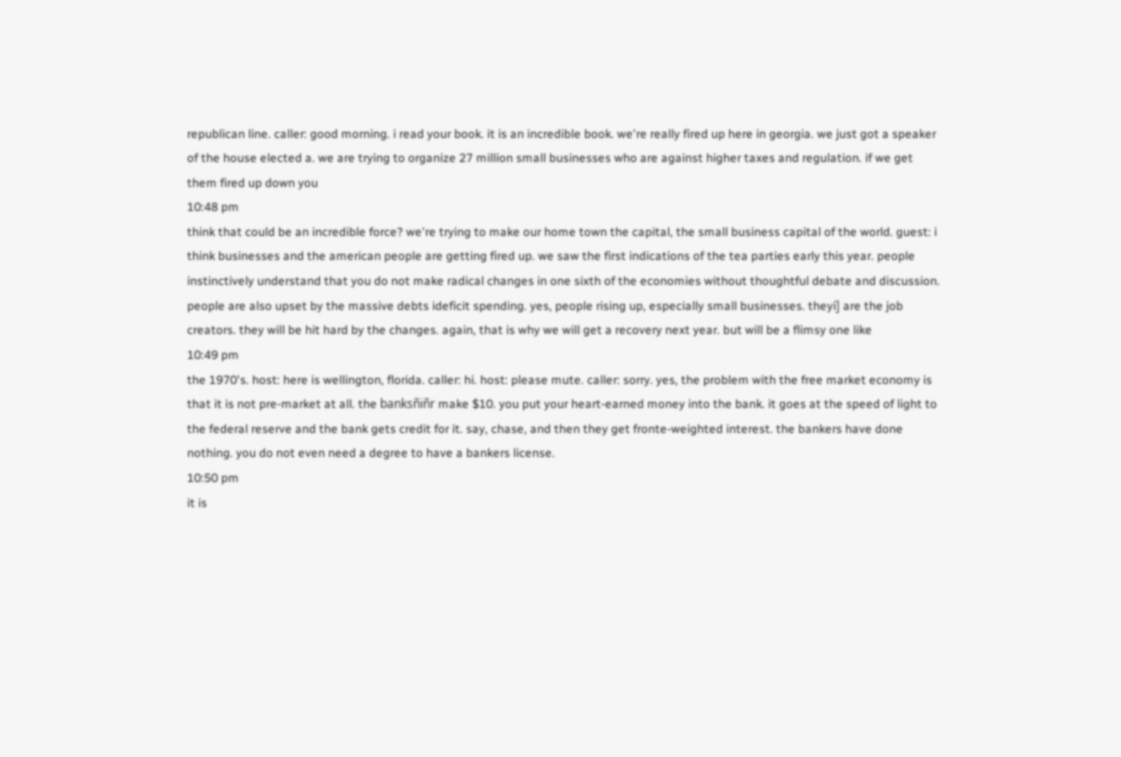republican line. caller: good morning. i read your book. it is an incredible book. we're really fired up here in georgia. we just got a speaker of the house elected a. we are trying to organize 27 million small businesses who are against higher taxes and regulation. if we get them fired up down you
10:48 pm
think that could be an incredible force? we're trying to make our home town the capital, the small business capital of the world. guest: i think businesses and the american people are getting fired up. we saw the first indications of the tea parties early this year. people instinctively understand that you do not make radical changes in one sixth of the economies without thoughtful debate and discussion. people are also upset by the massive debts ideficit spending. yes, people rising up, especially small businesses. theyi] are the job creators. they will be hit hard by the changes. again, that is why we will get a recovery next year. but will be a flimsy one like
10:49 pm
the 1970's. host: here is wellington, florida. caller: hi. host: please mute. caller: sorry. yes, the problem with the free market economy is that it is not pre-market at all. the banksñiñr make $10. you put your heart-earned money into the bank. it goes at the speed of light to the federal reserve and the bank gets credit for it. say, chase, and then they get fronte-weighted interest. the bankers have done nothing. you do not even need a degree to have a bankers license.
10:50 pm
it is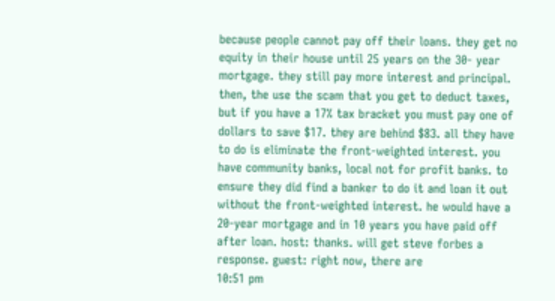because people cannot pay off their loans. they get no equity in their house until 25 years on the 30- year mortgage. they still pay more interest and principal. then, the use the scam that you get to deduct taxes, but if you have a 17% tax bracket you must pay one of dollars to save $17. they are behind $83. all they have to do is eliminate the front-weighted interest. you have community banks, local not for profit banks. to ensure they did find a banker to do it and loan it out without the front-weighted interest. he would have a 20-year mortgage and in 10 years you have paid off after loan. host: thanks. will get steve forbes a response. guest: right now, there are
10:51 pm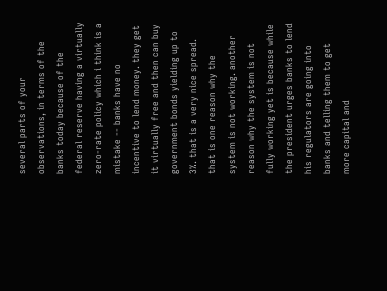several parts of your observations, in terms of the banks today because of the federal reserve having a virtually zero-rate policy which i think is a mistake -- banks have no incentive to lend money. they get it virtually free and then can buy government bonds yielding up to 3%. that is a very nice spread. that is one reason why the system is not working. another reason why the system is not fully working yet is because while the president urges banks to lend his regulators are going into banks and telling them to get more capital and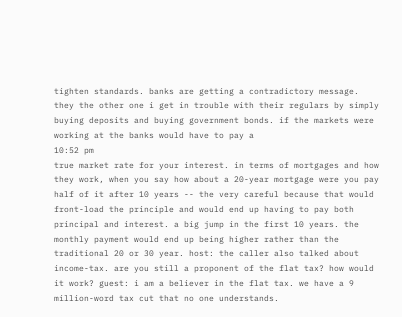tighten standards. banks are getting a contradictory message. they the other one i get in trouble with their regulars by simply buying deposits and buying government bonds. if the markets were working at the banks would have to pay a
10:52 pm
true market rate for your interest. in terms of mortgages and how they work, when you say how about a 20-year mortgage were you pay half of it after 10 years -- the very careful because that would front-load the principle and would end up having to pay both principal and interest. a big jump in the first 10 years. the monthly payment would end up being higher rather than the traditional 20 or 30 year. host: the caller also talked about income-tax. are you still a proponent of the flat tax? how would it work? guest: i am a believer in the flat tax. we have a 9 million-word tax cut that no one understands.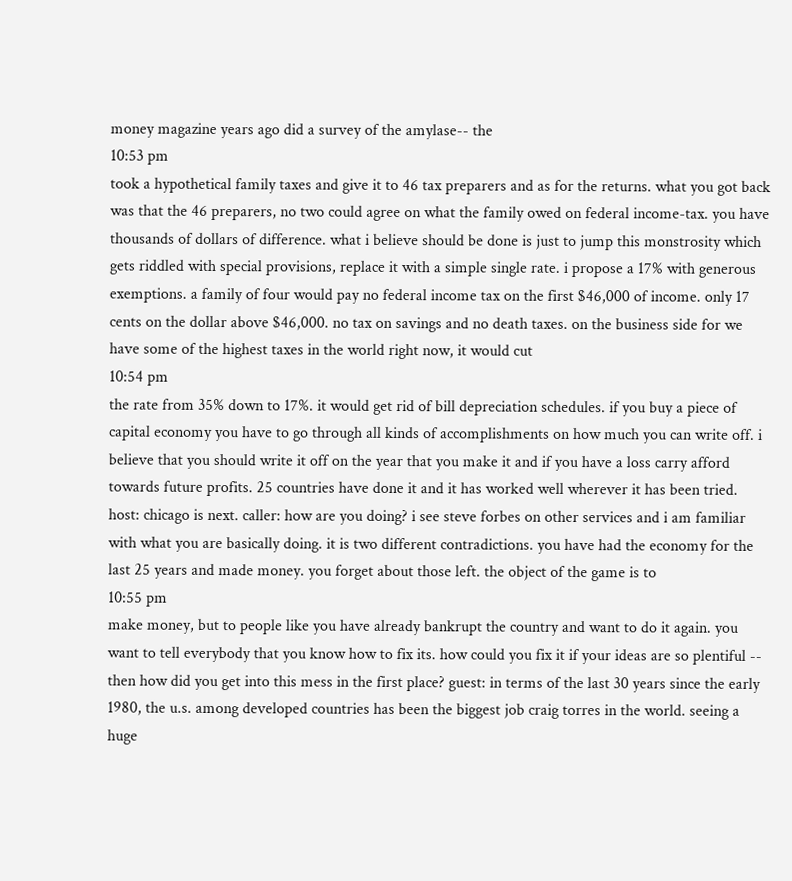money magazine years ago did a survey of the amylase-- the
10:53 pm
took a hypothetical family taxes and give it to 46 tax preparers and as for the returns. what you got back was that the 46 preparers, no two could agree on what the family owed on federal income-tax. you have thousands of dollars of difference. what i believe should be done is just to jump this monstrosity which gets riddled with special provisions, replace it with a simple single rate. i propose a 17% with generous exemptions. a family of four would pay no federal income tax on the first $46,000 of income. only 17 cents on the dollar above $46,000. no tax on savings and no death taxes. on the business side for we have some of the highest taxes in the world right now, it would cut
10:54 pm
the rate from 35% down to 17%. it would get rid of bill depreciation schedules. if you buy a piece of capital economy you have to go through all kinds of accomplishments on how much you can write off. i believe that you should write it off on the year that you make it and if you have a loss carry afford towards future profits. 25 countries have done it and it has worked well wherever it has been tried. host: chicago is next. caller: how are you doing? i see steve forbes on other services and i am familiar with what you are basically doing. it is two different contradictions. you have had the economy for the last 25 years and made money. you forget about those left. the object of the game is to
10:55 pm
make money, but to people like you have already bankrupt the country and want to do it again. you want to tell everybody that you know how to fix its. how could you fix it if your ideas are so plentiful -- then how did you get into this mess in the first place? guest: in terms of the last 30 years since the early 1980, the u.s. among developed countries has been the biggest job craig torres in the world. seeing a huge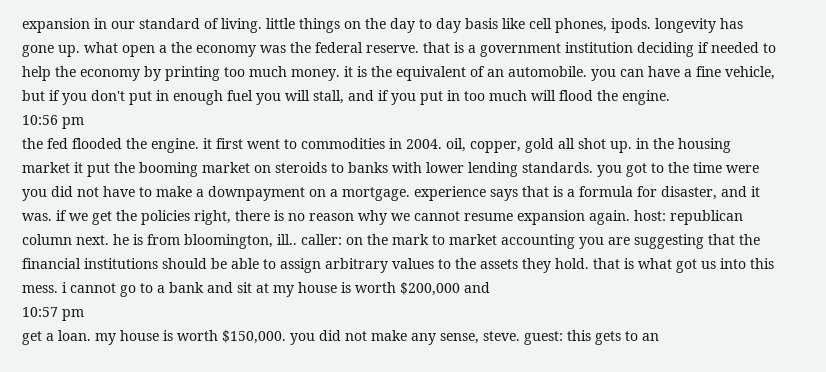expansion in our standard of living. little things on the day to day basis like cell phones, ipods. longevity has gone up. what open a the economy was the federal reserve. that is a government institution deciding if needed to help the economy by printing too much money. it is the equivalent of an automobile. you can have a fine vehicle, but if you don't put in enough fuel you will stall, and if you put in too much will flood the engine.
10:56 pm
the fed flooded the engine. it first went to commodities in 2004. oil, copper, gold all shot up. in the housing market it put the booming market on steroids to banks with lower lending standards. you got to the time were you did not have to make a downpayment on a mortgage. experience says that is a formula for disaster, and it was. if we get the policies right, there is no reason why we cannot resume expansion again. host: republican column next. he is from bloomington, ill.. caller: on the mark to market accounting you are suggesting that the financial institutions should be able to assign arbitrary values to the assets they hold. that is what got us into this mess. i cannot go to a bank and sit at my house is worth $200,000 and
10:57 pm
get a loan. my house is worth $150,000. you did not make any sense, steve. guest: this gets to an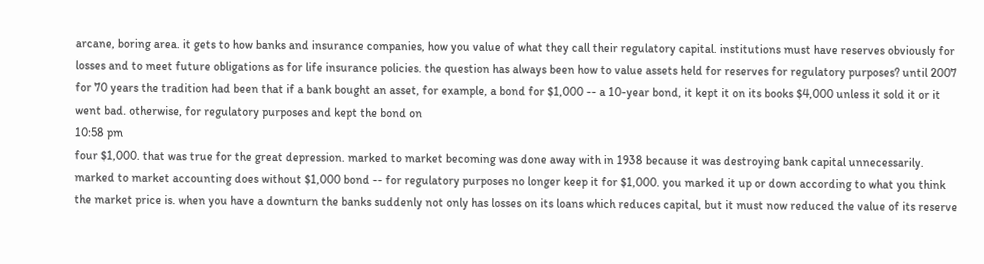arcane, boring area. it gets to how banks and insurance companies, how you value of what they call their regulatory capital. institutions must have reserves obviously for losses and to meet future obligations as for life insurance policies. the question has always been how to value assets held for reserves for regulatory purposes? until 2007 for 70 years the tradition had been that if a bank bought an asset, for example, a bond for $1,000 -- a 10-year bond, it kept it on its books $4,000 unless it sold it or it went bad. otherwise, for regulatory purposes and kept the bond on
10:58 pm
four $1,000. that was true for the great depression. marked to market becoming was done away with in 1938 because it was destroying bank capital unnecessarily. marked to market accounting does without $1,000 bond -- for regulatory purposes no longer keep it for $1,000. you marked it up or down according to what you think the market price is. when you have a downturn the banks suddenly not only has losses on its loans which reduces capital, but it must now reduced the value of its reserve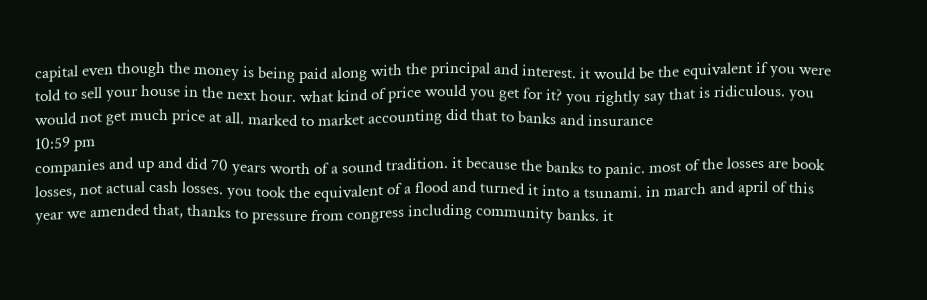capital even though the money is being paid along with the principal and interest. it would be the equivalent if you were told to sell your house in the next hour. what kind of price would you get for it? you rightly say that is ridiculous. you would not get much price at all. marked to market accounting did that to banks and insurance
10:59 pm
companies and up and did 70 years worth of a sound tradition. it because the banks to panic. most of the losses are book losses, not actual cash losses. you took the equivalent of a flood and turned it into a tsunami. in march and april of this year we amended that, thanks to pressure from congress including community banks. it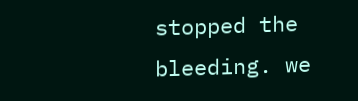stopped the bleeding. we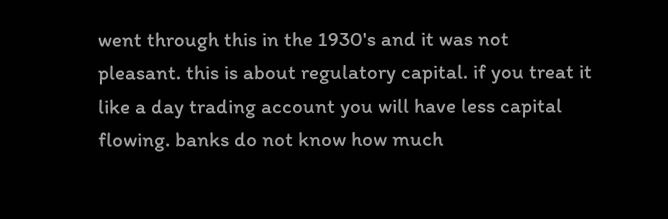went through this in the 1930's and it was not pleasant. this is about regulatory capital. if you treat it like a day trading account you will have less capital flowing. banks do not know how much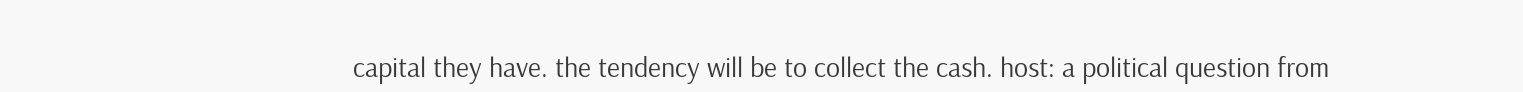capital they have. the tendency will be to collect the cash. host: a political question from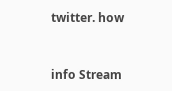twitter. how


info Stream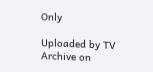Only

Uploaded by TV Archive on